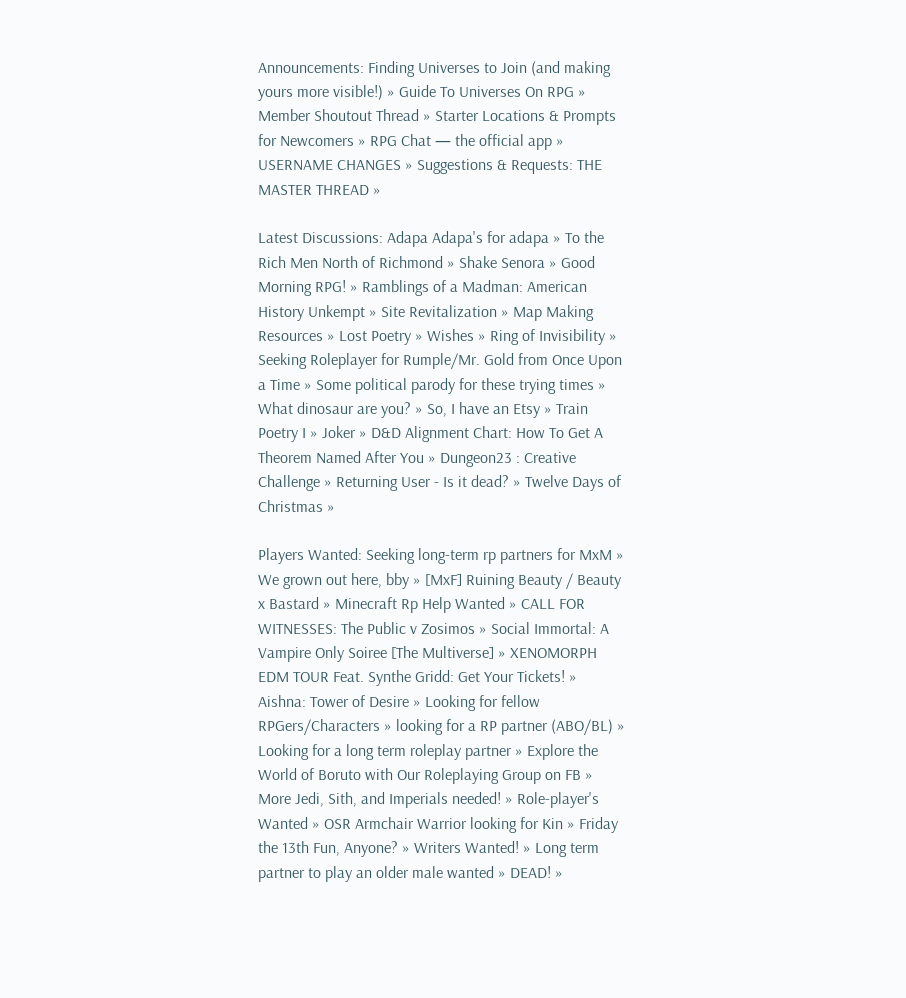Announcements: Finding Universes to Join (and making yours more visible!) » Guide To Universes On RPG » Member Shoutout Thread » Starter Locations & Prompts for Newcomers » RPG Chat — the official app » USERNAME CHANGES » Suggestions & Requests: THE MASTER THREAD »

Latest Discussions: Adapa Adapa's for adapa » To the Rich Men North of Richmond » Shake Senora » Good Morning RPG! » Ramblings of a Madman: American History Unkempt » Site Revitalization » Map Making Resources » Lost Poetry » Wishes » Ring of Invisibility » Seeking Roleplayer for Rumple/Mr. Gold from Once Upon a Time » Some political parody for these trying times » What dinosaur are you? » So, I have an Etsy » Train Poetry I » Joker » D&D Alignment Chart: How To Get A Theorem Named After You » Dungeon23 : Creative Challenge » Returning User - Is it dead? » Twelve Days of Christmas »

Players Wanted: Seeking long-term rp partners for MxM » We grown out here, bby » [MxF] Ruining Beauty / Beauty x Bastard » Minecraft Rp Help Wanted » CALL FOR WITNESSES: The Public v Zosimos » Social Immortal: A Vampire Only Soiree [The Multiverse] » XENOMORPH EDM TOUR Feat. Synthe Gridd: Get Your Tickets! » Aishna: Tower of Desire » Looking for fellow RPGers/Characters » looking for a RP partner (ABO/BL) » Looking for a long term roleplay partner » Explore the World of Boruto with Our Roleplaying Group on FB » More Jedi, Sith, and Imperials needed! » Role-player's Wanted » OSR Armchair Warrior looking for Kin » Friday the 13th Fun, Anyone? » Writers Wanted! » Long term partner to play an older male wanted » DEAD! »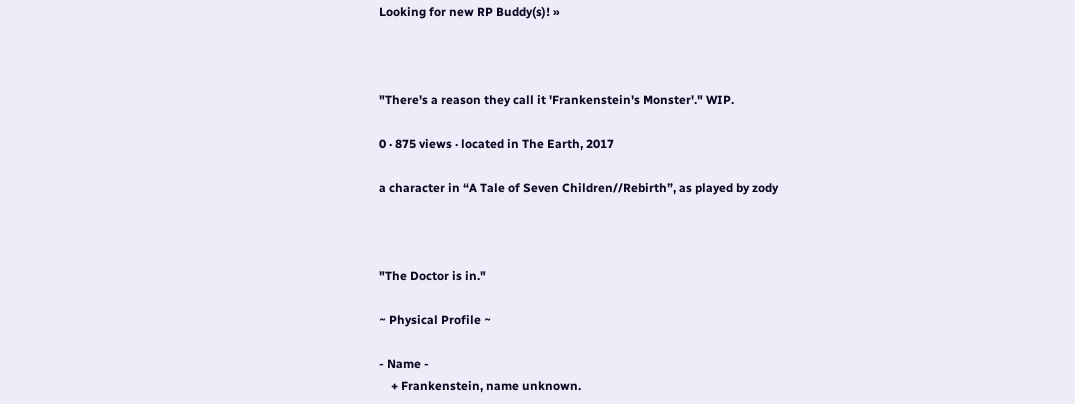Looking for new RP Buddy(s)! »



"There's a reason they call it 'Frankenstein's Monster'." WIP.

0 · 875 views · located in The Earth, 2017

a character in “A Tale of Seven Children//Rebirth”, as played by zody



"The Doctor is in."

~ Physical Profile ~

- Name -
    + Frankenstein, name unknown.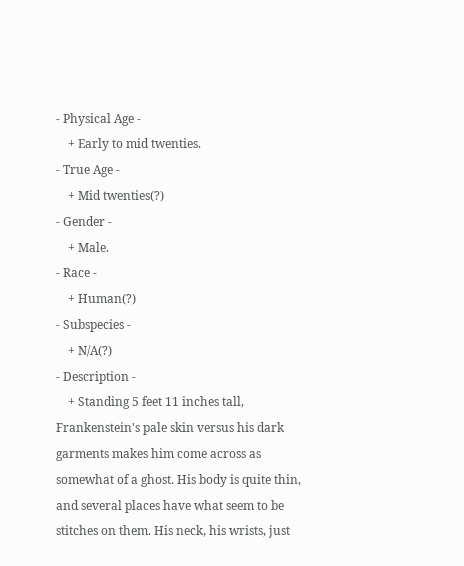- Physical Age -
    + Early to mid twenties.
- True Age -
    + Mid twenties(?)
- Gender -
    + Male.
- Race -
    + Human(?)
- Subspecies -
    + N/A(?)
- Description -
    + Standing 5 feet 11 inches tall, Frankenstein's pale skin versus his dark garments makes him come across as somewhat of a ghost. His body is quite thin, and several places have what seem to be stitches on them. His neck, his wrists, just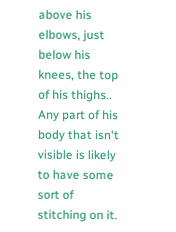above his elbows, just below his knees, the top of his thighs.. Any part of his body that isn't visible is likely to have some sort of stitching on it.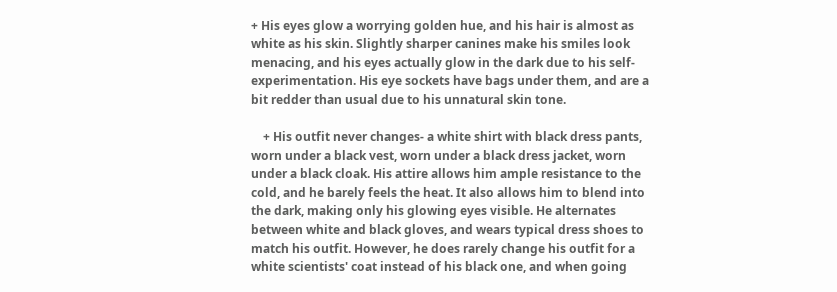+ His eyes glow a worrying golden hue, and his hair is almost as white as his skin. Slightly sharper canines make his smiles look menacing, and his eyes actually glow in the dark due to his self-experimentation. His eye sockets have bags under them, and are a bit redder than usual due to his unnatural skin tone.

    + His outfit never changes- a white shirt with black dress pants, worn under a black vest, worn under a black dress jacket, worn under a black cloak. His attire allows him ample resistance to the cold, and he barely feels the heat. It also allows him to blend into the dark, making only his glowing eyes visible. He alternates between white and black gloves, and wears typical dress shoes to match his outfit. However, he does rarely change his outfit for a white scientists' coat instead of his black one, and when going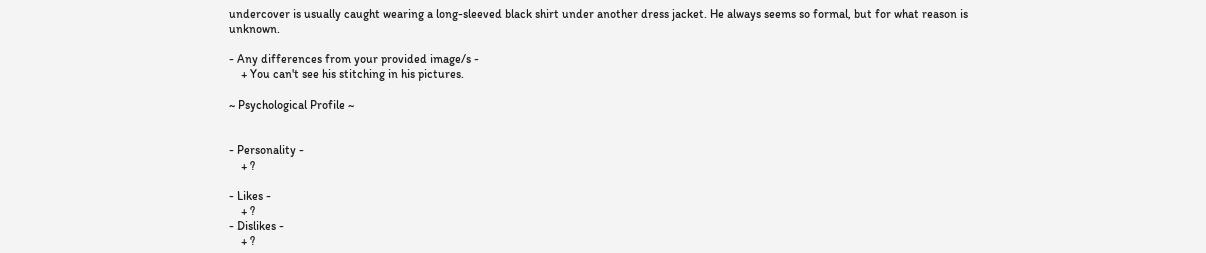undercover is usually caught wearing a long-sleeved black shirt under another dress jacket. He always seems so formal, but for what reason is unknown.

- Any differences from your provided image/s -
    + You can't see his stitching in his pictures.

~ Psychological Profile ~


- Personality -
    + ?

- Likes -
    + ?
- Dislikes -
    + ?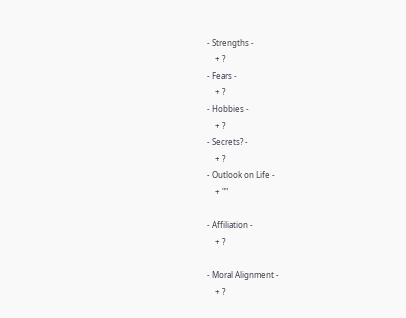- Strengths -
    + ?
- Fears -
    + ?
- Hobbies -
    + ?
- Secrets? -
    + ?
- Outlook on Life -
    + ""

- Affiliation -
    + ?

- Moral Alignment -
    + ?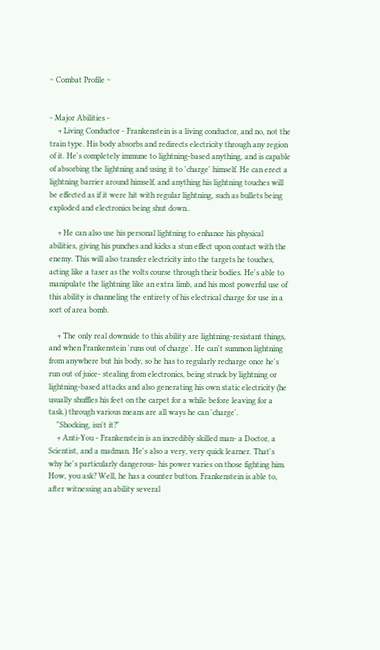~ Combat Profile ~


- Major Abilities -
    + Living Conductor - Frankenstein is a living conductor, and no, not the train type. His body absorbs and redirects electricity through any region of it. He's completely immune to lightning-based anything, and is capable of absorbing the lightning and using it to 'charge' himself. He can erect a lightning barrier around himself, and anything his lightning touches will be effected as if it were hit with regular lightning, such as bullets being exploded and electronics being shut down..

    + He can also use his personal lightning to enhance his physical abilities, giving his punches and kicks a stun effect upon contact with the enemy. This will also transfer electricity into the targets he touches, acting like a taser as the volts course through their bodies. He's able to manipulate the lightning like an extra limb, and his most powerful use of this ability is channeling the entirety of his electrical charge for use in a sort of area bomb.

    + The only real downside to this ability are lightning-resistant things, and when Frankenstein 'runs out of charge'. He can't summon lightning from anywhere but his body, so he has to regularly recharge once he's run out of juice- stealing from electronics, being struck by lightning or lightning-based attacks and also generating his own static electricity (he usually shuffles his feet on the carpet for a while before leaving for a task.) through various means are all ways he can 'charge'.
    "Shocking, isn't it?"
    + Anti-You - Frankenstein is an incredibly skilled man- a Doctor, a Scientist, and a madman. He's also a very, very quick learner. That's why he's particularly dangerous- his power varies on those fighting him. How, you ask? Well, he has a counter button. Frankenstein is able to, after witnessing an ability several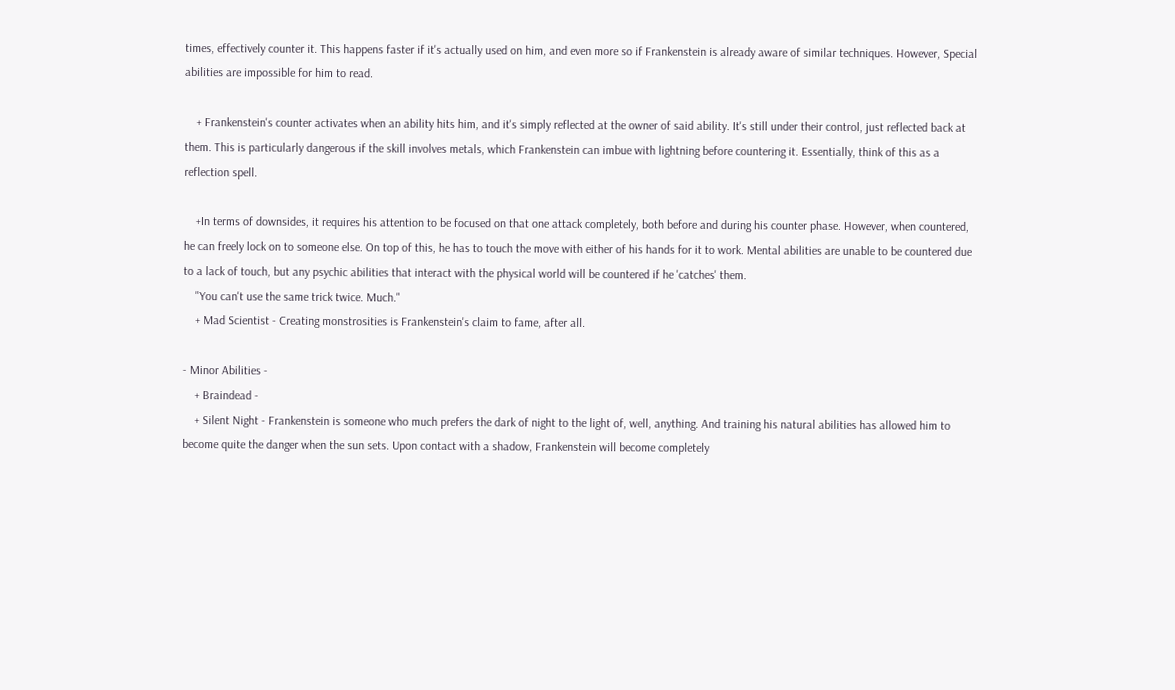times, effectively counter it. This happens faster if it's actually used on him, and even more so if Frankenstein is already aware of similar techniques. However, Special abilities are impossible for him to read.

    + Frankenstein's counter activates when an ability hits him, and it's simply reflected at the owner of said ability. It's still under their control, just reflected back at them. This is particularly dangerous if the skill involves metals, which Frankenstein can imbue with lightning before countering it. Essentially, think of this as a reflection spell.

    +In terms of downsides, it requires his attention to be focused on that one attack completely, both before and during his counter phase. However, when countered, he can freely lock on to someone else. On top of this, he has to touch the move with either of his hands for it to work. Mental abilities are unable to be countered due to a lack of touch, but any psychic abilities that interact with the physical world will be countered if he 'catches' them.
    "You can't use the same trick twice. Much."
    + Mad Scientist - Creating monstrosities is Frankenstein's claim to fame, after all.

- Minor Abilities -
    + Braindead -
    + Silent Night - Frankenstein is someone who much prefers the dark of night to the light of, well, anything. And training his natural abilities has allowed him to become quite the danger when the sun sets. Upon contact with a shadow, Frankenstein will become completely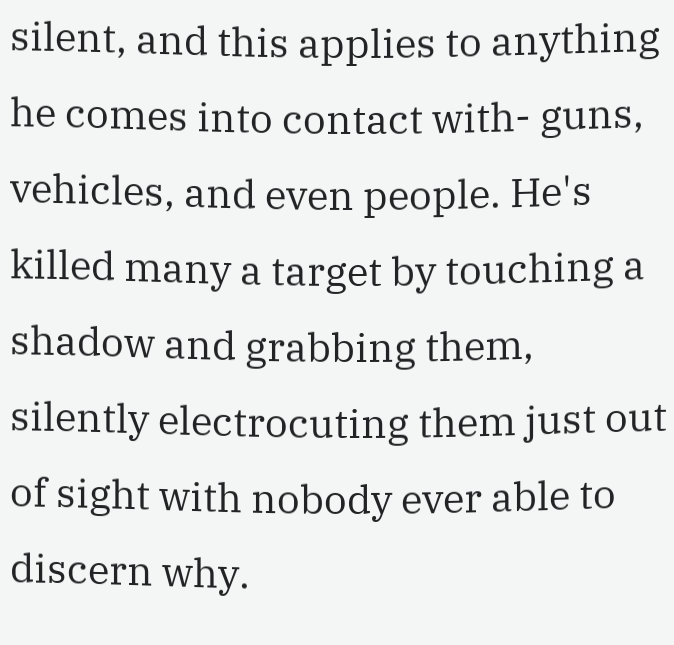silent, and this applies to anything he comes into contact with- guns, vehicles, and even people. He's killed many a target by touching a shadow and grabbing them, silently electrocuting them just out of sight with nobody ever able to discern why.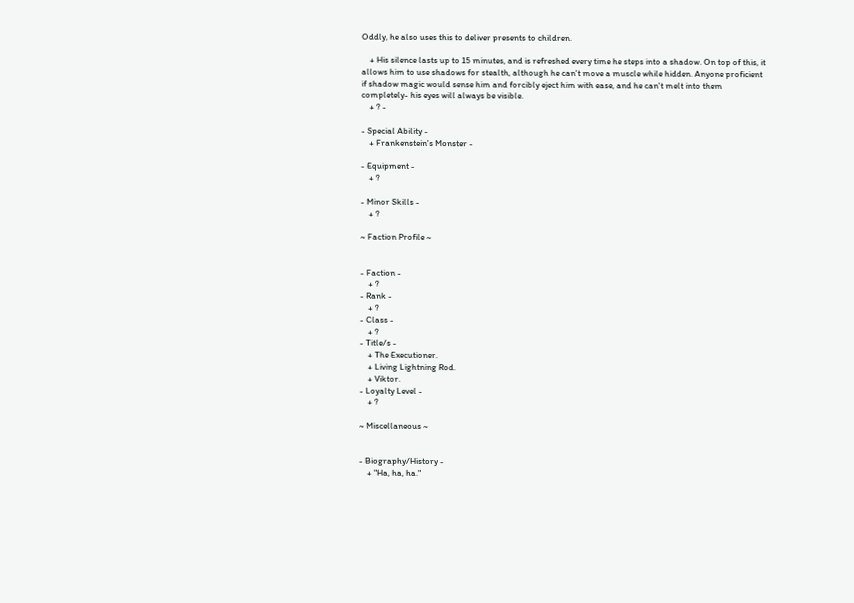Oddly, he also uses this to deliver presents to children.

    + His silence lasts up to 15 minutes, and is refreshed every time he steps into a shadow. On top of this, it allows him to use shadows for stealth, although he can't move a muscle while hidden. Anyone proficient if shadow magic would sense him and forcibly eject him with ease, and he can't melt into them completely- his eyes will always be visible.
    + ? -

- Special Ability -
    + Frankenstein's Monster -

- Equipment -
    + ?

- Minor Skills -
    + ?

~ Faction Profile ~


- Faction -
    + ?
- Rank -
    + ?
- Class -
    + ?
- Title/s -
    + The Executioner.
    + Living Lightning Rod.
    + Viktor.
- Loyalty Level -
    + ?

~ Miscellaneous ~


- Biography/History -
    + "Ha, ha, ha."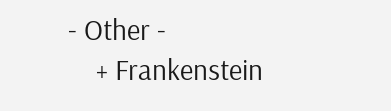- Other -
    + Frankenstein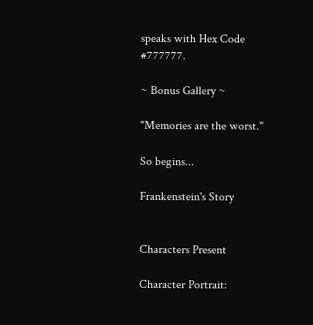speaks with Hex Code #777777.

~ Bonus Gallery ~

"Memories are the worst."

So begins...

Frankenstein's Story


Characters Present

Character Portrait: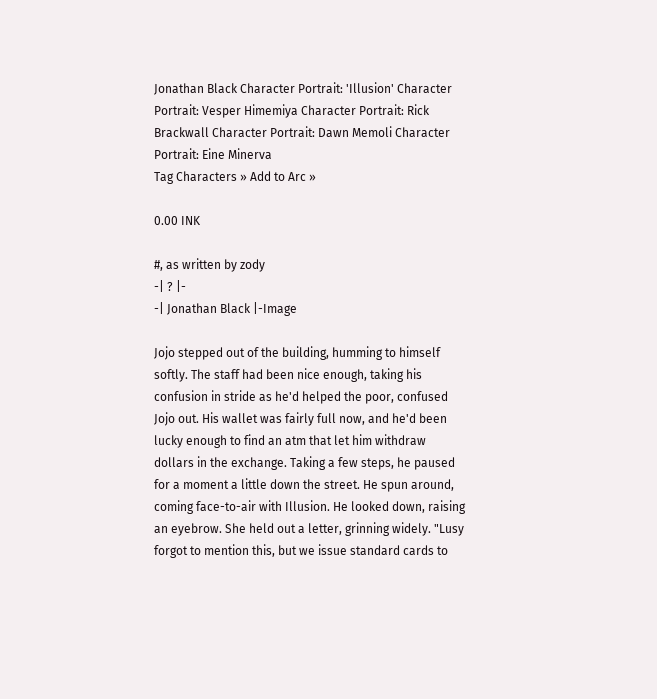Jonathan Black Character Portrait: 'Illusion' Character Portrait: Vesper Himemiya Character Portrait: Rick Brackwall Character Portrait: Dawn Memoli Character Portrait: Eine Minerva
Tag Characters » Add to Arc »

0.00 INK

#, as written by zody
-| ? |-
-| Jonathan Black |-Image

Jojo stepped out of the building, humming to himself softly. The staff had been nice enough, taking his confusion in stride as he'd helped the poor, confused Jojo out. His wallet was fairly full now, and he'd been lucky enough to find an atm that let him withdraw dollars in the exchange. Taking a few steps, he paused for a moment a little down the street. He spun around, coming face-to-air with Illusion. He looked down, raising an eyebrow. She held out a letter, grinning widely. "Lusy forgot to mention this, but we issue standard cards to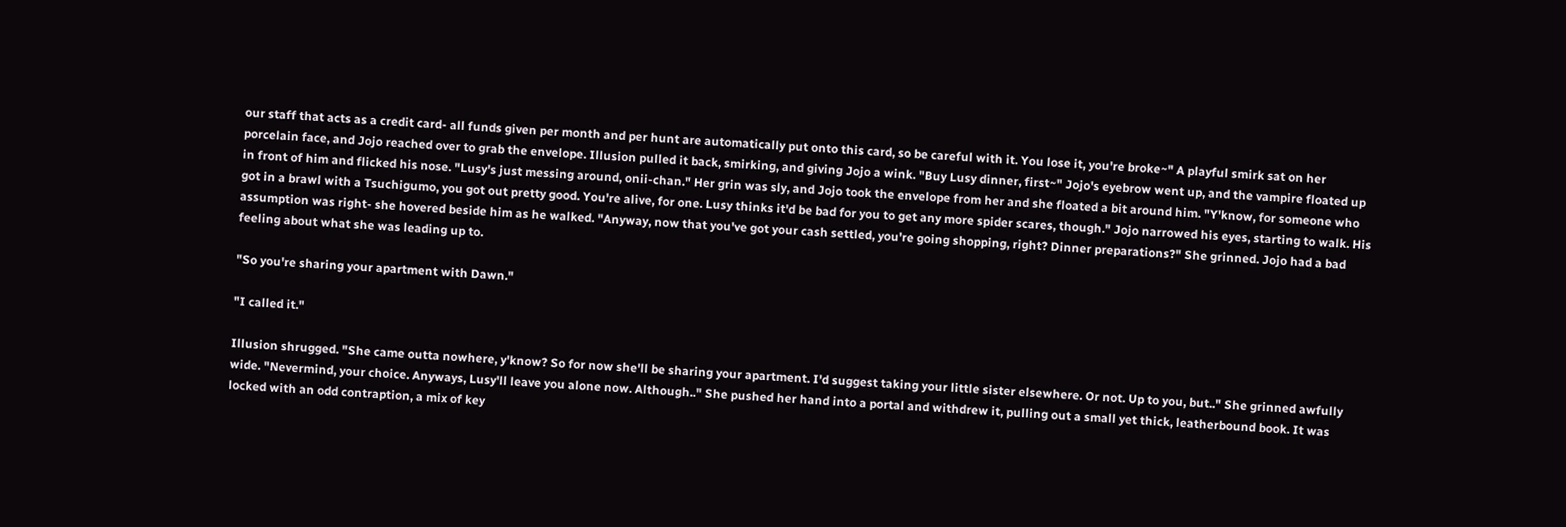our staff that acts as a credit card- all funds given per month and per hunt are automatically put onto this card, so be careful with it. You lose it, you're broke~" A playful smirk sat on her porcelain face, and Jojo reached over to grab the envelope. Illusion pulled it back, smirking, and giving Jojo a wink. "Buy Lusy dinner, first~" Jojo's eyebrow went up, and the vampire floated up in front of him and flicked his nose. "Lusy's just messing around, onii-chan." Her grin was sly, and Jojo took the envelope from her and she floated a bit around him. "Y'know, for someone who got in a brawl with a Tsuchigumo, you got out pretty good. You're alive, for one. Lusy thinks it'd be bad for you to get any more spider scares, though." Jojo narrowed his eyes, starting to walk. His assumption was right- she hovered beside him as he walked. "Anyway, now that you've got your cash settled, you're going shopping, right? Dinner preparations?" She grinned. Jojo had a bad feeling about what she was leading up to.

"So you're sharing your apartment with Dawn."

"I called it."

Illusion shrugged. "She came outta nowhere, y'know? So for now she'll be sharing your apartment. I'd suggest taking your little sister elsewhere. Or not. Up to you, but.." She grinned awfully wide. "Nevermind, your choice. Anyways, Lusy'll leave you alone now. Although.." She pushed her hand into a portal and withdrew it, pulling out a small yet thick, leatherbound book. It was locked with an odd contraption, a mix of key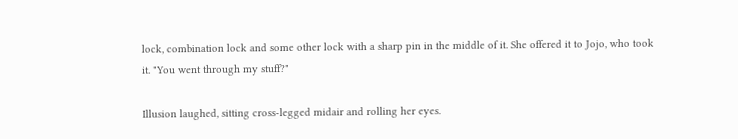lock, combination lock and some other lock with a sharp pin in the middle of it. She offered it to Jojo, who took it. "You went through my stuff?"

Illusion laughed, sitting cross-legged midair and rolling her eyes.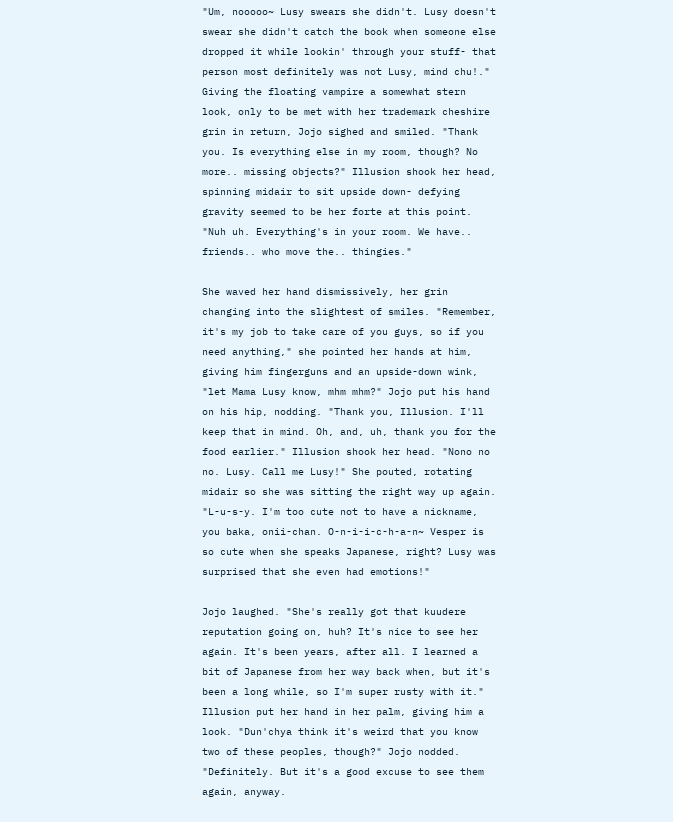"Um, nooooo~ Lusy swears she didn't. Lusy doesn't swear she didn't catch the book when someone else dropped it while lookin' through your stuff- that person most definitely was not Lusy, mind chu!." Giving the floating vampire a somewhat stern look, only to be met with her trademark cheshire grin in return, Jojo sighed and smiled. "Thank you. Is everything else in my room, though? No more.. missing objects?" Illusion shook her head, spinning midair to sit upside down- defying gravity seemed to be her forte at this point. "Nuh uh. Everything's in your room. We have.. friends.. who move the.. thingies."

She waved her hand dismissively, her grin changing into the slightest of smiles. "Remember, it's my job to take care of you guys, so if you need anything," she pointed her hands at him, giving him fingerguns and an upside-down wink, "let Mama Lusy know, mhm mhm?" Jojo put his hand on his hip, nodding. "Thank you, Illusion. I'll keep that in mind. Oh, and, uh, thank you for the food earlier." Illusion shook her head. "Nono no no. Lusy. Call me Lusy!" She pouted, rotating midair so she was sitting the right way up again. "L-u-s-y. I'm too cute not to have a nickname, you baka, onii-chan. O-n-i-i-c-h-a-n~ Vesper is so cute when she speaks Japanese, right? Lusy was surprised that she even had emotions!"

Jojo laughed. "She's really got that kuudere reputation going on, huh? It's nice to see her again. It's been years, after all. I learned a bit of Japanese from her way back when, but it's been a long while, so I'm super rusty with it." Illusion put her hand in her palm, giving him a look. "Dun'chya think it's weird that you know two of these peoples, though?" Jojo nodded. "Definitely. But it's a good excuse to see them again, anyway.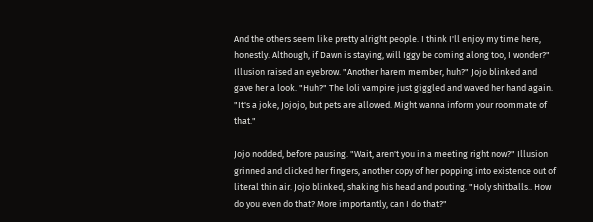And the others seem like pretty alright people. I think I'll enjoy my time here, honestly. Although, if Dawn is staying, will Iggy be coming along too, I wonder?" Illusion raised an eyebrow. "Another harem member, huh?" Jojo blinked and gave her a look. "Huh?" The loli vampire just giggled and waved her hand again. "It's a joke, Jojojo, but pets are allowed. Might wanna inform your roommate of that."

Jojo nodded, before pausing. "Wait, aren't you in a meeting right now?" Illusion grinned and clicked her fingers, another copy of her popping into existence out of literal thin air. Jojo blinked, shaking his head and pouting. "Holy shitballs.. How do you even do that? More importantly, can I do that?"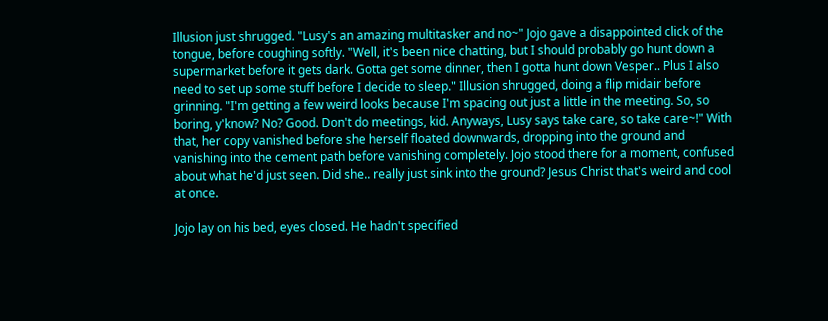Illusion just shrugged. "Lusy's an amazing multitasker and no~" Jojo gave a disappointed click of the tongue, before coughing softly. "Well, it's been nice chatting, but I should probably go hunt down a supermarket before it gets dark. Gotta get some dinner, then I gotta hunt down Vesper.. Plus I also need to set up some stuff before I decide to sleep." Illusion shrugged, doing a flip midair before grinning. "I'm getting a few weird looks because I'm spacing out just a little in the meeting. So, so boring, y'know? No? Good. Don't do meetings, kid. Anyways, Lusy says take care, so take care~!" With that, her copy vanished before she herself floated downwards, dropping into the ground and vanishing into the cement path before vanishing completely. Jojo stood there for a moment, confused about what he'd just seen. Did she.. really just sink into the ground? Jesus Christ that's weird and cool at once.

Jojo lay on his bed, eyes closed. He hadn't specified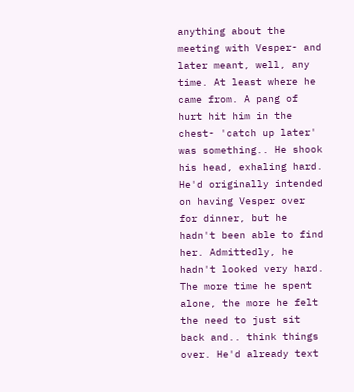anything about the meeting with Vesper- and later meant, well, any time. At least where he came from. A pang of hurt hit him in the chest- 'catch up later' was something.. He shook his head, exhaling hard. He'd originally intended on having Vesper over for dinner, but he hadn't been able to find her. Admittedly, he hadn't looked very hard. The more time he spent alone, the more he felt the need to just sit back and.. think things over. He'd already text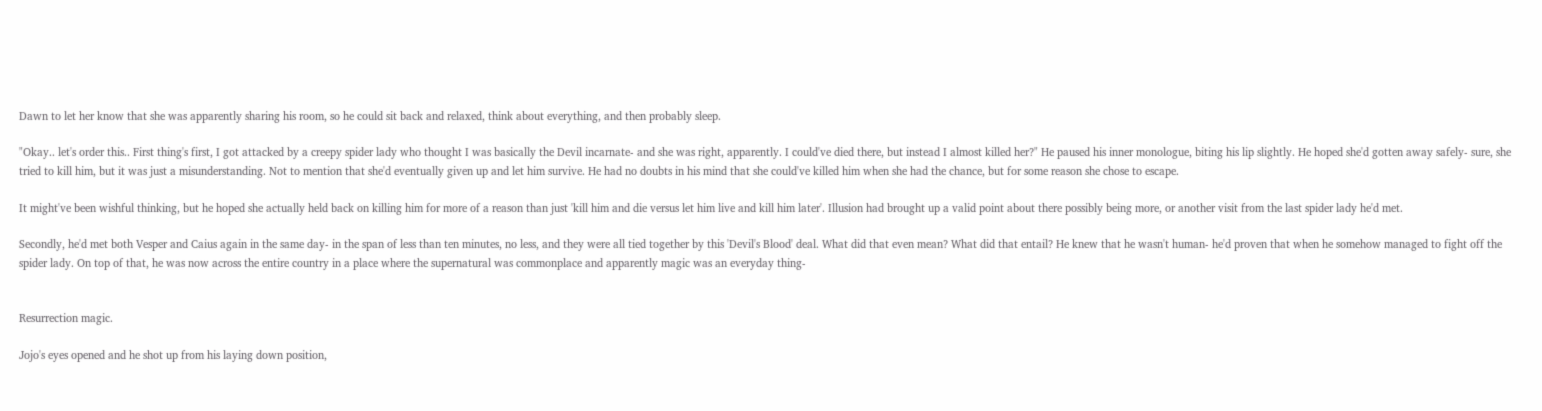Dawn to let her know that she was apparently sharing his room, so he could sit back and relaxed, think about everything, and then probably sleep.

"Okay.. let's order this.. First thing's first, I got attacked by a creepy spider lady who thought I was basically the Devil incarnate- and she was right, apparently. I could've died there, but instead I almost killed her?" He paused his inner monologue, biting his lip slightly. He hoped she'd gotten away safely- sure, she tried to kill him, but it was just a misunderstanding. Not to mention that she'd eventually given up and let him survive. He had no doubts in his mind that she could've killed him when she had the chance, but for some reason she chose to escape.

It might've been wishful thinking, but he hoped she actually held back on killing him for more of a reason than just 'kill him and die versus let him live and kill him later'. Illusion had brought up a valid point about there possibly being more, or another visit from the last spider lady he'd met.

Secondly, he'd met both Vesper and Caius again in the same day- in the span of less than ten minutes, no less, and they were all tied together by this 'Devil's Blood' deal. What did that even mean? What did that entail? He knew that he wasn't human- he'd proven that when he somehow managed to fight off the spider lady. On top of that, he was now across the entire country in a place where the supernatural was commonplace and apparently magic was an everyday thing-


Resurrection magic.

Jojo's eyes opened and he shot up from his laying down position,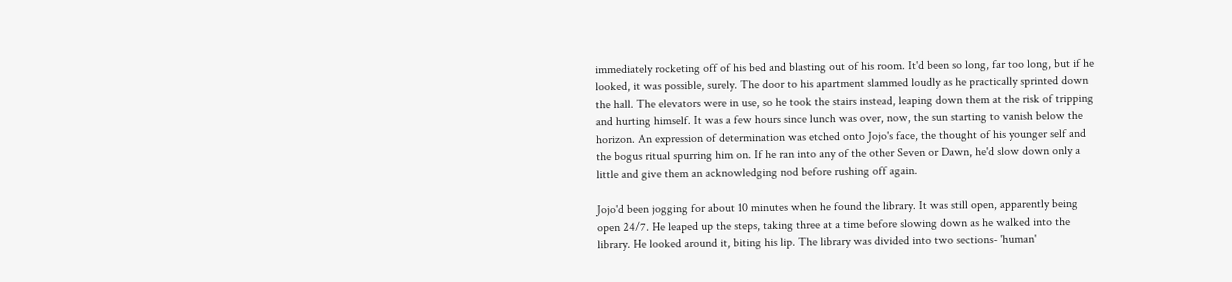immediately rocketing off of his bed and blasting out of his room. It'd been so long, far too long, but if he looked, it was possible, surely. The door to his apartment slammed loudly as he practically sprinted down the hall. The elevators were in use, so he took the stairs instead, leaping down them at the risk of tripping and hurting himself. It was a few hours since lunch was over, now, the sun starting to vanish below the horizon. An expression of determination was etched onto Jojo's face, the thought of his younger self and the bogus ritual spurring him on. If he ran into any of the other Seven or Dawn, he'd slow down only a little and give them an acknowledging nod before rushing off again.

Jojo'd been jogging for about 10 minutes when he found the library. It was still open, apparently being open 24/7. He leaped up the steps, taking three at a time before slowing down as he walked into the library. He looked around it, biting his lip. The library was divided into two sections- 'human'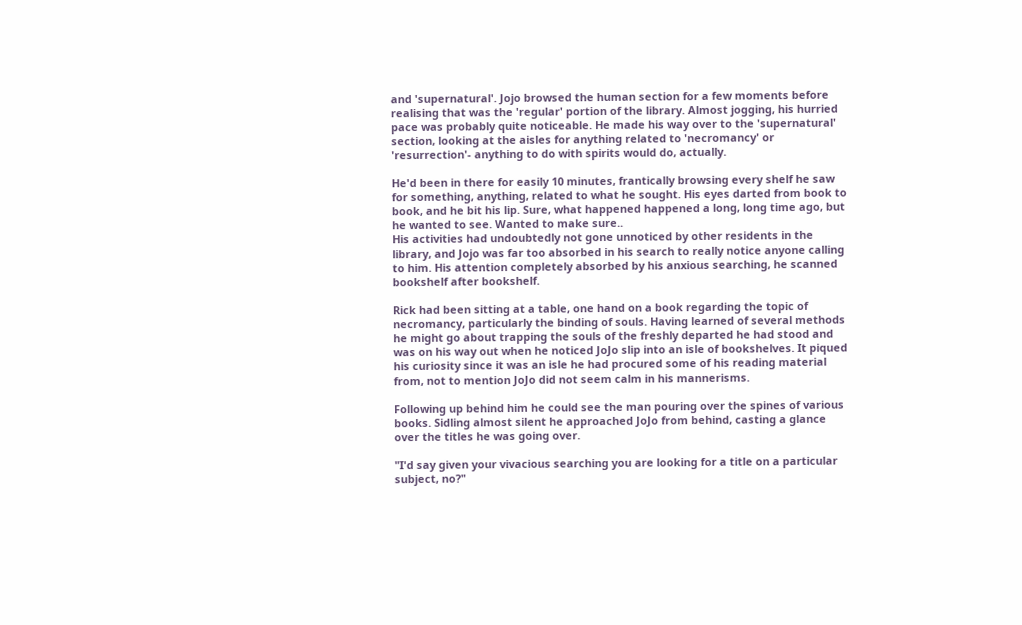and 'supernatural'. Jojo browsed the human section for a few moments before realising that was the 'regular' portion of the library. Almost jogging, his hurried pace was probably quite noticeable. He made his way over to the 'supernatural' section, looking at the aisles for anything related to 'necromancy' or 'resurrection'- anything to do with spirits would do, actually.

He'd been in there for easily 10 minutes, frantically browsing every shelf he saw for something, anything, related to what he sought. His eyes darted from book to book, and he bit his lip. Sure, what happened happened a long, long time ago, but he wanted to see. Wanted to make sure..
His activities had undoubtedly not gone unnoticed by other residents in the library, and Jojo was far too absorbed in his search to really notice anyone calling to him. His attention completely absorbed by his anxious searching, he scanned bookshelf after bookshelf.

Rick had been sitting at a table, one hand on a book regarding the topic of necromancy, particularly the binding of souls. Having learned of several methods he might go about trapping the souls of the freshly departed he had stood and was on his way out when he noticed JoJo slip into an isle of bookshelves. It piqued his curiosity since it was an isle he had procured some of his reading material from, not to mention JoJo did not seem calm in his mannerisms.

Following up behind him he could see the man pouring over the spines of various books. Sidling almost silent he approached JoJo from behind, casting a glance over the titles he was going over.

"I'd say given your vivacious searching you are looking for a title on a particular subject, no?"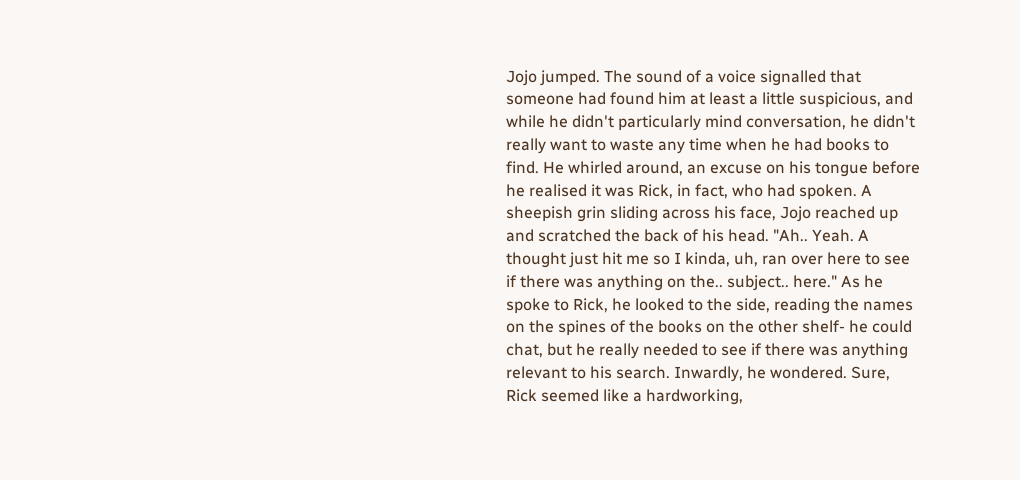Jojo jumped. The sound of a voice signalled that someone had found him at least a little suspicious, and while he didn't particularly mind conversation, he didn't really want to waste any time when he had books to find. He whirled around, an excuse on his tongue before he realised it was Rick, in fact, who had spoken. A sheepish grin sliding across his face, Jojo reached up and scratched the back of his head. "Ah.. Yeah. A thought just hit me so I kinda, uh, ran over here to see if there was anything on the.. subject.. here." As he spoke to Rick, he looked to the side, reading the names on the spines of the books on the other shelf- he could chat, but he really needed to see if there was anything relevant to his search. Inwardly, he wondered. Sure, Rick seemed like a hardworking,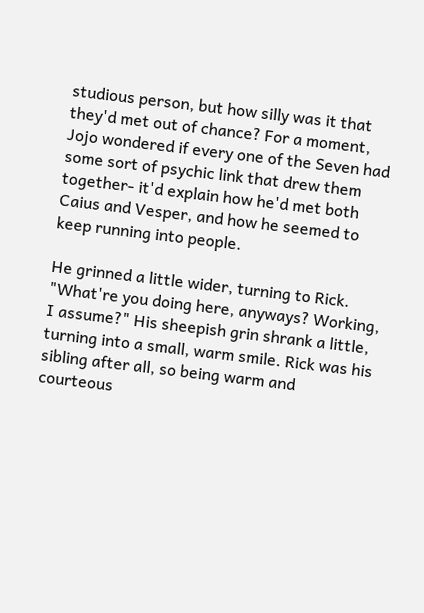studious person, but how silly was it that they'd met out of chance? For a moment, Jojo wondered if every one of the Seven had some sort of psychic link that drew them together- it'd explain how he'd met both Caius and Vesper, and how he seemed to keep running into people.

He grinned a little wider, turning to Rick. "What're you doing here, anyways? Working, I assume?" His sheepish grin shrank a little, turning into a small, warm smile. Rick was his sibling after all, so being warm and courteous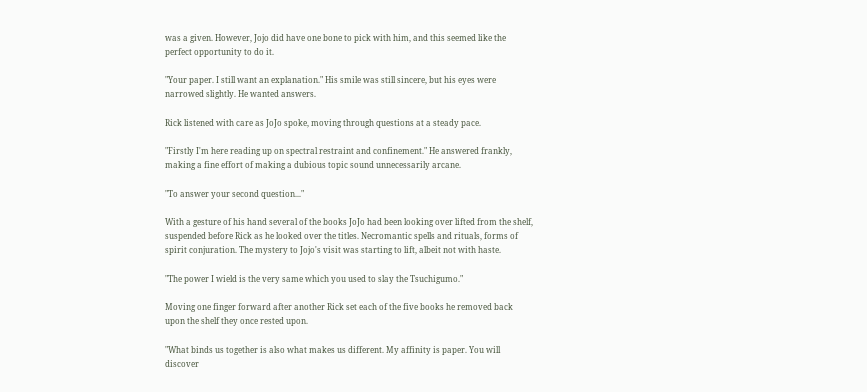was a given. However, Jojo did have one bone to pick with him, and this seemed like the perfect opportunity to do it.

"Your paper. I still want an explanation." His smile was still sincere, but his eyes were narrowed slightly. He wanted answers.

Rick listened with care as JoJo spoke, moving through questions at a steady pace.

"Firstly I'm here reading up on spectral restraint and confinement." He answered frankly, making a fine effort of making a dubious topic sound unnecessarily arcane.

"To answer your second question..."

With a gesture of his hand several of the books JoJo had been looking over lifted from the shelf, suspended before Rick as he looked over the titles. Necromantic spells and rituals, forms of spirit conjuration. The mystery to Jojo's visit was starting to lift, albeit not with haste.

"The power I wield is the very same which you used to slay the Tsuchigumo."

Moving one finger forward after another Rick set each of the five books he removed back upon the shelf they once rested upon.

"What binds us together is also what makes us different. My affinity is paper. You will discover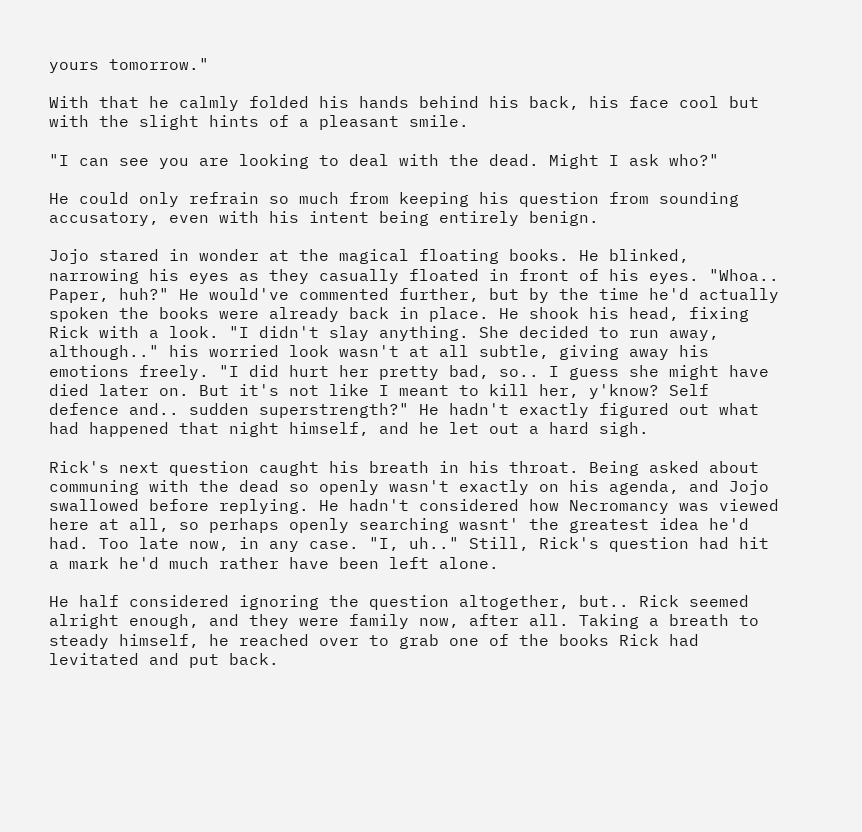yours tomorrow."

With that he calmly folded his hands behind his back, his face cool but with the slight hints of a pleasant smile.

"I can see you are looking to deal with the dead. Might I ask who?"

He could only refrain so much from keeping his question from sounding accusatory, even with his intent being entirely benign.

Jojo stared in wonder at the magical floating books. He blinked, narrowing his eyes as they casually floated in front of his eyes. "Whoa.. Paper, huh?" He would've commented further, but by the time he'd actually spoken the books were already back in place. He shook his head, fixing Rick with a look. "I didn't slay anything. She decided to run away, although.." his worried look wasn't at all subtle, giving away his emotions freely. "I did hurt her pretty bad, so.. I guess she might have died later on. But it's not like I meant to kill her, y'know? Self defence and.. sudden superstrength?" He hadn't exactly figured out what had happened that night himself, and he let out a hard sigh.

Rick's next question caught his breath in his throat. Being asked about communing with the dead so openly wasn't exactly on his agenda, and Jojo swallowed before replying. He hadn't considered how Necromancy was viewed here at all, so perhaps openly searching wasnt' the greatest idea he'd had. Too late now, in any case. "I, uh.." Still, Rick's question had hit a mark he'd much rather have been left alone.

He half considered ignoring the question altogether, but.. Rick seemed alright enough, and they were family now, after all. Taking a breath to steady himself, he reached over to grab one of the books Rick had levitated and put back.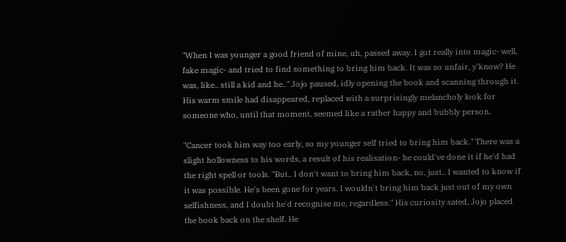"When I was younger a good friend of mine, uh, passed away. I got really into magic- well, fake magic- and tried to find something to bring him back. It was so unfair, y'know? He was, like.. still a kid and he.." Jojo paused, idly opening the book and scanning through it. His warm smile had disappeared, replaced with a surprisingly melancholy look for someone who, until that moment, seemed like a rather happy and bubbly person.

"Cancer took him way too early, so my younger self tried to bring him back." There was a slight hollowness to his words, a result of his realisation- he could've done it if he'd had the right spell or tools. "But.. I don't want to bring him back, no, just.. I wanted to know if it was possible. He's been gone for years. I wouldn't bring him back just out of my own selfishness, and I doubt he'd recognise me, regardless." His curiosity sated, Jojo placed the book back on the shelf. He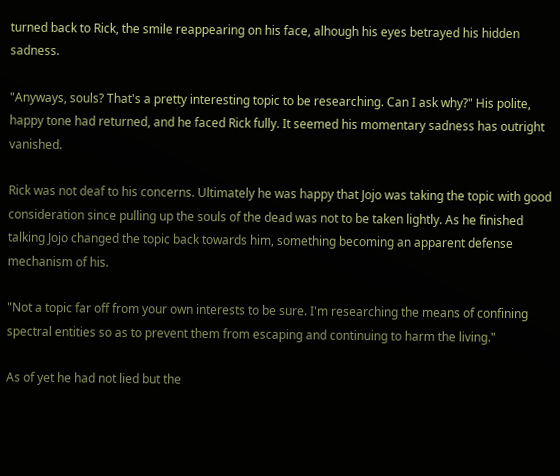turned back to Rick, the smile reappearing on his face, alhough his eyes betrayed his hidden sadness.

"Anyways, souls? That's a pretty interesting topic to be researching. Can I ask why?" His polite, happy tone had returned, and he faced Rick fully. It seemed his momentary sadness has outright vanished.

Rick was not deaf to his concerns. Ultimately he was happy that Jojo was taking the topic with good consideration since pulling up the souls of the dead was not to be taken lightly. As he finished talking Jojo changed the topic back towards him, something becoming an apparent defense mechanism of his.

"Not a topic far off from your own interests to be sure. I'm researching the means of confining spectral entities so as to prevent them from escaping and continuing to harm the living."

As of yet he had not lied but the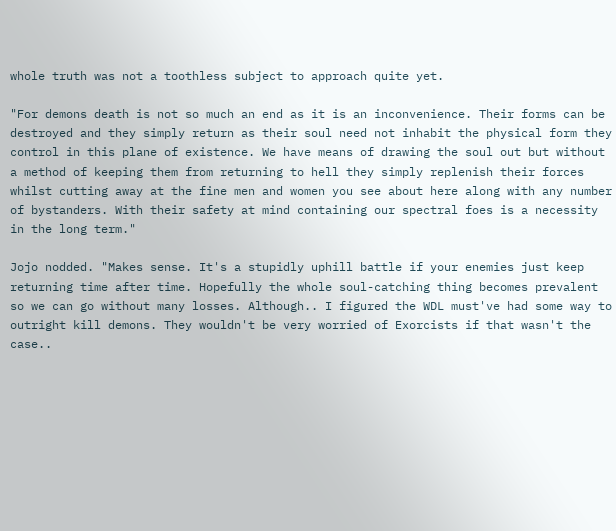whole truth was not a toothless subject to approach quite yet.

"For demons death is not so much an end as it is an inconvenience. Their forms can be destroyed and they simply return as their soul need not inhabit the physical form they control in this plane of existence. We have means of drawing the soul out but without a method of keeping them from returning to hell they simply replenish their forces whilst cutting away at the fine men and women you see about here along with any number of bystanders. With their safety at mind containing our spectral foes is a necessity in the long term."

Jojo nodded. "Makes sense. It's a stupidly uphill battle if your enemies just keep returning time after time. Hopefully the whole soul-catching thing becomes prevalent so we can go without many losses. Although.. I figured the WDL must've had some way to outright kill demons. They wouldn't be very worried of Exorcists if that wasn't the case..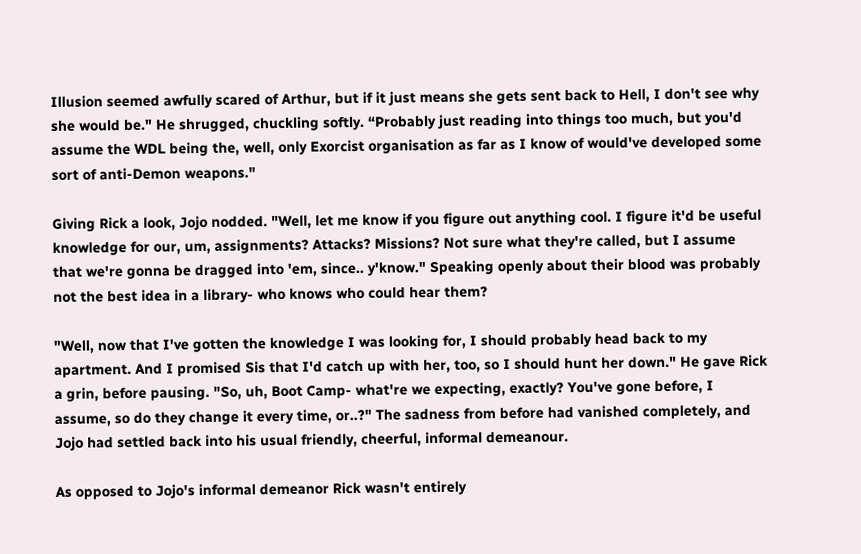Illusion seemed awfully scared of Arthur, but if it just means she gets sent back to Hell, I don't see why she would be." He shrugged, chuckling softly. “Probably just reading into things too much, but you'd assume the WDL being the, well, only Exorcist organisation as far as I know of would've developed some sort of anti-Demon weapons."

Giving Rick a look, Jojo nodded. "Well, let me know if you figure out anything cool. I figure it'd be useful knowledge for our, um, assignments? Attacks? Missions? Not sure what they're called, but I assume that we're gonna be dragged into 'em, since.. y'know." Speaking openly about their blood was probably not the best idea in a library- who knows who could hear them?

"Well, now that I've gotten the knowledge I was looking for, I should probably head back to my apartment. And I promised Sis that I'd catch up with her, too, so I should hunt her down." He gave Rick a grin, before pausing. "So, uh, Boot Camp- what're we expecting, exactly? You've gone before, I assume, so do they change it every time, or..?" The sadness from before had vanished completely, and Jojo had settled back into his usual friendly, cheerful, informal demeanour.

As opposed to Jojo's informal demeanor Rick wasn't entirely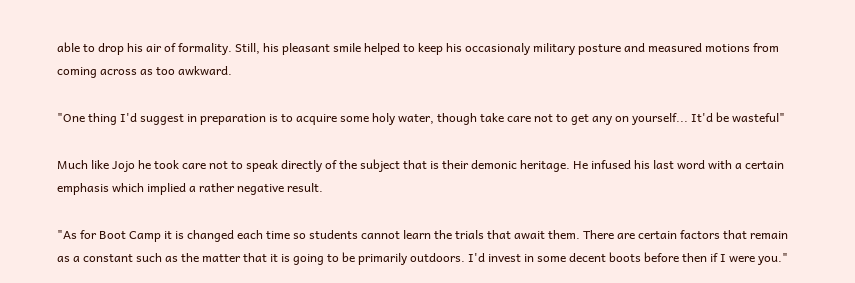able to drop his air of formality. Still, his pleasant smile helped to keep his occasionaly military posture and measured motions from coming across as too awkward.

"One thing I'd suggest in preparation is to acquire some holy water, though take care not to get any on yourself... It'd be wasteful"

Much like Jojo he took care not to speak directly of the subject that is their demonic heritage. He infused his last word with a certain emphasis which implied a rather negative result.

"As for Boot Camp it is changed each time so students cannot learn the trials that await them. There are certain factors that remain as a constant such as the matter that it is going to be primarily outdoors. I'd invest in some decent boots before then if I were you."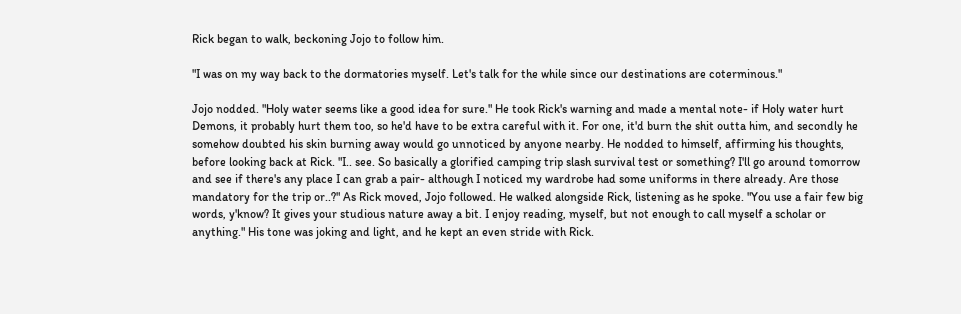Rick began to walk, beckoning Jojo to follow him.

"I was on my way back to the dormatories myself. Let's talk for the while since our destinations are coterminous."

Jojo nodded. "Holy water seems like a good idea for sure." He took Rick's warning and made a mental note- if Holy water hurt Demons, it probably hurt them too, so he'd have to be extra careful with it. For one, it'd burn the shit outta him, and secondly he somehow doubted his skin burning away would go unnoticed by anyone nearby. He nodded to himself, affirming his thoughts, before looking back at Rick. "I.. see. So basically a glorified camping trip slash survival test or something? I'll go around tomorrow and see if there's any place I can grab a pair- although I noticed my wardrobe had some uniforms in there already. Are those mandatory for the trip or..?" As Rick moved, Jojo followed. He walked alongside Rick, listening as he spoke. "You use a fair few big words, y'know? It gives your studious nature away a bit. I enjoy reading, myself, but not enough to call myself a scholar or anything." His tone was joking and light, and he kept an even stride with Rick.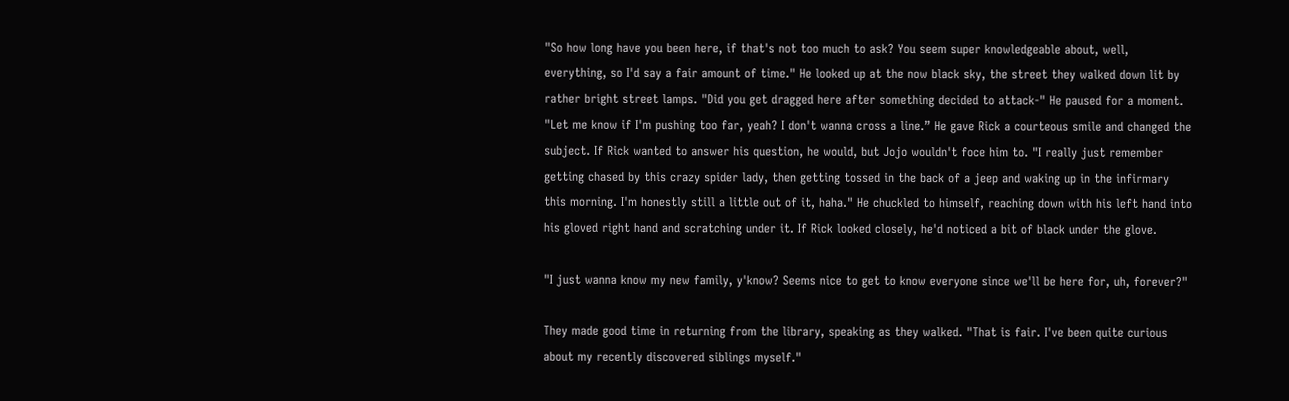"So how long have you been here, if that's not too much to ask? You seem super knowledgeable about, well, everything, so I'd say a fair amount of time." He looked up at the now black sky, the street they walked down lit by rather bright street lamps. "Did you get dragged here after something decided to attack-" He paused for a moment. "Let me know if I'm pushing too far, yeah? I don't wanna cross a line.” He gave Rick a courteous smile and changed the subject. If Rick wanted to answer his question, he would, but Jojo wouldn't foce him to. "I really just remember getting chased by this crazy spider lady, then getting tossed in the back of a jeep and waking up in the infirmary this morning. I'm honestly still a little out of it, haha." He chuckled to himself, reaching down with his left hand into his gloved right hand and scratching under it. If Rick looked closely, he'd noticed a bit of black under the glove.

"I just wanna know my new family, y'know? Seems nice to get to know everyone since we'll be here for, uh, forever?"

They made good time in returning from the library, speaking as they walked. "That is fair. I've been quite curious about my recently discovered siblings myself."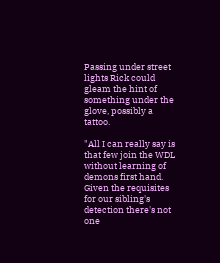Passing under street lights Rick could gleam the hint of something under the glove, possibly a tattoo.

"All I can really say is that few join the WDL without learning of demons first hand. Given the requisites for our sibling's detection there's not one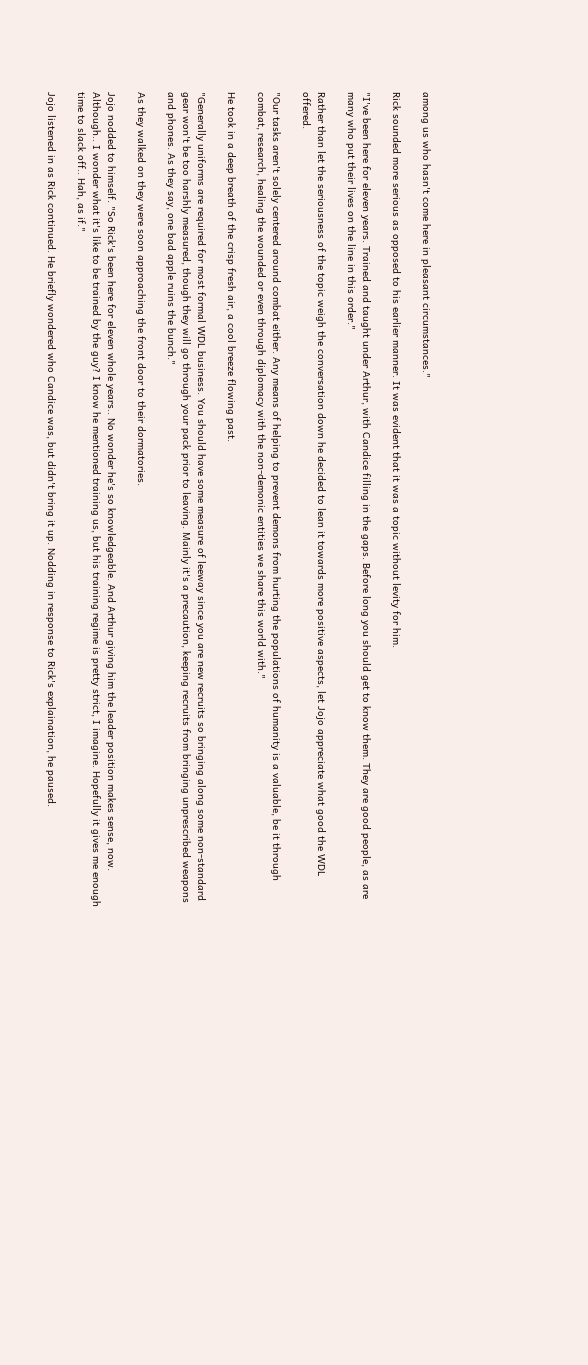among us who hasn't come here in pleasant circumstances."

Rick sounded more serious as opposed to his earlier manner. It was evident that it was a topic without levity for him.

"I've been here for eleven years. Trained and taught under Arthur, with Candice filling in the gaps. Before long you should get to know them. They are good people, as are many who put their lives on the line in this order."

Rather than let the seriousness of the topic weigh the conversation down he decided to lean it towards more positive aspects, let Jojo appreciate what good the WDL offered.

"Our tasks aren't solely centered around combat either. Any means of helping to prevent demons from hurting the populations of humanity is a valuable, be it through combat, research, healing the wounded or even through diplomacy with the non-demonic entities we share this world with."

He took in a deep breath of the crisp fresh air, a cool breeze flowing past.

"Generally uniforms are required for most formal WDL business. You should have some measure of leeway since you are new recruits so bringing along some non-standard gear won't be too harshly measured, though they will go through your pack prior to leaving. Mainly it's a precaution, keeping recruits from bringing unprescribed weapons and phones. As they say, one bad apple ruins the bunch."

As they walked on they were soon approaching the front door to their dormatories.

Jojo nodded to himself. "So Rick's been here for eleven whole years.. No wonder he's so knowledgeable. And Arthur giving him the leader position makes sense, now. Although.. I wonder what it's like to be trained by the guy? I know he mentioned training us, but his training regime is pretty strict, I imagine. Hopefully it gives me enough time to slack off.. Hah, as if."

Jojo listened in as Rick continued. He briefly wondered who Candice was, but didn't bring it up. Nodding in response to Rick's explaination, he paused.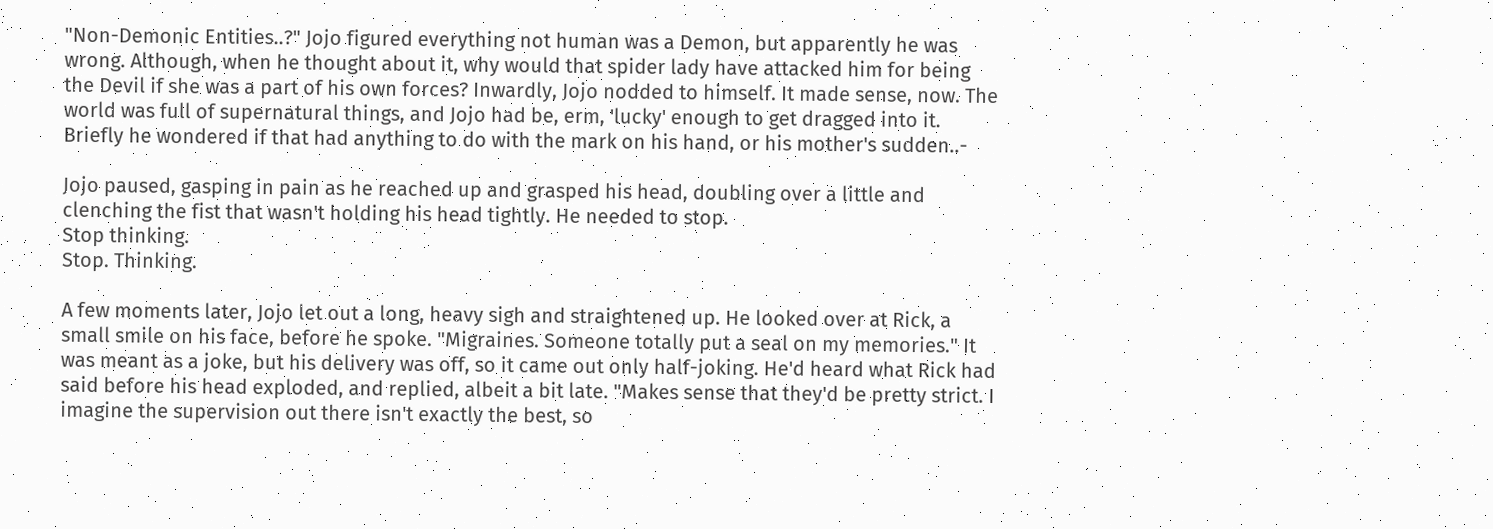"Non-Demonic Entities..?" Jojo figured everything not human was a Demon, but apparently he was wrong. Although, when he thought about it, why would that spider lady have attacked him for being the Devil if she was a part of his own forces? Inwardly, Jojo nodded to himself. It made sense, now. The world was full of supernatural things, and Jojo had be, erm, 'lucky' enough to get dragged into it. Briefly he wondered if that had anything to do with the mark on his hand, or his mother's sudden..-

Jojo paused, gasping in pain as he reached up and grasped his head, doubling over a little and clenching the fist that wasn't holding his head tightly. He needed to stop.
Stop thinking.
Stop. Thinking.

A few moments later, Jojo let out a long, heavy sigh and straightened up. He looked over at Rick, a small smile on his face, before he spoke. "Migraines. Someone totally put a seal on my memories." It was meant as a joke, but his delivery was off, so it came out only half-joking. He'd heard what Rick had said before his head exploded, and replied, albeit a bit late. "Makes sense that they'd be pretty strict. I imagine the supervision out there isn't exactly the best, so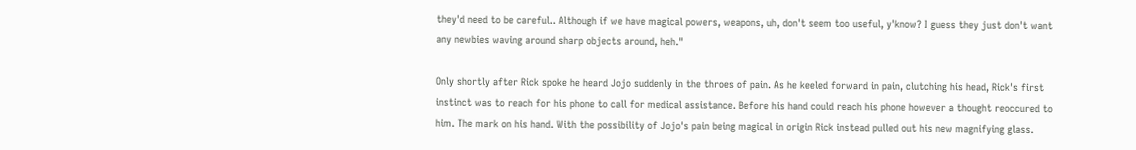they'd need to be careful.. Although if we have magical powers, weapons, uh, don't seem too useful, y'know? I guess they just don't want any newbies waving around sharp objects around, heh."

Only shortly after Rick spoke he heard Jojo suddenly in the throes of pain. As he keeled forward in pain, clutching his head, Rick's first instinct was to reach for his phone to call for medical assistance. Before his hand could reach his phone however a thought reoccured to him. The mark on his hand. With the possibility of Jojo's pain being magical in origin Rick instead pulled out his new magnifying glass.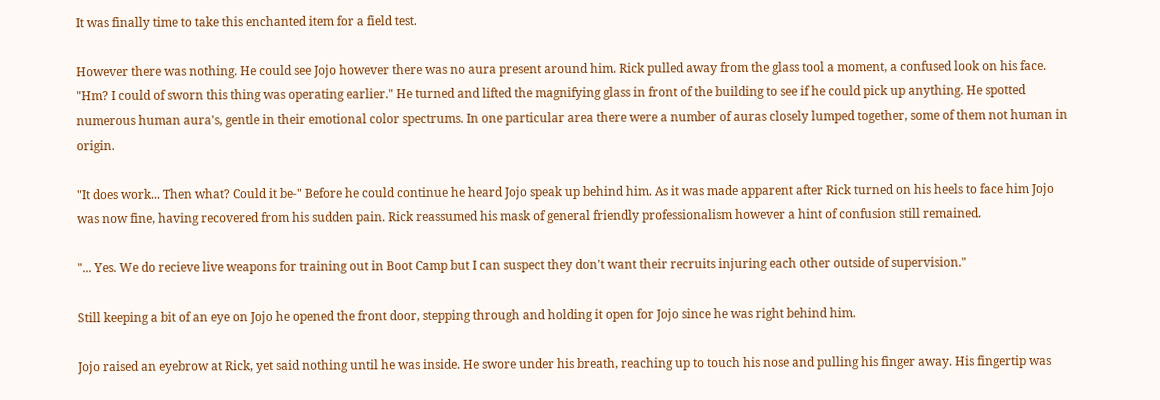It was finally time to take this enchanted item for a field test.

However there was nothing. He could see Jojo however there was no aura present around him. Rick pulled away from the glass tool a moment, a confused look on his face. "Hm? I could of sworn this thing was operating earlier." He turned and lifted the magnifying glass in front of the building to see if he could pick up anything. He spotted numerous human aura's, gentle in their emotional color spectrums. In one particular area there were a number of auras closely lumped together, some of them not human in origin.

"It does work... Then what? Could it be-" Before he could continue he heard Jojo speak up behind him. As it was made apparent after Rick turned on his heels to face him Jojo was now fine, having recovered from his sudden pain. Rick reassumed his mask of general friendly professionalism however a hint of confusion still remained.

"... Yes. We do recieve live weapons for training out in Boot Camp but I can suspect they don't want their recruits injuring each other outside of supervision."

Still keeping a bit of an eye on Jojo he opened the front door, stepping through and holding it open for Jojo since he was right behind him.

Jojo raised an eyebrow at Rick, yet said nothing until he was inside. He swore under his breath, reaching up to touch his nose and pulling his finger away. His fingertip was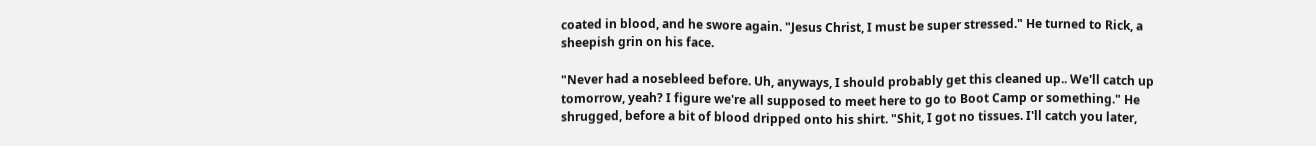coated in blood, and he swore again. "Jesus Christ, I must be super stressed." He turned to Rick, a sheepish grin on his face.

"Never had a nosebleed before. Uh, anyways, I should probably get this cleaned up.. We'll catch up tomorrow, yeah? I figure we're all supposed to meet here to go to Boot Camp or something." He shrugged, before a bit of blood dripped onto his shirt. "Shit, I got no tissues. I'll catch you later,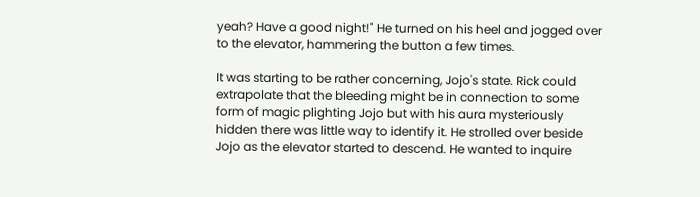yeah? Have a good night!" He turned on his heel and jogged over to the elevator, hammering the button a few times.

It was starting to be rather concerning, Jojo's state. Rick could extrapolate that the bleeding might be in connection to some form of magic plighting Jojo but with his aura mysteriously hidden there was little way to identify it. He strolled over beside Jojo as the elevator started to descend. He wanted to inquire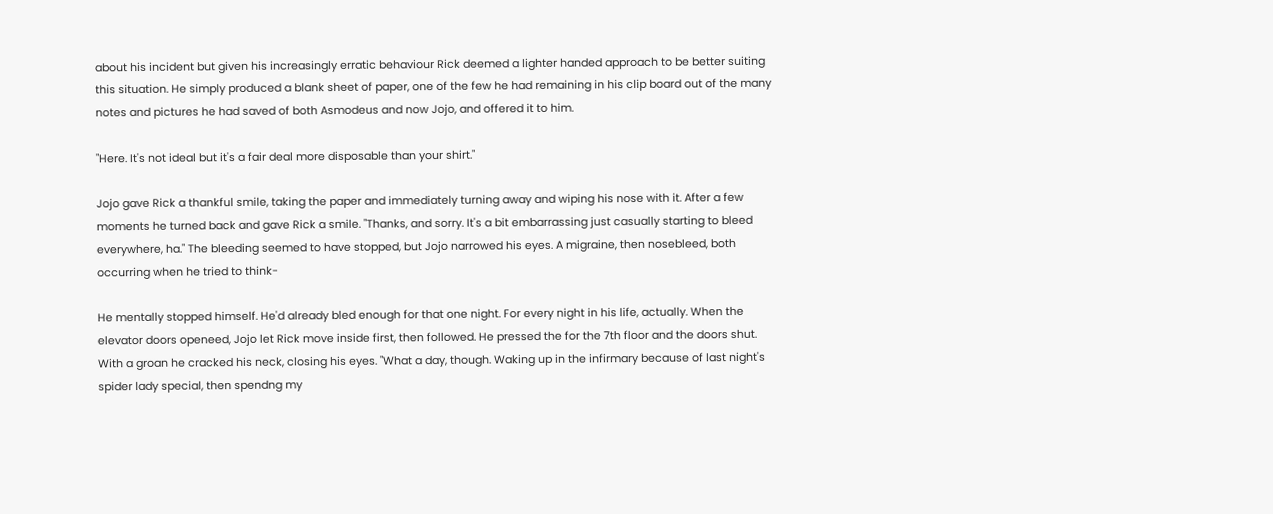about his incident but given his increasingly erratic behaviour Rick deemed a lighter handed approach to be better suiting this situation. He simply produced a blank sheet of paper, one of the few he had remaining in his clip board out of the many notes and pictures he had saved of both Asmodeus and now Jojo, and offered it to him.

"Here. It's not ideal but it's a fair deal more disposable than your shirt."

Jojo gave Rick a thankful smile, taking the paper and immediately turning away and wiping his nose with it. After a few moments he turned back and gave Rick a smile. "Thanks, and sorry. It's a bit embarrassing just casually starting to bleed everywhere, ha." The bleeding seemed to have stopped, but Jojo narrowed his eyes. A migraine, then nosebleed, both occurring when he tried to think-

He mentally stopped himself. He'd already bled enough for that one night. For every night in his life, actually. When the elevator doors openeed, Jojo let Rick move inside first, then followed. He pressed the for the 7th floor and the doors shut. With a groan he cracked his neck, closing his eyes. "What a day, though. Waking up in the infirmary because of last night's spider lady special, then spendng my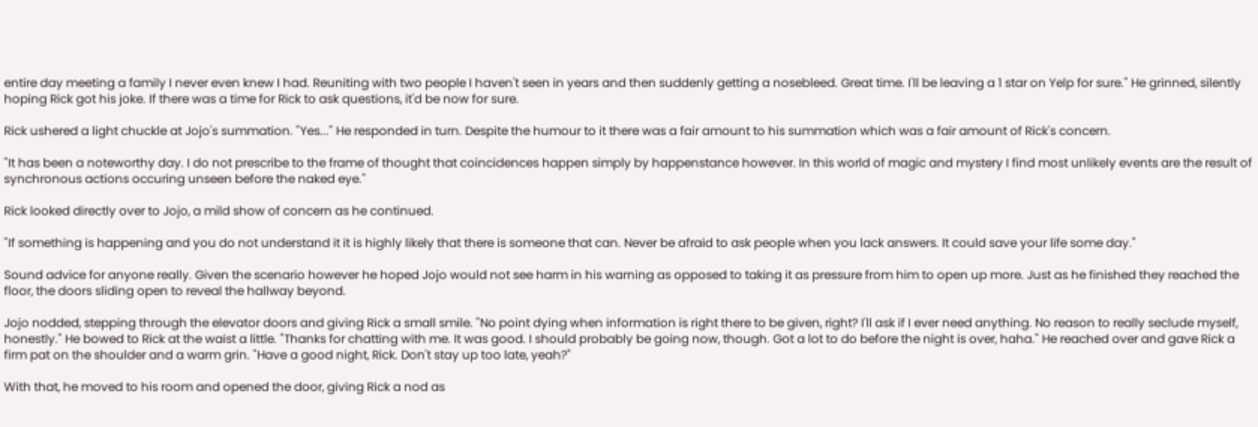entire day meeting a family I never even knew I had. Reuniting with two people I haven't seen in years and then suddenly getting a nosebleed. Great time. I'll be leaving a 1 star on Yelp for sure." He grinned, silently hoping Rick got his joke. If there was a time for Rick to ask questions, it'd be now for sure.

Rick ushered a light chuckle at Jojo's summation. "Yes..." He responded in turn. Despite the humour to it there was a fair amount to his summation which was a fair amount of Rick's concern.

"It has been a noteworthy day. I do not prescribe to the frame of thought that coincidences happen simply by happenstance however. In this world of magic and mystery I find most unlikely events are the result of synchronous actions occuring unseen before the naked eye."

Rick looked directly over to Jojo, a mild show of concern as he continued.

"If something is happening and you do not understand it it is highly likely that there is someone that can. Never be afraid to ask people when you lack answers. It could save your life some day."

Sound advice for anyone really. Given the scenario however he hoped Jojo would not see harm in his warning as opposed to taking it as pressure from him to open up more. Just as he finished they reached the floor, the doors sliding open to reveal the hallway beyond.

Jojo nodded, stepping through the elevator doors and giving Rick a small smile. "No point dying when information is right there to be given, right? I'll ask if I ever need anything. No reason to really seclude myself, honestly." He bowed to Rick at the waist a little. "Thanks for chatting with me. It was good. I should probably be going now, though. Got a lot to do before the night is over, haha." He reached over and gave Rick a firm pat on the shoulder and a warm grin. "Have a good night, Rick. Don't stay up too late, yeah?"

With that, he moved to his room and opened the door, giving Rick a nod as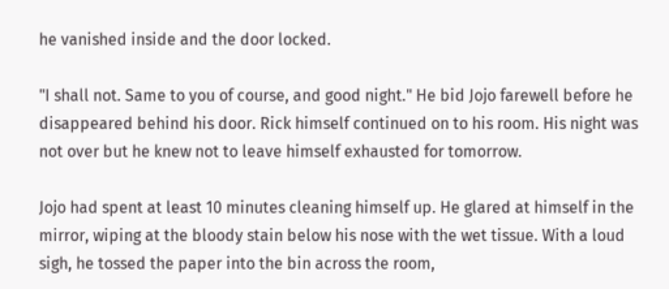he vanished inside and the door locked.

"I shall not. Same to you of course, and good night." He bid Jojo farewell before he disappeared behind his door. Rick himself continued on to his room. His night was not over but he knew not to leave himself exhausted for tomorrow.

Jojo had spent at least 10 minutes cleaning himself up. He glared at himself in the mirror, wiping at the bloody stain below his nose with the wet tissue. With a loud sigh, he tossed the paper into the bin across the room,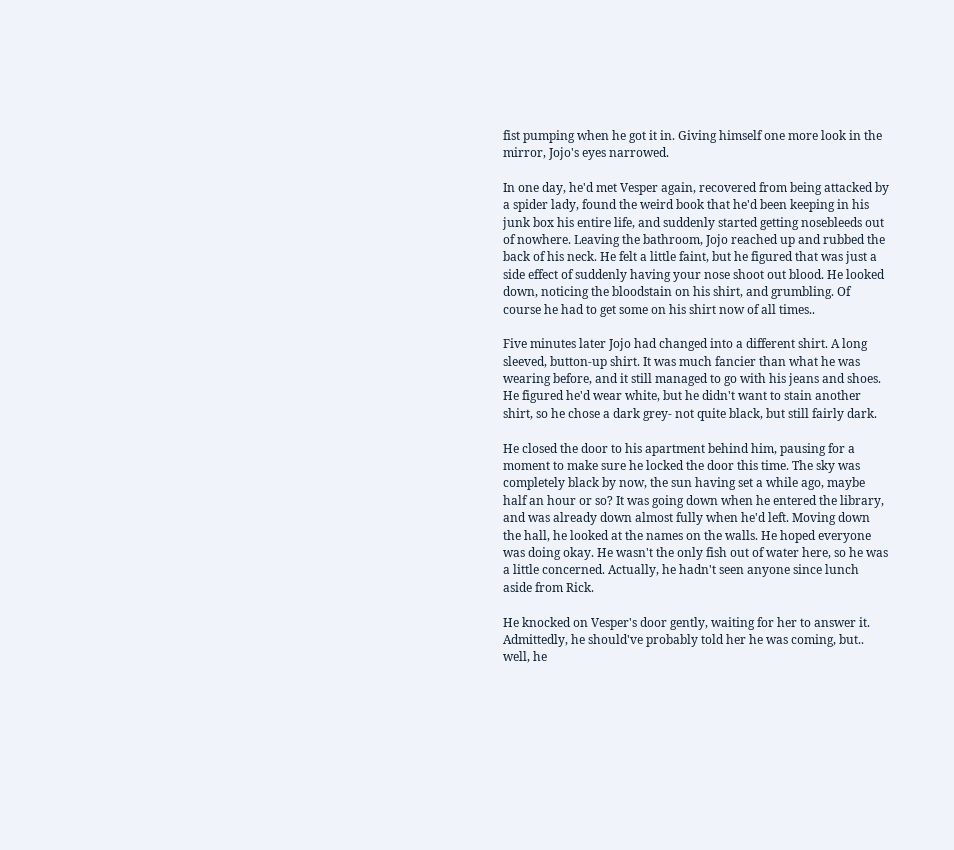fist pumping when he got it in. Giving himself one more look in the mirror, Jojo's eyes narrowed.

In one day, he'd met Vesper again, recovered from being attacked by a spider lady, found the weird book that he'd been keeping in his junk box his entire life, and suddenly started getting nosebleeds out of nowhere. Leaving the bathroom, Jojo reached up and rubbed the back of his neck. He felt a little faint, but he figured that was just a side effect of suddenly having your nose shoot out blood. He looked down, noticing the bloodstain on his shirt, and grumbling. Of course he had to get some on his shirt now of all times..

Five minutes later Jojo had changed into a different shirt. A long sleeved, button-up shirt. It was much fancier than what he was wearing before, and it still managed to go with his jeans and shoes. He figured he'd wear white, but he didn't want to stain another shirt, so he chose a dark grey- not quite black, but still fairly dark.

He closed the door to his apartment behind him, pausing for a moment to make sure he locked the door this time. The sky was completely black by now, the sun having set a while ago, maybe half an hour or so? It was going down when he entered the library, and was already down almost fully when he'd left. Moving down the hall, he looked at the names on the walls. He hoped everyone was doing okay. He wasn't the only fish out of water here, so he was a little concerned. Actually, he hadn't seen anyone since lunch aside from Rick.

He knocked on Vesper's door gently, waiting for her to answer it. Admittedly, he should've probably told her he was coming, but.. well, he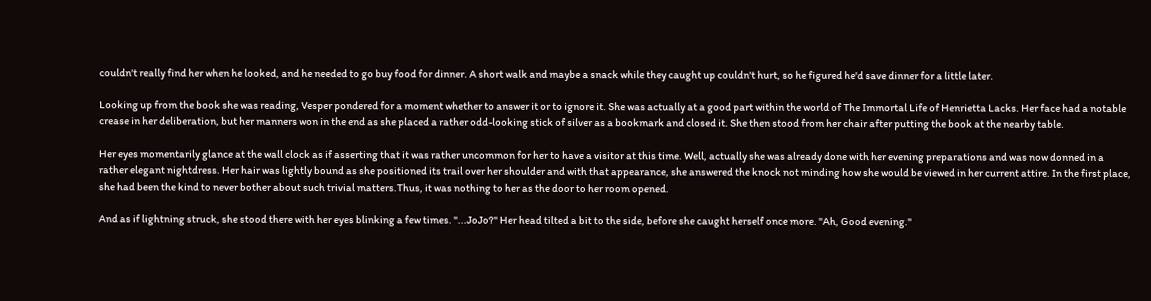couldn't really find her when he looked, and he needed to go buy food for dinner. A short walk and maybe a snack while they caught up couldn't hurt, so he figured he'd save dinner for a little later.

Looking up from the book she was reading, Vesper pondered for a moment whether to answer it or to ignore it. She was actually at a good part within the world of The Immortal Life of Henrietta Lacks. Her face had a notable crease in her deliberation, but her manners won in the end as she placed a rather odd-looking stick of silver as a bookmark and closed it. She then stood from her chair after putting the book at the nearby table.

Her eyes momentarily glance at the wall clock as if asserting that it was rather uncommon for her to have a visitor at this time. Well, actually she was already done with her evening preparations and was now donned in a rather elegant nightdress. Her hair was lightly bound as she positioned its trail over her shoulder and with that appearance, she answered the knock not minding how she would be viewed in her current attire. In the first place, she had been the kind to never bother about such trivial matters.Thus, it was nothing to her as the door to her room opened.

And as if lightning struck, she stood there with her eyes blinking a few times. "...JoJo?" Her head tilted a bit to the side, before she caught herself once more. "Ah, Good evening."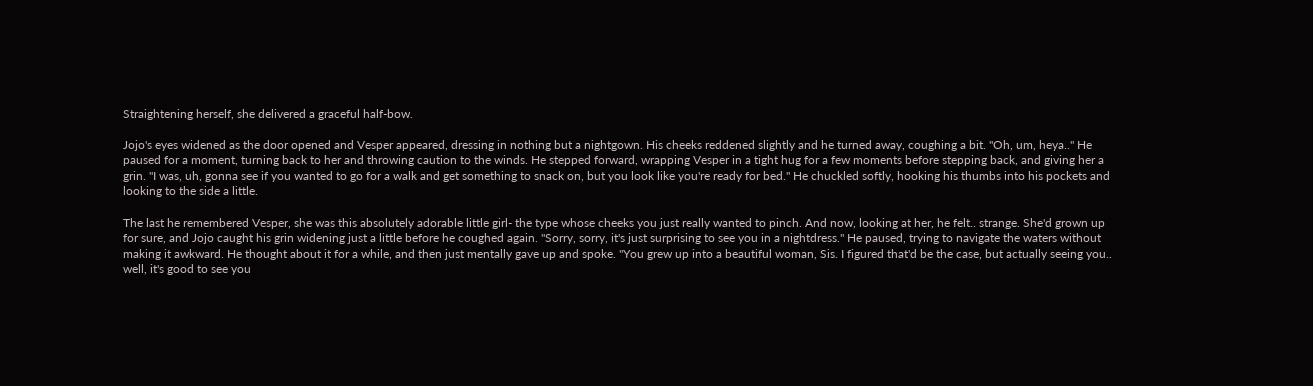Straightening herself, she delivered a graceful half-bow.

Jojo's eyes widened as the door opened and Vesper appeared, dressing in nothing but a nightgown. His cheeks reddened slightly and he turned away, coughing a bit. "Oh, um, heya.." He paused for a moment, turning back to her and throwing caution to the winds. He stepped forward, wrapping Vesper in a tight hug for a few moments before stepping back, and giving her a grin. "I was, uh, gonna see if you wanted to go for a walk and get something to snack on, but you look like you're ready for bed." He chuckled softly, hooking his thumbs into his pockets and looking to the side a little.

The last he remembered Vesper, she was this absolutely adorable little girl- the type whose cheeks you just really wanted to pinch. And now, looking at her, he felt.. strange. She'd grown up for sure, and Jojo caught his grin widening just a little before he coughed again. "Sorry, sorry, it's just surprising to see you in a nightdress." He paused, trying to navigate the waters without making it awkward. He thought about it for a while, and then just mentally gave up and spoke. "You grew up into a beautiful woman, Sis. I figured that'd be the case, but actually seeing you.. well, it's good to see you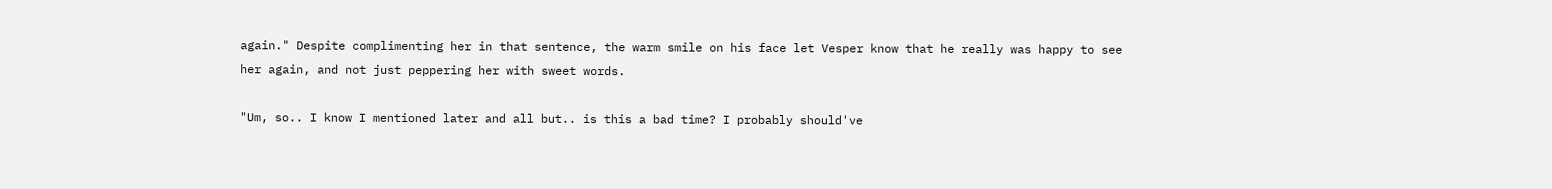again." Despite complimenting her in that sentence, the warm smile on his face let Vesper know that he really was happy to see her again, and not just peppering her with sweet words.

"Um, so.. I know I mentioned later and all but.. is this a bad time? I probably should've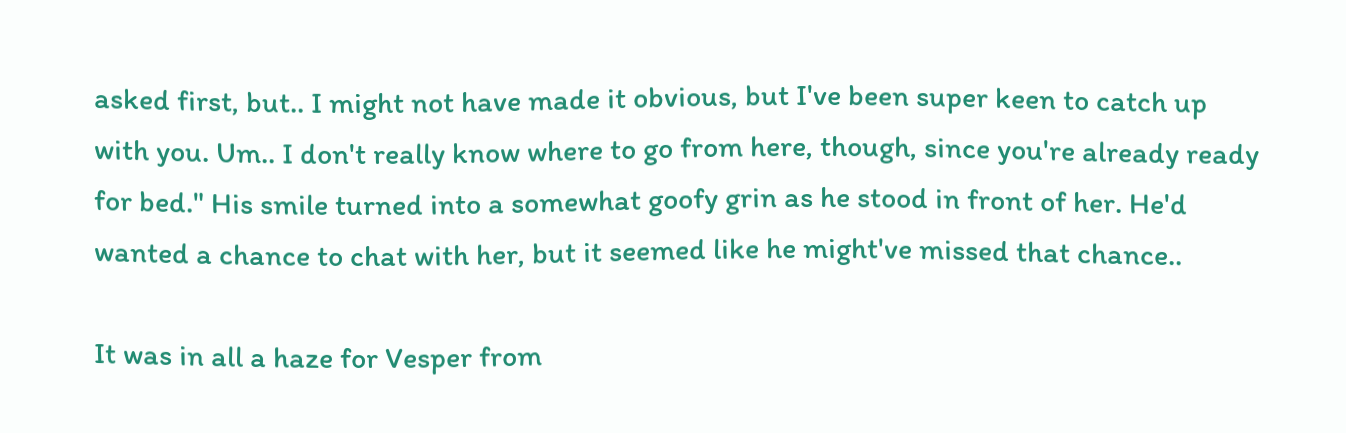asked first, but.. I might not have made it obvious, but I've been super keen to catch up with you. Um.. I don't really know where to go from here, though, since you're already ready for bed." His smile turned into a somewhat goofy grin as he stood in front of her. He'd wanted a chance to chat with her, but it seemed like he might've missed that chance..

It was in all a haze for Vesper from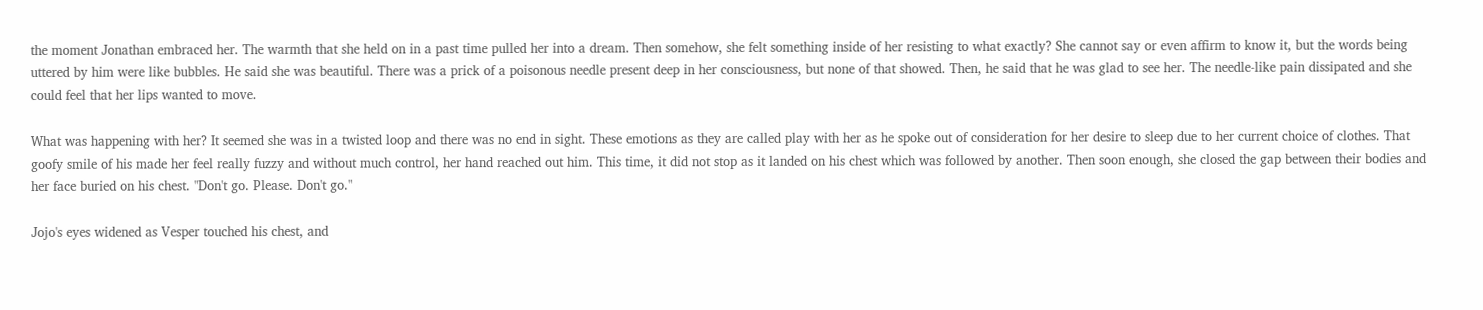the moment Jonathan embraced her. The warmth that she held on in a past time pulled her into a dream. Then somehow, she felt something inside of her resisting to what exactly? She cannot say or even affirm to know it, but the words being uttered by him were like bubbles. He said she was beautiful. There was a prick of a poisonous needle present deep in her consciousness, but none of that showed. Then, he said that he was glad to see her. The needle-like pain dissipated and she could feel that her lips wanted to move.

What was happening with her? It seemed she was in a twisted loop and there was no end in sight. These emotions as they are called play with her as he spoke out of consideration for her desire to sleep due to her current choice of clothes. That goofy smile of his made her feel really fuzzy and without much control, her hand reached out him. This time, it did not stop as it landed on his chest which was followed by another. Then soon enough, she closed the gap between their bodies and her face buried on his chest. "Don't go. Please. Don't go."

Jojo's eyes widened as Vesper touched his chest, and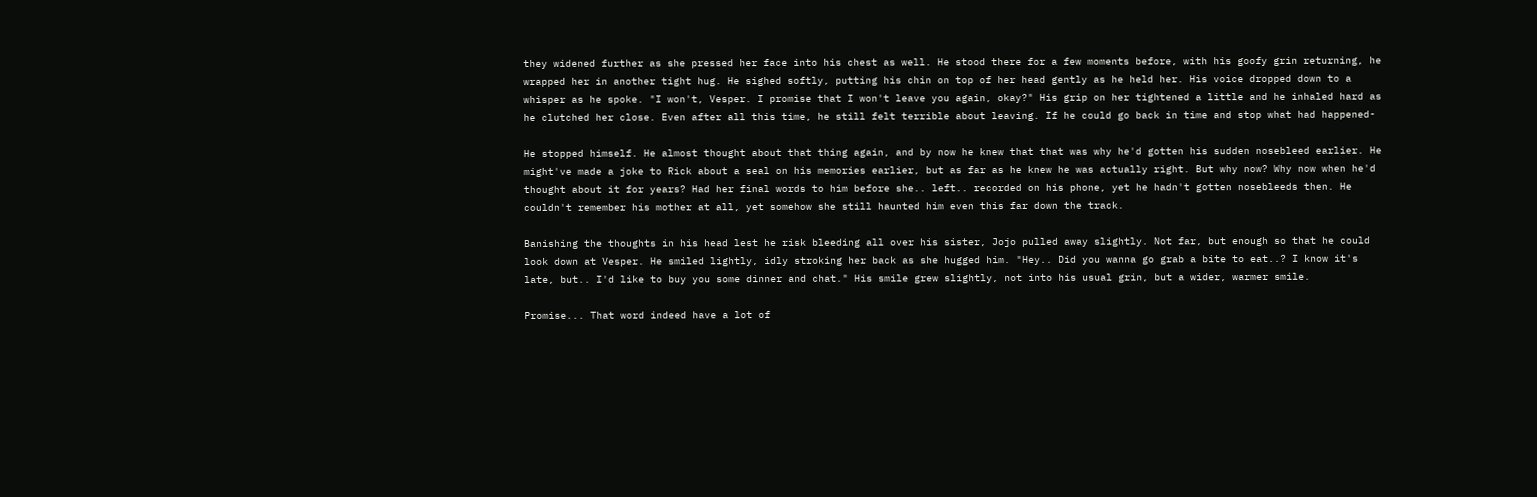they widened further as she pressed her face into his chest as well. He stood there for a few moments before, with his goofy grin returning, he wrapped her in another tight hug. He sighed softly, putting his chin on top of her head gently as he held her. His voice dropped down to a whisper as he spoke. "I won't, Vesper. I promise that I won't leave you again, okay?" His grip on her tightened a little and he inhaled hard as he clutched her close. Even after all this time, he still felt terrible about leaving. If he could go back in time and stop what had happened-

He stopped himself. He almost thought about that thing again, and by now he knew that that was why he'd gotten his sudden nosebleed earlier. He might've made a joke to Rick about a seal on his memories earlier, but as far as he knew he was actually right. But why now? Why now when he'd thought about it for years? Had her final words to him before she.. left.. recorded on his phone, yet he hadn't gotten nosebleeds then. He couldn't remember his mother at all, yet somehow she still haunted him even this far down the track.

Banishing the thoughts in his head lest he risk bleeding all over his sister, Jojo pulled away slightly. Not far, but enough so that he could look down at Vesper. He smiled lightly, idly stroking her back as she hugged him. "Hey.. Did you wanna go grab a bite to eat..? I know it's late, but.. I'd like to buy you some dinner and chat." His smile grew slightly, not into his usual grin, but a wider, warmer smile.

Promise... That word indeed have a lot of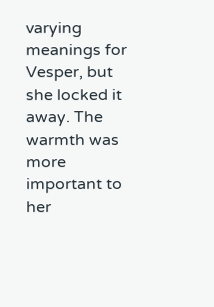varying meanings for Vesper, but she locked it away. The warmth was more important to her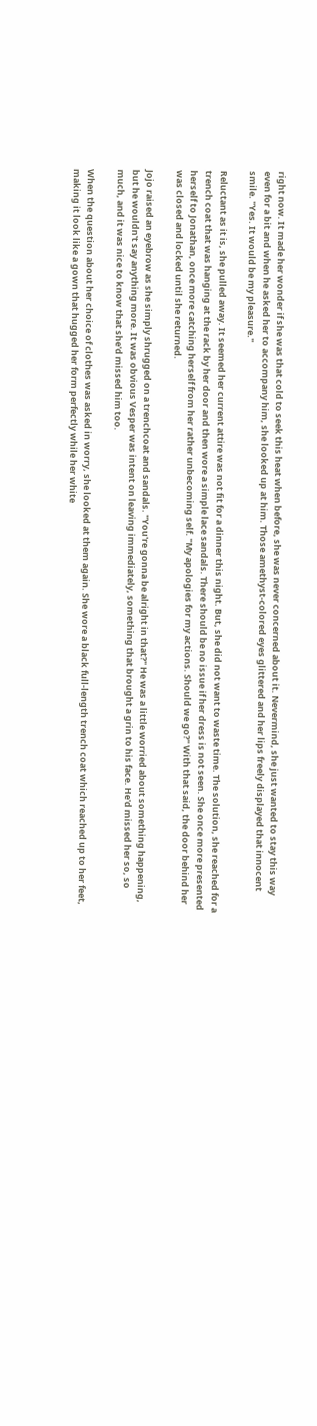right now. It made her wonder if she was that cold to seek this heat when before, she was never concerned about it. Nevermind, she just wanted to stay this way even for a bit and when he asked her to accompany him, she looked up at him. Those amethyst-colored eyes glittered and her lips freely displayed that innocent smile. "Yes. It would be my pleasure."

Reluctant as it is, she pulled away. It seemed her current attire was not fit for a dinner this night. But, she did not want to waste time. The solution, she reached for a trench coat that was hanging at the rack by her door and then wore a simple lace sandals. There should be no issue if her dress is not seen. She once more presented herself to Jonathan, once more catching herself from her rather unbecoming self. "My apologies for my actions. Should we go?" With that said, the door behind her was closed and locked until she returned.

Jojo raised an eyebrow as she simply shrugged on a trenchcoat and sandals. "You're gonna be alright in that?" He was a little worried about something happening, but he wouldn't say anything more. It was obvious Vesper was intent on leaving immediately, something that brought a grin to his face. He'd missed her so, so much, and it was nice to know that she'd missed him too.

When the question about her choice of clothes was asked in worry, she looked at them again. She wore a black full-length trench coat which reached up to her feet, making it look like a gown that hugged her form perfectly while her white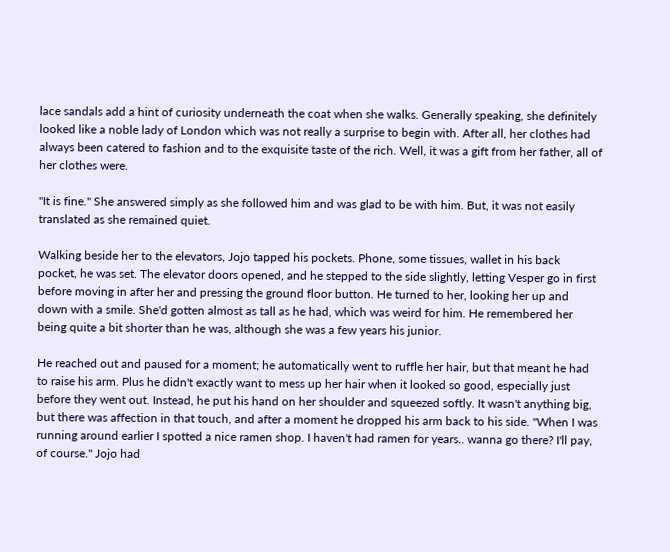lace sandals add a hint of curiosity underneath the coat when she walks. Generally speaking, she definitely looked like a noble lady of London which was not really a surprise to begin with. After all, her clothes had always been catered to fashion and to the exquisite taste of the rich. Well, it was a gift from her father, all of her clothes were.

"It is fine." She answered simply as she followed him and was glad to be with him. But, it was not easily translated as she remained quiet.

Walking beside her to the elevators, Jojo tapped his pockets. Phone, some tissues, wallet in his back pocket, he was set. The elevator doors opened, and he stepped to the side slightly, letting Vesper go in first before moving in after her and pressing the ground floor button. He turned to her, looking her up and down with a smile. She'd gotten almost as tall as he had, which was weird for him. He remembered her being quite a bit shorter than he was, although she was a few years his junior.

He reached out and paused for a moment; he automatically went to ruffle her hair, but that meant he had to raise his arm. Plus he didn't exactly want to mess up her hair when it looked so good, especially just before they went out. Instead, he put his hand on her shoulder and squeezed softly. It wasn't anything big, but there was affection in that touch, and after a moment he dropped his arm back to his side. "When I was running around earlier I spotted a nice ramen shop. I haven't had ramen for years.. wanna go there? I'll pay, of course." Jojo had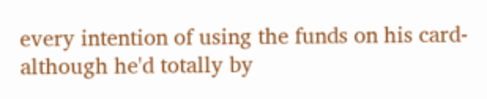every intention of using the funds on his card- although he'd totally by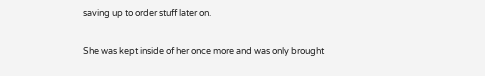saving up to order stuff later on.

She was kept inside of her once more and was only brought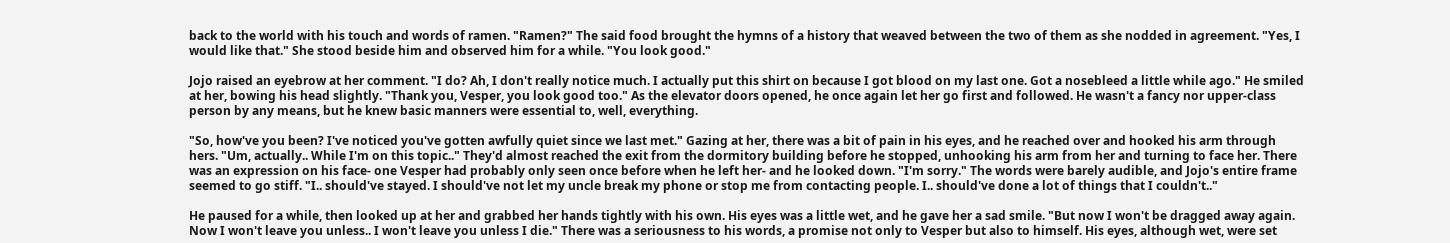back to the world with his touch and words of ramen. "Ramen?" The said food brought the hymns of a history that weaved between the two of them as she nodded in agreement. "Yes, I would like that." She stood beside him and observed him for a while. "You look good."

Jojo raised an eyebrow at her comment. "I do? Ah, I don't really notice much. I actually put this shirt on because I got blood on my last one. Got a nosebleed a little while ago." He smiled at her, bowing his head slightly. "Thank you, Vesper, you look good too." As the elevator doors opened, he once again let her go first and followed. He wasn't a fancy nor upper-class person by any means, but he knew basic manners were essential to, well, everything.

"So, how've you been? I've noticed you've gotten awfully quiet since we last met." Gazing at her, there was a bit of pain in his eyes, and he reached over and hooked his arm through hers. "Um, actually.. While I'm on this topic.." They'd almost reached the exit from the dormitory building before he stopped, unhooking his arm from her and turning to face her. There was an expression on his face- one Vesper had probably only seen once before when he left her- and he looked down. "I'm sorry." The words were barely audible, and Jojo's entire frame seemed to go stiff. "I.. should've stayed. I should've not let my uncle break my phone or stop me from contacting people. I.. should've done a lot of things that I couldn't.."

He paused for a while, then looked up at her and grabbed her hands tightly with his own. His eyes was a little wet, and he gave her a sad smile. "But now I won't be dragged away again. Now I won't leave you unless.. I won't leave you unless I die." There was a seriousness to his words, a promise not only to Vesper but also to himself. His eyes, although wet, were set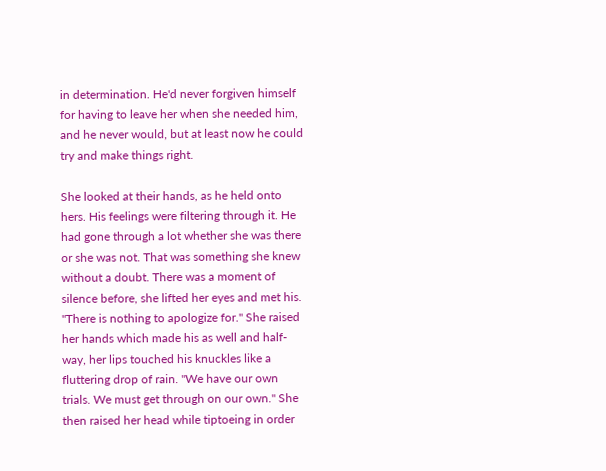in determination. He'd never forgiven himself for having to leave her when she needed him, and he never would, but at least now he could try and make things right.

She looked at their hands, as he held onto hers. His feelings were filtering through it. He had gone through a lot whether she was there or she was not. That was something she knew without a doubt. There was a moment of silence before, she lifted her eyes and met his. "There is nothing to apologize for." She raised her hands which made his as well and half-way, her lips touched his knuckles like a fluttering drop of rain. "We have our own trials. We must get through on our own." She then raised her head while tiptoeing in order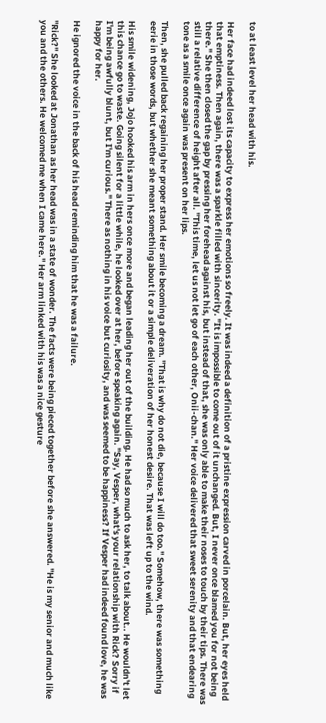to at least level her head with his.

Her face had indeed lost its capacity to express her emotions so freely. It was indeed a definition of a pristine expression carved in porcelain. But, her eyes held that emptiness. Then again, there was a sparkle filled with sincerity. "It is impossible to come out of it unchanged. But, I never once blamed you for not being there." She then closed the gap by pressing her forehead against his, but instead of that, she was only able to make their noses to touch by their tips. There was still a relative difference of height after all. "This time, let us not let go of each other, Onii-chan." Her voice delivered that sweet serenity and that endearing tone as a smile once again was present on her lips.

Then, she pulled back regaining her proper stand. Her smile becoming a dream. "That is why do not die, because I will do too." Somehow, there was something eerie in those words, but whether she meant something about it or a simple deliveration of her honest desire. That was left up to the wind.

His smile widening, Jojo hooked his arm in hers once more and began leading her out of the building. He had so much to ask her, to talk about.. He wouldn't let this chance go to waste. Going silent for a little while, he looked over at her, before speaking again. "Say, Vesper, what's your relationship with Rick? Sorry if I'm being awfully blunt, but I'm curious." There as nothing in his voice but curiosity, and was seemed to be happiness? If Vesper had indeed found love, he was happy for her.

He ignored the voice in the back of his head reminding him that he was a failure.

"Rick?" She looked at Jonathan as her head was in a state of wonder. The facts were being pieced together before she answered. "He is my senior and much like you and the others. He welcomed me when I came here." Her arm linked with his was a nice gesture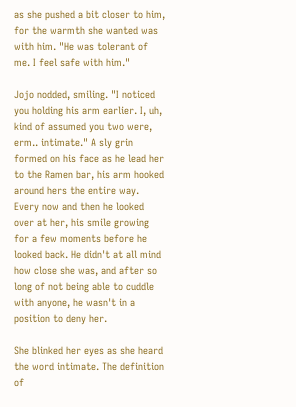as she pushed a bit closer to him, for the warmth she wanted was with him. "He was tolerant of me. I feel safe with him."

Jojo nodded, smiling. "I noticed you holding his arm earlier. I, uh, kind of assumed you two were, erm.. intimate." A sly grin formed on his face as he lead her to the Ramen bar, his arm hooked around hers the entire way. Every now and then he looked over at her, his smile growing for a few moments before he looked back. He didn't at all mind how close she was, and after so long of not being able to cuddle with anyone, he wasn't in a position to deny her.

She blinked her eyes as she heard the word intimate. The definition of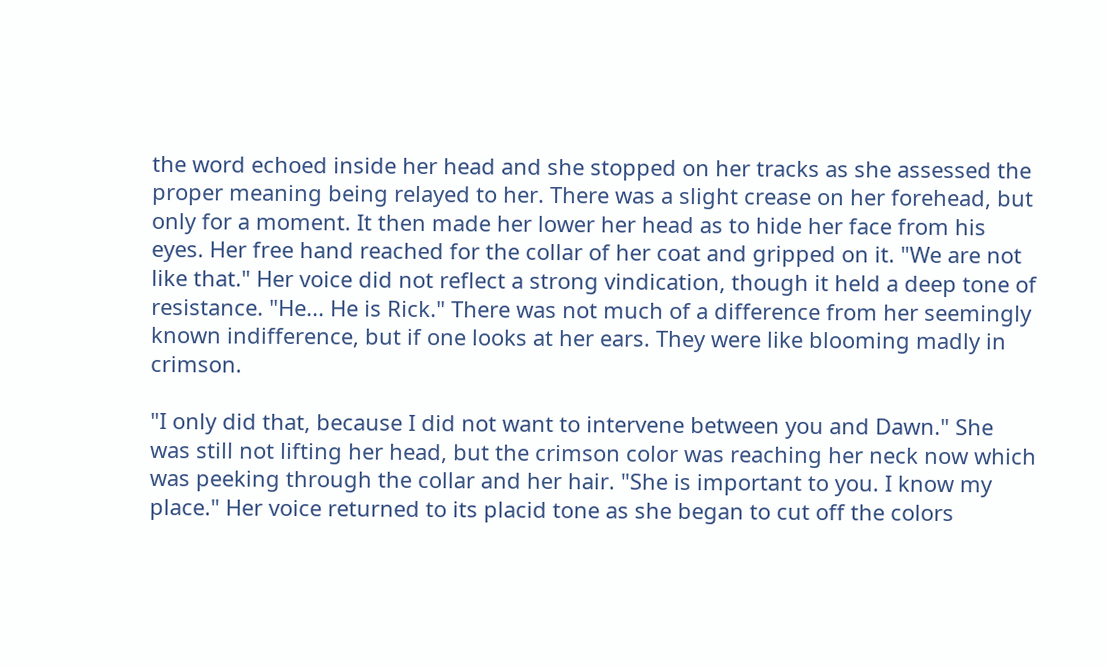the word echoed inside her head and she stopped on her tracks as she assessed the proper meaning being relayed to her. There was a slight crease on her forehead, but only for a moment. It then made her lower her head as to hide her face from his eyes. Her free hand reached for the collar of her coat and gripped on it. "We are not like that." Her voice did not reflect a strong vindication, though it held a deep tone of resistance. "He... He is Rick." There was not much of a difference from her seemingly known indifference, but if one looks at her ears. They were like blooming madly in crimson.

"I only did that, because I did not want to intervene between you and Dawn." She was still not lifting her head, but the crimson color was reaching her neck now which was peeking through the collar and her hair. "She is important to you. I know my place." Her voice returned to its placid tone as she began to cut off the colors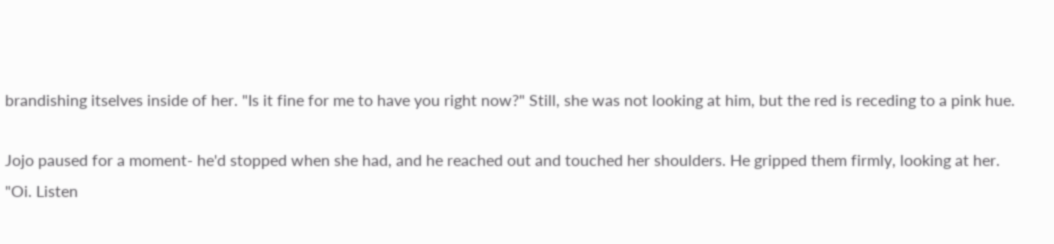brandishing itselves inside of her. "Is it fine for me to have you right now?" Still, she was not looking at him, but the red is receding to a pink hue.

Jojo paused for a moment- he'd stopped when she had, and he reached out and touched her shoulders. He gripped them firmly, looking at her. "Oi. Listen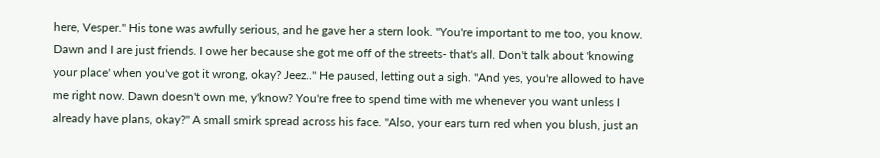here, Vesper." His tone was awfully serious, and he gave her a stern look. "You're important to me too, you know. Dawn and I are just friends. I owe her because she got me off of the streets- that's all. Don't talk about 'knowing your place' when you've got it wrong, okay? Jeez.." He paused, letting out a sigh. "And yes, you're allowed to have me right now. Dawn doesn't own me, y'know? You're free to spend time with me whenever you want unless I already have plans, okay?" A small smirk spread across his face. "Also, your ears turn red when you blush, just an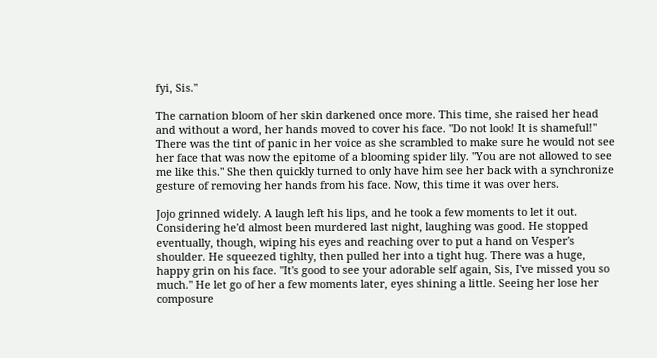fyi, Sis."

The carnation bloom of her skin darkened once more. This time, she raised her head and without a word, her hands moved to cover his face. "Do not look! It is shameful!" There was the tint of panic in her voice as she scrambled to make sure he would not see her face that was now the epitome of a blooming spider lily. "You are not allowed to see me like this." She then quickly turned to only have him see her back with a synchronize gesture of removing her hands from his face. Now, this time it was over hers.

Jojo grinned widely. A laugh left his lips, and he took a few moments to let it out. Considering he'd almost been murdered last night, laughing was good. He stopped eventually, though, wiping his eyes and reaching over to put a hand on Vesper's shoulder. He squeezed tighlty, then pulled her into a tight hug. There was a huge, happy grin on his face. "It's good to see your adorable self again, Sis, I've missed you so much." He let go of her a few moments later, eyes shining a little. Seeing her lose her composure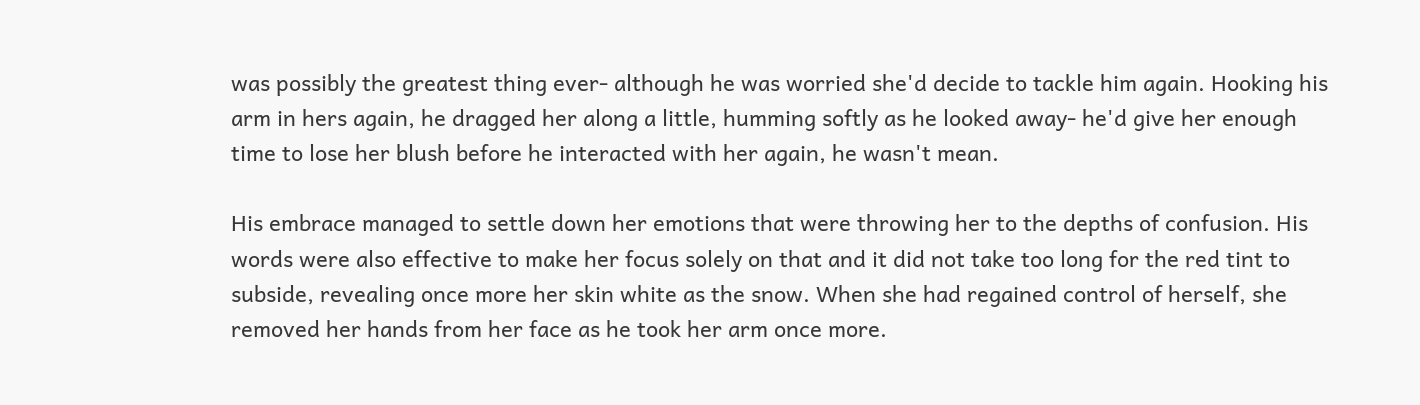was possibly the greatest thing ever- although he was worried she'd decide to tackle him again. Hooking his arm in hers again, he dragged her along a little, humming softly as he looked away- he'd give her enough time to lose her blush before he interacted with her again, he wasn't mean.

His embrace managed to settle down her emotions that were throwing her to the depths of confusion. His words were also effective to make her focus solely on that and it did not take too long for the red tint to subside, revealing once more her skin white as the snow. When she had regained control of herself, she removed her hands from her face as he took her arm once more.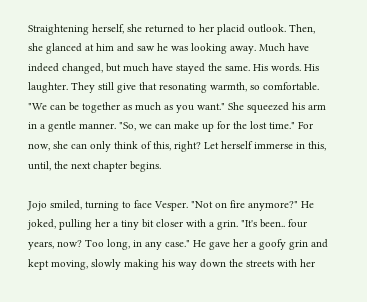Straightening herself, she returned to her placid outlook. Then, she glanced at him and saw he was looking away. Much have indeed changed, but much have stayed the same. His words. His laughter. They still give that resonating warmth, so comfortable. "We can be together as much as you want." She squeezed his arm in a gentle manner. "So, we can make up for the lost time." For now, she can only think of this, right? Let herself immerse in this, until, the next chapter begins.

Jojo smiled, turning to face Vesper. "Not on fire anymore?" He joked, pulling her a tiny bit closer with a grin. "It's been.. four years, now? Too long, in any case." He gave her a goofy grin and kept moving, slowly making his way down the streets with her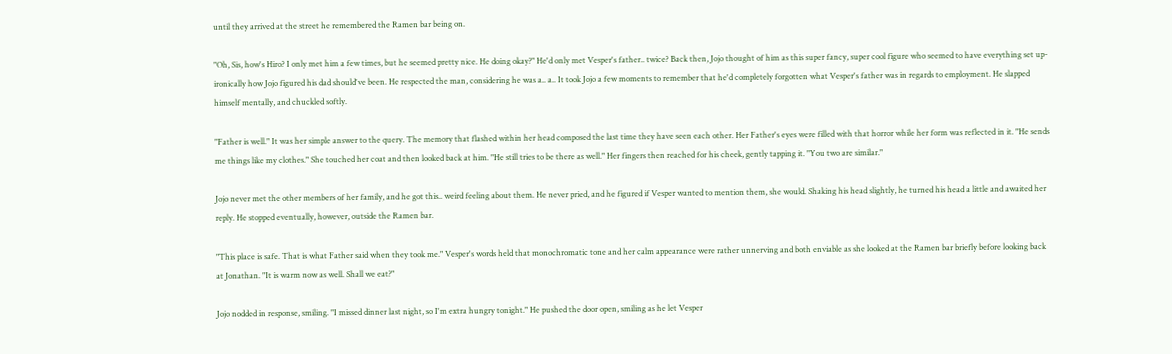until they arrived at the street he remembered the Ramen bar being on.

"Oh, Sis, how's Hiro? I only met him a few times, but he seemed pretty nice. He doing okay?" He'd only met Vesper's father.. twice? Back then, Jojo thought of him as this super fancy, super cool figure who seemed to have everything set up- ironically how Jojo figured his dad should've been. He respected the man, considering he was a.. a.. It took Jojo a few moments to remember that he'd completely forgotten what Vesper's father was in regards to employment. He slapped himself mentally, and chuckled softly.

"Father is well." It was her simple answer to the query. The memory that flashed within her head composed the last time they have seen each other. Her Father's eyes were filled with that horror while her form was reflected in it. "He sends me things like my clothes." She touched her coat and then looked back at him. "He still tries to be there as well." Her fingers then reached for his cheek, gently tapping it. "You two are similar."

Jojo never met the other members of her family, and he got this.. weird feeling about them. He never pried, and he figured if Vesper wanted to mention them, she would. Shaking his head slightly, he turned his head a little and awaited her reply. He stopped eventually, however, outside the Ramen bar.

"This place is safe. That is what Father said when they took me." Vesper's words held that monochromatic tone and her calm appearance were rather unnerving and both enviable as she looked at the Ramen bar briefly before looking back at Jonathan. "It is warm now as well. Shall we eat?"

Jojo nodded in response, smiling. "I missed dinner last night, so I'm extra hungry tonight." He pushed the door open, smiling as he let Vesper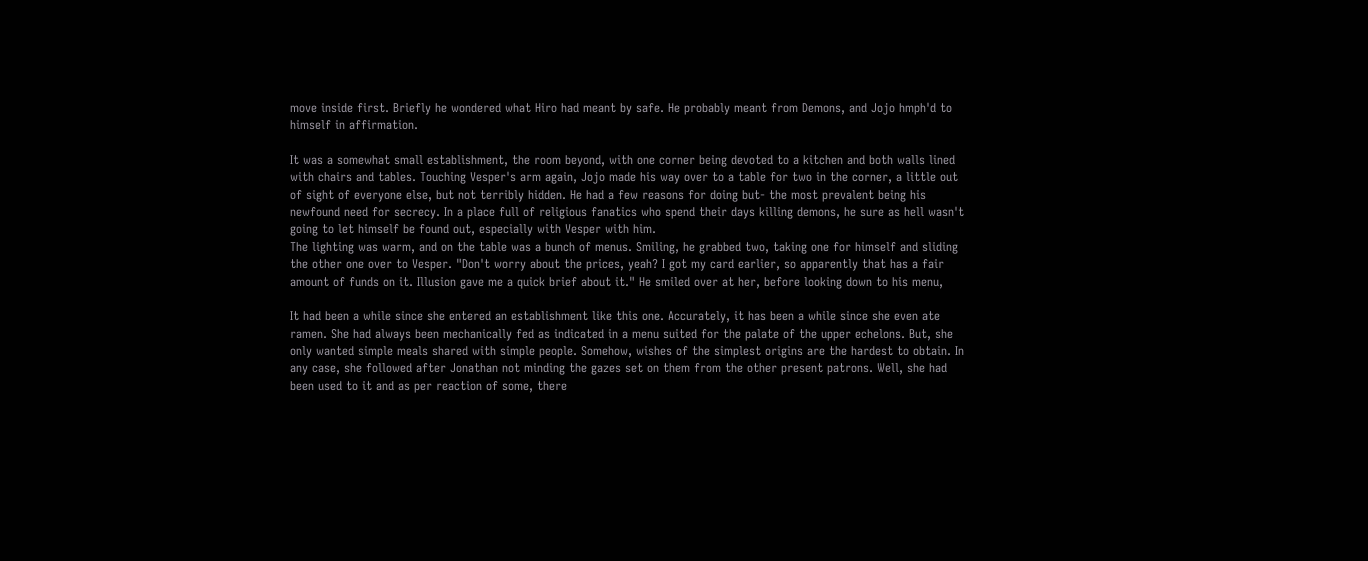move inside first. Briefly he wondered what Hiro had meant by safe. He probably meant from Demons, and Jojo hmph'd to himself in affirmation.

It was a somewhat small establishment, the room beyond, with one corner being devoted to a kitchen and both walls lined with chairs and tables. Touching Vesper's arm again, Jojo made his way over to a table for two in the corner, a little out of sight of everyone else, but not terribly hidden. He had a few reasons for doing but- the most prevalent being his newfound need for secrecy. In a place full of religious fanatics who spend their days killing demons, he sure as hell wasn't going to let himself be found out, especially with Vesper with him.
The lighting was warm, and on the table was a bunch of menus. Smiling, he grabbed two, taking one for himself and sliding the other one over to Vesper. "Don't worry about the prices, yeah? I got my card earlier, so apparently that has a fair amount of funds on it. Illusion gave me a quick brief about it." He smiled over at her, before looking down to his menu,

It had been a while since she entered an establishment like this one. Accurately, it has been a while since she even ate ramen. She had always been mechanically fed as indicated in a menu suited for the palate of the upper echelons. But, she only wanted simple meals shared with simple people. Somehow, wishes of the simplest origins are the hardest to obtain. In any case, she followed after Jonathan not minding the gazes set on them from the other present patrons. Well, she had been used to it and as per reaction of some, there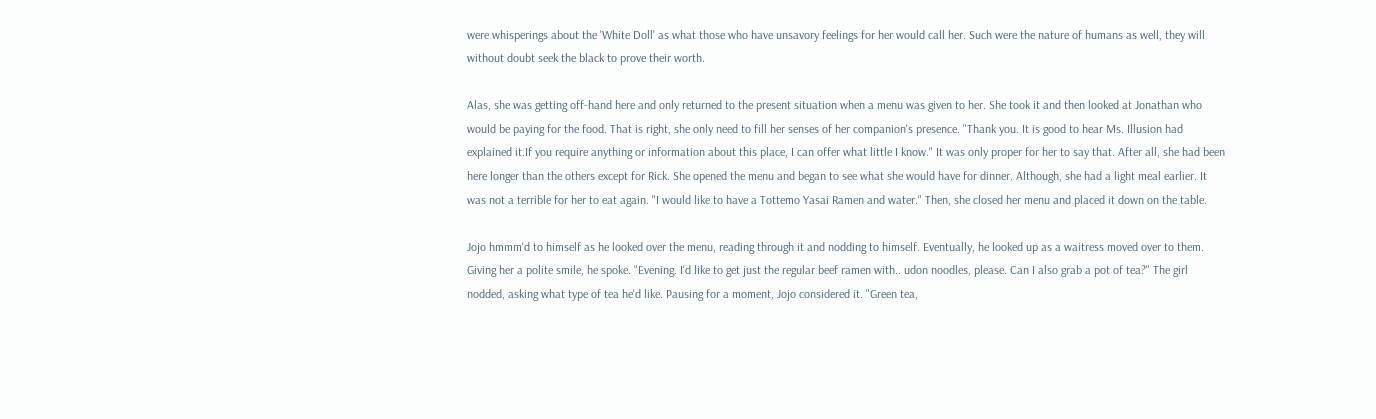were whisperings about the 'White Doll' as what those who have unsavory feelings for her would call her. Such were the nature of humans as well, they will without doubt seek the black to prove their worth.

Alas, she was getting off-hand here and only returned to the present situation when a menu was given to her. She took it and then looked at Jonathan who would be paying for the food. That is right, she only need to fill her senses of her companion's presence. "Thank you. It is good to hear Ms. Illusion had explained it.If you require anything or information about this place, I can offer what little I know." It was only proper for her to say that. After all, she had been here longer than the others except for Rick. She opened the menu and began to see what she would have for dinner. Although, she had a light meal earlier. It was not a terrible for her to eat again. "I would like to have a Tottemo Yasai Ramen and water." Then, she closed her menu and placed it down on the table.

Jojo hmmm'd to himself as he looked over the menu, reading through it and nodding to himself. Eventually, he looked up as a waitress moved over to them. Giving her a polite smile, he spoke. "Evening. I'd like to get just the regular beef ramen with.. udon noodles, please. Can I also grab a pot of tea?" The girl nodded, asking what type of tea he'd like. Pausing for a moment, Jojo considered it. "Green tea,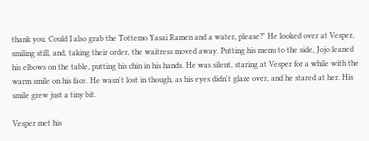thank you. Could I also grab the Tottemo Yasai Ramen and a water, please?" He looked over at Vesper, smiling still, and, taking their order, the waitress moved away. Putting his menu to the side, Jojo leaned his elbows on the table, putting his chin in his hands. He was silent, staring at Vesper for a while with the warm smile on his face. He wasn't lost in though, as his eyes didn't glaze over, and he stared at her. His smile grew just a tiny bit.

Vesper met his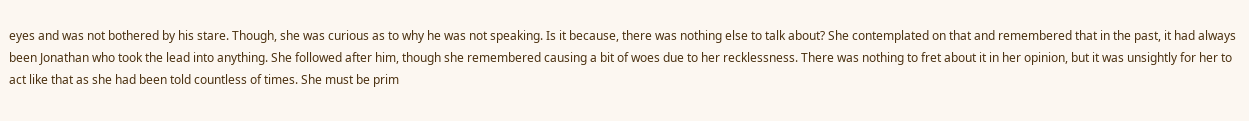eyes and was not bothered by his stare. Though, she was curious as to why he was not speaking. Is it because, there was nothing else to talk about? She contemplated on that and remembered that in the past, it had always been Jonathan who took the lead into anything. She followed after him, though she remembered causing a bit of woes due to her recklessness. There was nothing to fret about it in her opinion, but it was unsightly for her to act like that as she had been told countless of times. She must be prim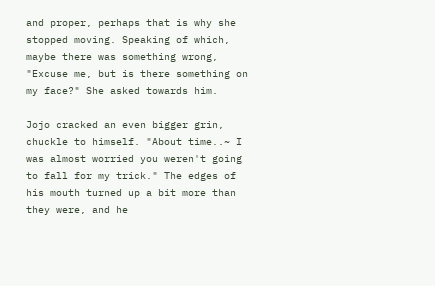and proper, perhaps that is why she stopped moving. Speaking of which, maybe there was something wrong, "Excuse me, but is there something on my face?" She asked towards him.

Jojo cracked an even bigger grin, chuckle to himself. "About time..~ I was almost worried you weren't going to fall for my trick." The edges of his mouth turned up a bit more than they were, and he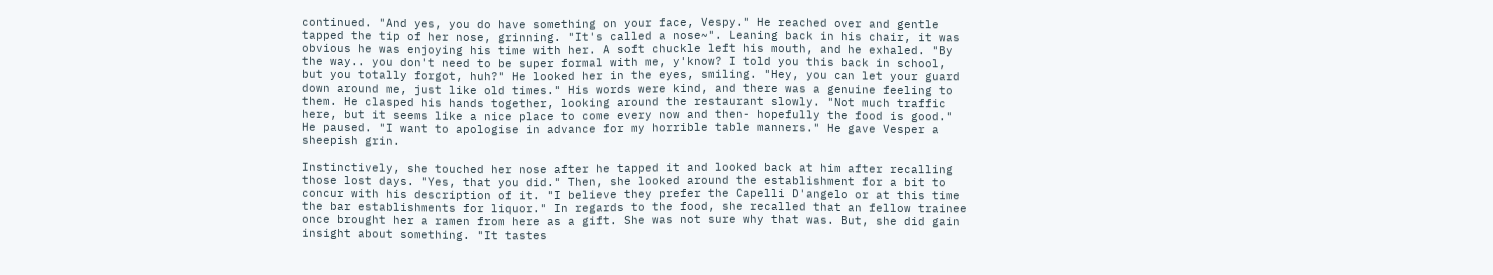continued. "And yes, you do have something on your face, Vespy." He reached over and gentle tapped the tip of her nose, grinning. "It's called a nose~". Leaning back in his chair, it was obvious he was enjoying his time with her. A soft chuckle left his mouth, and he exhaled. "By the way.. you don't need to be super formal with me, y'know? I told you this back in school, but you totally forgot, huh?" He looked her in the eyes, smiling. "Hey, you can let your guard down around me, just like old times." His words were kind, and there was a genuine feeling to them. He clasped his hands together, looking around the restaurant slowly. "Not much traffic here, but it seems like a nice place to come every now and then- hopefully the food is good." He paused. "I want to apologise in advance for my horrible table manners." He gave Vesper a sheepish grin.

Instinctively, she touched her nose after he tapped it and looked back at him after recalling those lost days. "Yes, that you did." Then, she looked around the establishment for a bit to concur with his description of it. "I believe they prefer the Capelli D'angelo or at this time the bar establishments for liquor." In regards to the food, she recalled that an fellow trainee once brought her a ramen from here as a gift. She was not sure why that was. But, she did gain insight about something. "It tastes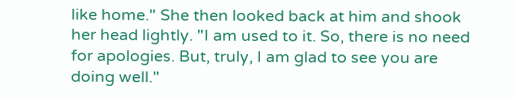like home." She then looked back at him and shook her head lightly. "I am used to it. So, there is no need for apologies. But, truly, I am glad to see you are doing well."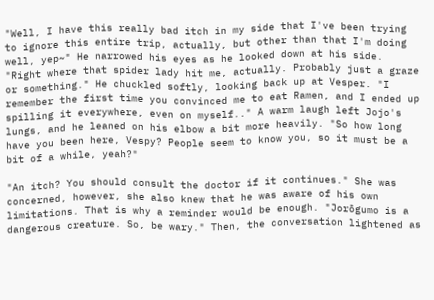"Well, I have this really bad itch in my side that I've been trying to ignore this entire trip, actually, but other than that I'm doing well, yep~" He narrowed his eyes as he looked down at his side. "Right where that spider lady hit me, actually. Probably just a graze or something." He chuckled softly, looking back up at Vesper. "I remember the first time you convinced me to eat Ramen, and I ended up spilling it everywhere, even on myself.." A warm laugh left Jojo's lungs, and he leaned on his elbow a bit more heavily. "So how long have you been here, Vespy? People seem to know you, so it must be a bit of a while, yeah?"

"An itch? You should consult the doctor if it continues." She was concerned, however, she also knew that he was aware of his own limitations. That is why a reminder would be enough. "Jorōgumo is a dangerous creature. So, be wary." Then, the conversation lightened as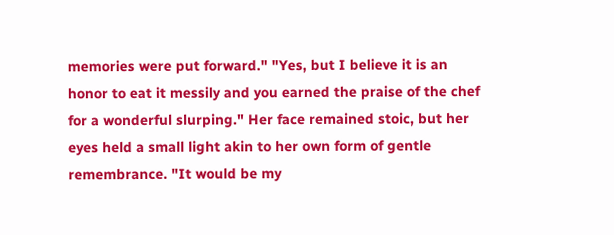memories were put forward." "Yes, but I believe it is an honor to eat it messily and you earned the praise of the chef for a wonderful slurping." Her face remained stoic, but her eyes held a small light akin to her own form of gentle remembrance. "It would be my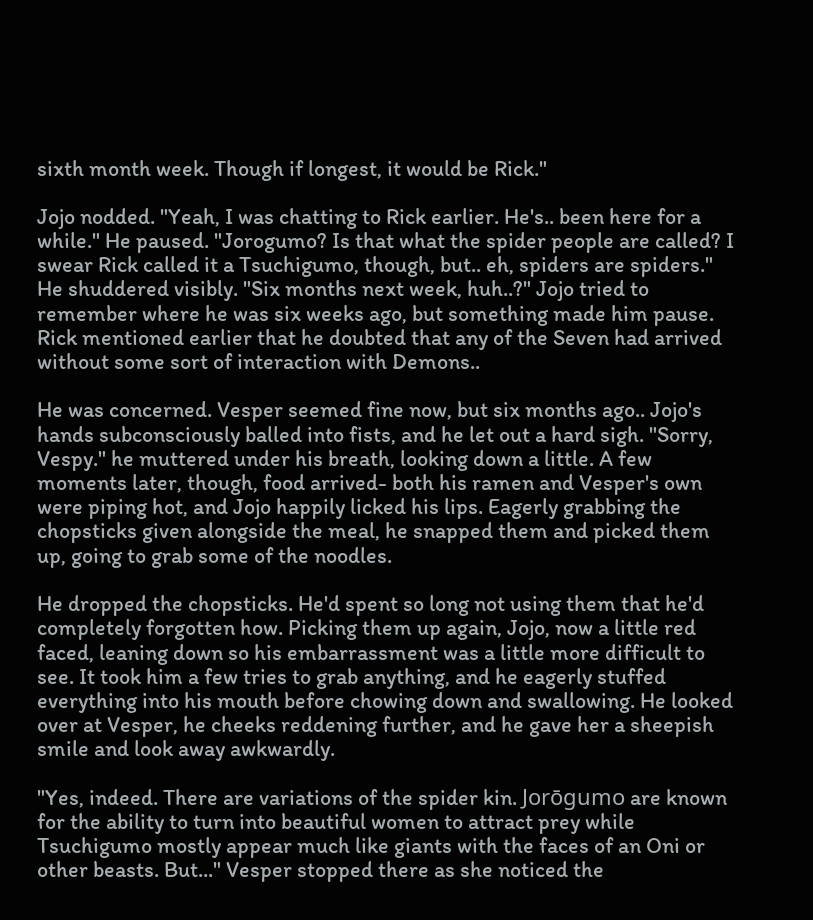sixth month week. Though if longest, it would be Rick."

Jojo nodded. "Yeah, I was chatting to Rick earlier. He's.. been here for a while." He paused. "Jorogumo? Is that what the spider people are called? I swear Rick called it a Tsuchigumo, though, but.. eh, spiders are spiders." He shuddered visibly. "Six months next week, huh..?" Jojo tried to remember where he was six weeks ago, but something made him pause. Rick mentioned earlier that he doubted that any of the Seven had arrived without some sort of interaction with Demons..

He was concerned. Vesper seemed fine now, but six months ago.. Jojo's hands subconsciously balled into fists, and he let out a hard sigh. "Sorry, Vespy." he muttered under his breath, looking down a little. A few moments later, though, food arrived- both his ramen and Vesper's own were piping hot, and Jojo happily licked his lips. Eagerly grabbing the chopsticks given alongside the meal, he snapped them and picked them up, going to grab some of the noodles.

He dropped the chopsticks. He'd spent so long not using them that he'd completely forgotten how. Picking them up again, Jojo, now a little red faced, leaning down so his embarrassment was a little more difficult to see. It took him a few tries to grab anything, and he eagerly stuffed everything into his mouth before chowing down and swallowing. He looked over at Vesper, he cheeks reddening further, and he gave her a sheepish smile and look away awkwardly.

"Yes, indeed. There are variations of the spider kin. Jorōgumo are known for the ability to turn into beautiful women to attract prey while Tsuchigumo mostly appear much like giants with the faces of an Oni or other beasts. But..." Vesper stopped there as she noticed the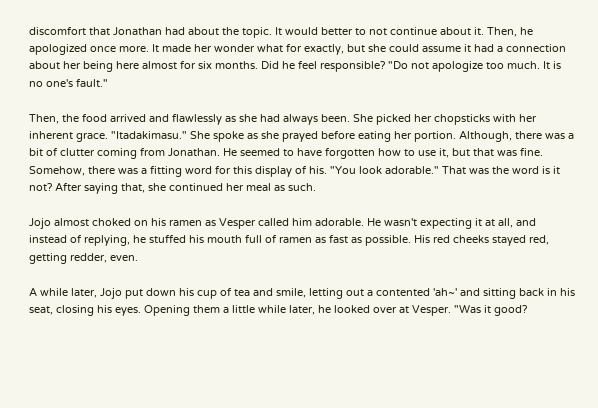discomfort that Jonathan had about the topic. It would better to not continue about it. Then, he apologized once more. It made her wonder what for exactly, but she could assume it had a connection about her being here almost for six months. Did he feel responsible? "Do not apologize too much. It is no one's fault."

Then, the food arrived and flawlessly as she had always been. She picked her chopsticks with her inherent grace. "Itadakimasu." She spoke as she prayed before eating her portion. Although, there was a bit of clutter coming from Jonathan. He seemed to have forgotten how to use it, but that was fine. Somehow, there was a fitting word for this display of his. "You look adorable." That was the word is it not? After saying that, she continued her meal as such.

Jojo almost choked on his ramen as Vesper called him adorable. He wasn't expecting it at all, and instead of replying, he stuffed his mouth full of ramen as fast as possible. His red cheeks stayed red, getting redder, even.

A while later, Jojo put down his cup of tea and smile, letting out a contented 'ah~' and sitting back in his seat, closing his eyes. Opening them a little while later, he looked over at Vesper. "Was it good?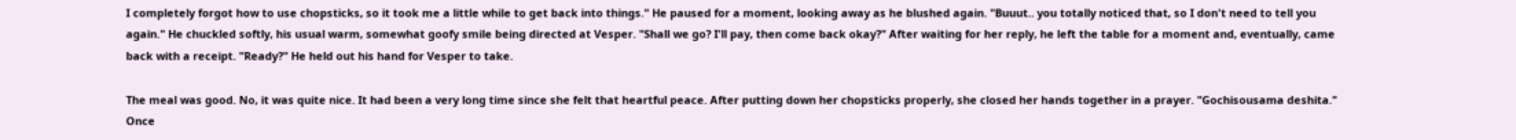I completely forgot how to use chopsticks, so it took me a little while to get back into things." He paused for a moment, looking away as he blushed again. "Buuut.. you totally noticed that, so I don't need to tell you again." He chuckled softly, his usual warm, somewhat goofy smile being directed at Vesper. "Shall we go? I'll pay, then come back okay?" After waiting for her reply, he left the table for a moment and, eventually, came back with a receipt. "Ready?" He held out his hand for Vesper to take.

The meal was good. No, it was quite nice. It had been a very long time since she felt that heartful peace. After putting down her chopsticks properly, she closed her hands together in a prayer. "Gochisousama deshita." Once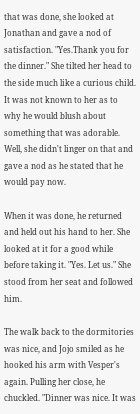that was done, she looked at Jonathan and gave a nod of satisfaction. "Yes.Thank you for the dinner." She tilted her head to the side much like a curious child. It was not known to her as to why he would blush about something that was adorable. Well, she didn't linger on that and gave a nod as he stated that he would pay now.

When it was done, he returned and held out his hand to her. She looked at it for a good while before taking it. "Yes. Let us." She stood from her seat and followed him.

The walk back to the dormitories was nice, and Jojo smiled as he hooked his arm with Vesper's again. Pulling her close, he chuckled. "Dinner was nice. It was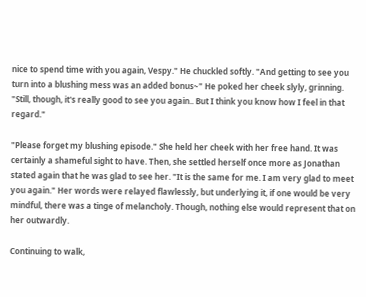nice to spend time with you again, Vespy." He chuckled softly. "And getting to see you turn into a blushing mess was an added bonus~" He poked her cheek slyly, grinning. "Still, though, it's really good to see you again.. But I think you know how I feel in that regard."

"Please forget my blushing episode." She held her cheek with her free hand. It was certainly a shameful sight to have. Then, she settled herself once more as Jonathan stated again that he was glad to see her. "It is the same for me. I am very glad to meet you again." Her words were relayed flawlessly, but underlying it, if one would be very mindful, there was a tinge of melancholy. Though, nothing else would represent that on her outwardly.

Continuing to walk,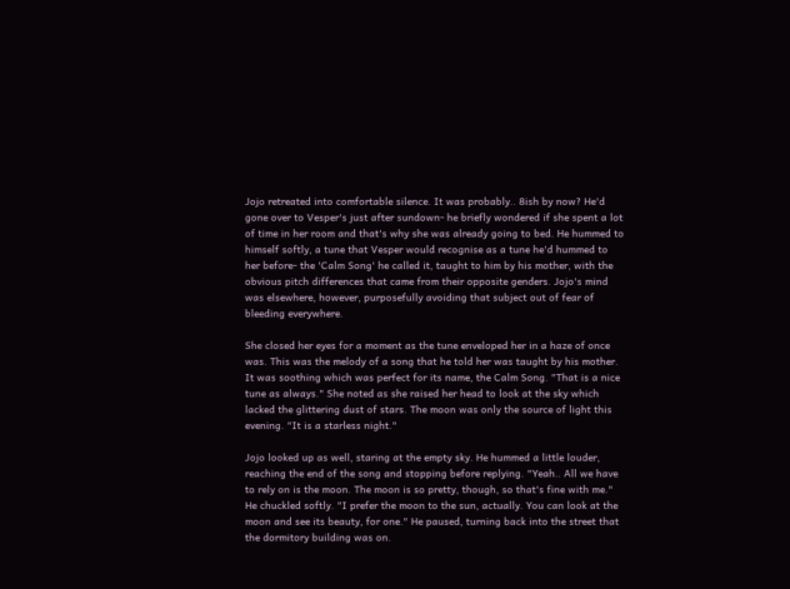Jojo retreated into comfortable silence. It was probably.. 8ish by now? He'd gone over to Vesper's just after sundown- he briefly wondered if she spent a lot of time in her room and that's why she was already going to bed. He hummed to himself softly, a tune that Vesper would recognise as a tune he'd hummed to her before- the 'Calm Song' he called it, taught to him by his mother, with the obvious pitch differences that came from their opposite genders. Jojo's mind was elsewhere, however, purposefully avoiding that subject out of fear of bleeding everywhere.

She closed her eyes for a moment as the tune enveloped her in a haze of once was. This was the melody of a song that he told her was taught by his mother. It was soothing which was perfect for its name, the Calm Song. "That is a nice tune as always." She noted as she raised her head to look at the sky which lacked the glittering dust of stars. The moon was only the source of light this evening. "It is a starless night."

Jojo looked up as well, staring at the empty sky. He hummed a little louder, reaching the end of the song and stopping before replying. "Yeah.. All we have to rely on is the moon. The moon is so pretty, though, so that's fine with me." He chuckled softly. "I prefer the moon to the sun, actually. You can look at the moon and see its beauty, for one." He paused, turning back into the street that the dormitory building was on.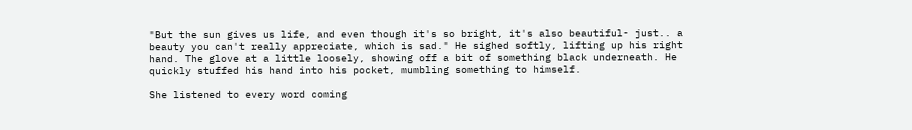"But the sun gives us life, and even though it's so bright, it's also beautiful- just.. a beauty you can't really appreciate, which is sad." He sighed softly, lifting up his right hand. The glove at a little loosely, showing off a bit of something black underneath. He quickly stuffed his hand into his pocket, mumbling something to himself.

She listened to every word coming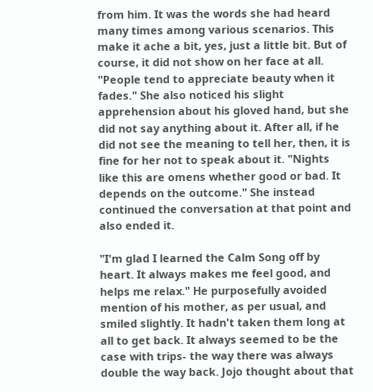from him. It was the words she had heard many times among various scenarios. This make it ache a bit, yes, just a little bit. But of course, it did not show on her face at all. "People tend to appreciate beauty when it fades." She also noticed his slight apprehension about his gloved hand, but she did not say anything about it. After all, if he did not see the meaning to tell her, then, it is fine for her not to speak about it. "Nights like this are omens whether good or bad. It depends on the outcome." She instead continued the conversation at that point and also ended it.

"I'm glad I learned the Calm Song off by heart. It always makes me feel good, and helps me relax." He purposefully avoided mention of his mother, as per usual, and smiled slightly. It hadn't taken them long at all to get back. It always seemed to be the case with trips- the way there was always double the way back. Jojo thought about that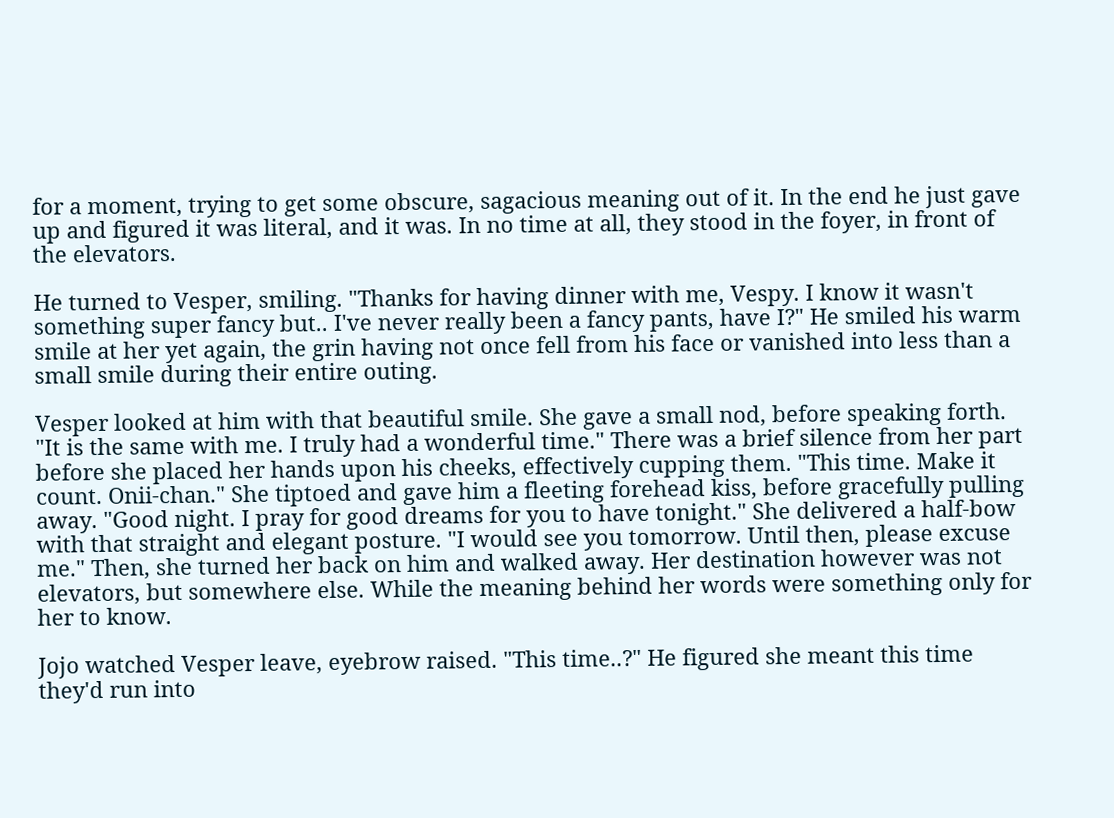for a moment, trying to get some obscure, sagacious meaning out of it. In the end he just gave up and figured it was literal, and it was. In no time at all, they stood in the foyer, in front of the elevators.

He turned to Vesper, smiling. "Thanks for having dinner with me, Vespy. I know it wasn't something super fancy but.. I've never really been a fancy pants, have I?" He smiled his warm smile at her yet again, the grin having not once fell from his face or vanished into less than a small smile during their entire outing.

Vesper looked at him with that beautiful smile. She gave a small nod, before speaking forth. "It is the same with me. I truly had a wonderful time." There was a brief silence from her part before she placed her hands upon his cheeks, effectively cupping them. "This time. Make it count. Onii-chan." She tiptoed and gave him a fleeting forehead kiss, before gracefully pulling away. "Good night. I pray for good dreams for you to have tonight." She delivered a half-bow with that straight and elegant posture. "I would see you tomorrow. Until then, please excuse me." Then, she turned her back on him and walked away. Her destination however was not elevators, but somewhere else. While the meaning behind her words were something only for her to know.

Jojo watched Vesper leave, eyebrow raised. "This time..?" He figured she meant this time they'd run into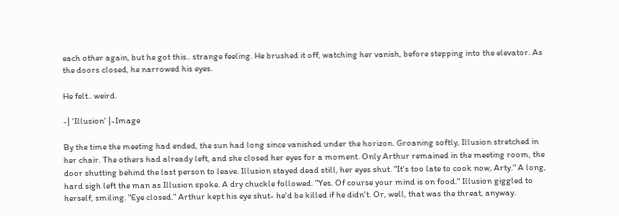each other again, but he got this.. strange feeling. He brushed it off, watching her vanish, before stepping into the elevator. As the doors closed, he narrowed his eyes.

He felt.. weird.

-| 'Illusion' |-Image

By the time the meeting had ended, the sun had long since vanished under the horizon. Groaning softly, Illusion stretched in her chair. The others had already left, and she closed her eyes for a moment. Only Arthur remained in the meeting room, the door shutting behind the last person to leave. Illusion stayed dead still, her eyes shut. "It's too late to cook now, Arty." A long, hard sigh left the man as Illusion spoke. A dry chuckle followed. "Yes. Of course your mind is on food." Illusion giggled to herself, smiling. "Eye closed." Arthur kept his eye shut- he'd be killed if he didn't. Or, well, that was the threat, anyway.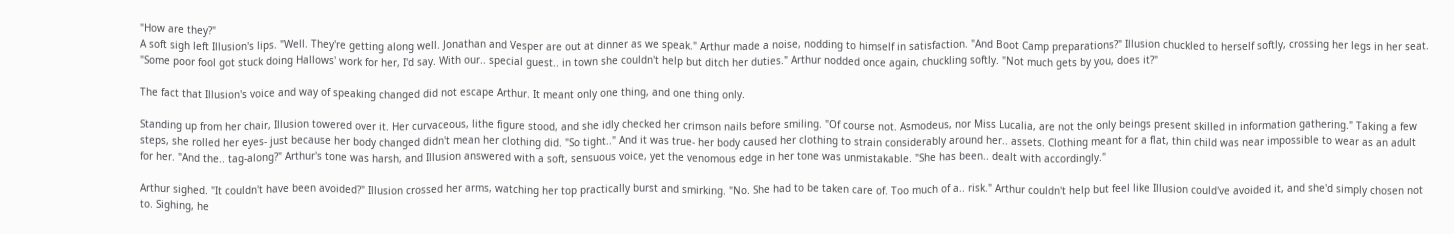"How are they?"
A soft sigh left Illusion's lips. "Well. They're getting along well. Jonathan and Vesper are out at dinner as we speak." Arthur made a noise, nodding to himself in satisfaction. "And Boot Camp preparations?" Illusion chuckled to herself softly, crossing her legs in her seat. "Some poor fool got stuck doing Hallows' work for her, I'd say. With our.. special guest.. in town she couldn't help but ditch her duties." Arthur nodded once again, chuckling softly. "Not much gets by you, does it?"

The fact that Illusion's voice and way of speaking changed did not escape Arthur. It meant only one thing, and one thing only.

Standing up from her chair, Illusion towered over it. Her curvaceous, lithe figure stood, and she idly checked her crimson nails before smiling. "Of course not. Asmodeus, nor Miss Lucalia, are not the only beings present skilled in information gathering." Taking a few steps, she rolled her eyes- just because her body changed didn't mean her clothing did. "So tight.." And it was true- her body caused her clothing to strain considerably around her.. assets. Clothing meant for a flat, thin child was near impossible to wear as an adult for her. "And the.. tag-along?" Arthur's tone was harsh, and Illusion answered with a soft, sensuous voice, yet the venomous edge in her tone was unmistakable. "She has been.. dealt with accordingly."

Arthur sighed. "It couldn't have been avoided?" Illusion crossed her arms, watching her top practically burst and smirking. "No. She had to be taken care of. Too much of a.. risk." Arthur couldn't help but feel like Illusion could've avoided it, and she'd simply chosen not to. Sighing, he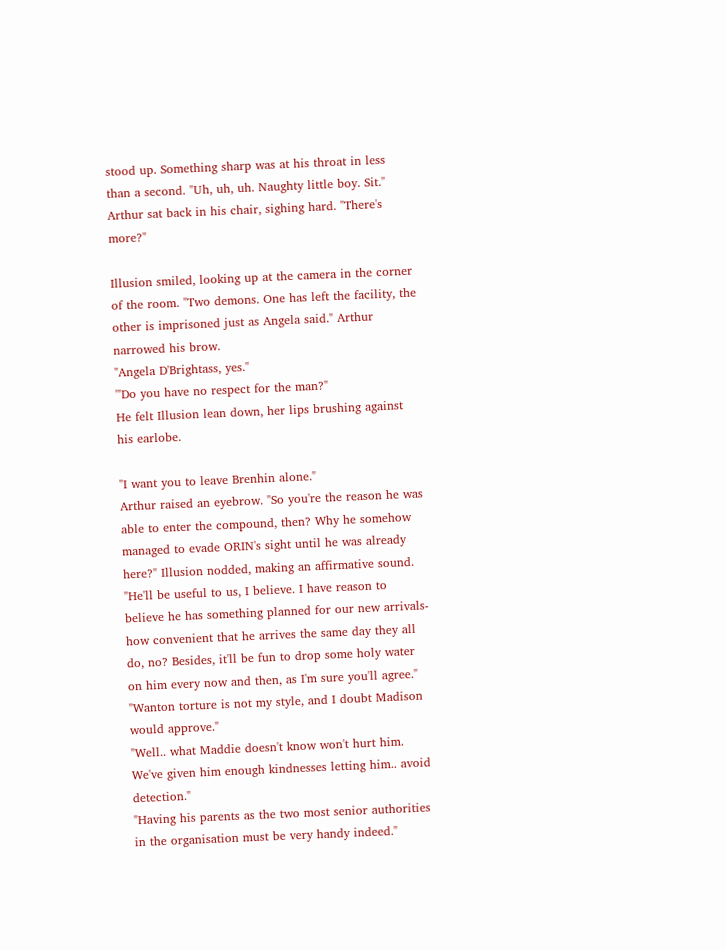stood up. Something sharp was at his throat in less than a second. "Uh, uh, uh. Naughty little boy. Sit." Arthur sat back in his chair, sighing hard. "There's more?"

Illusion smiled, looking up at the camera in the corner of the room. "Two demons. One has left the facility, the other is imprisoned just as Angela said." Arthur narrowed his brow.
"Angela D'Brightass, yes."
'"Do you have no respect for the man?"
He felt Illusion lean down, her lips brushing against his earlobe.

"I want you to leave Brenhin alone."
Arthur raised an eyebrow. "So you're the reason he was able to enter the compound, then? Why he somehow managed to evade ORIN's sight until he was already here?" Illusion nodded, making an affirmative sound.
"He'll be useful to us, I believe. I have reason to believe he has something planned for our new arrivals- how convenient that he arrives the same day they all do, no? Besides, it'll be fun to drop some holy water on him every now and then, as I'm sure you'll agree."
"Wanton torture is not my style, and I doubt Madison would approve."
"Well.. what Maddie doesn't know won't hurt him. We've given him enough kindnesses letting him.. avoid detection."
"Having his parents as the two most senior authorities in the organisation must be very handy indeed."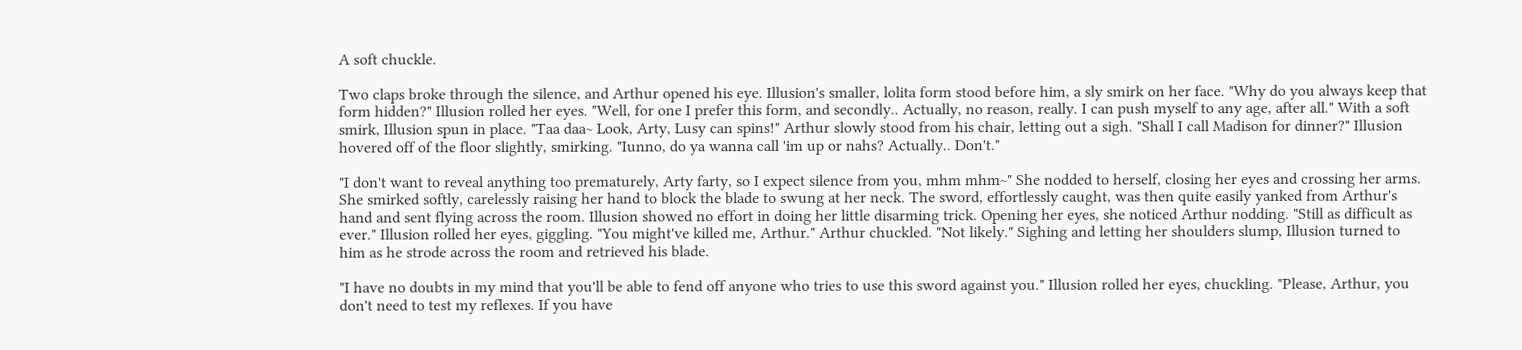A soft chuckle.

Two claps broke through the silence, and Arthur opened his eye. Illusion's smaller, lolita form stood before him, a sly smirk on her face. "Why do you always keep that form hidden?" Illusion rolled her eyes. "Well, for one I prefer this form, and secondly.. Actually, no reason, really. I can push myself to any age, after all." With a soft smirk, Illusion spun in place. "Taa daa~ Look, Arty, Lusy can spins!" Arthur slowly stood from his chair, letting out a sigh. "Shall I call Madison for dinner?" Illusion hovered off of the floor slightly, smirking. "Iunno, do ya wanna call 'im up or nahs? Actually.. Don't."

"I don't want to reveal anything too prematurely, Arty farty, so I expect silence from you, mhm mhm~" She nodded to herself, closing her eyes and crossing her arms. She smirked softly, carelessly raising her hand to block the blade to swung at her neck. The sword, effortlessly caught, was then quite easily yanked from Arthur's hand and sent flying across the room. Illusion showed no effort in doing her little disarming trick. Opening her eyes, she noticed Arthur nodding. "Still as difficult as ever." Illusion rolled her eyes, giggling. "You might've killed me, Arthur." Arthur chuckled. "Not likely." Sighing and letting her shoulders slump, Illusion turned to him as he strode across the room and retrieved his blade.

"I have no doubts in my mind that you'll be able to fend off anyone who tries to use this sword against you." Illusion rolled her eyes, chuckling. "Please, Arthur, you don't need to test my reflexes. If you have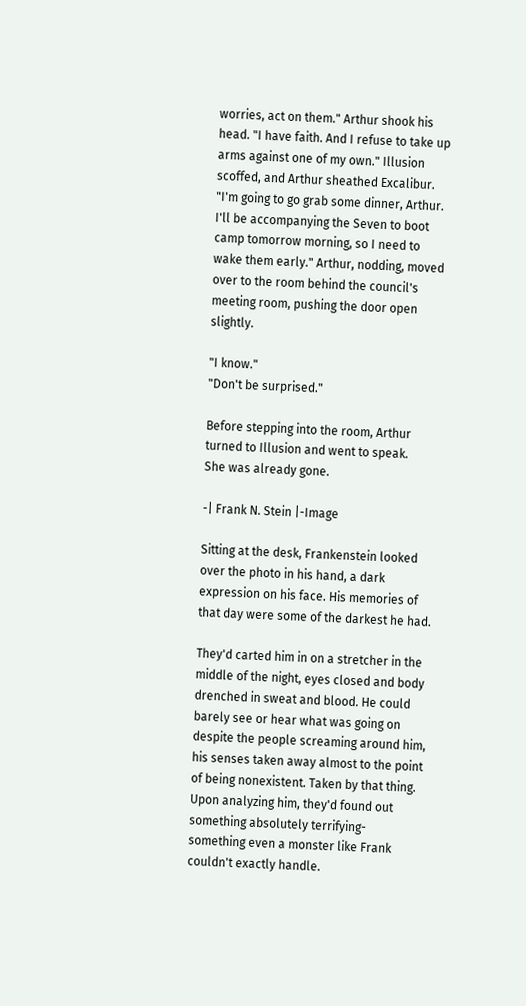worries, act on them." Arthur shook his head. "I have faith. And I refuse to take up arms against one of my own." Illusion scoffed, and Arthur sheathed Excalibur. "I'm going to go grab some dinner, Arthur. I'll be accompanying the Seven to boot camp tomorrow morning, so I need to wake them early." Arthur, nodding, moved over to the room behind the council's meeting room, pushing the door open slightly.

"I know."
"Don't be surprised."

Before stepping into the room, Arthur turned to Illusion and went to speak.
She was already gone.

-| Frank N. Stein |-Image

Sitting at the desk, Frankenstein looked over the photo in his hand, a dark expression on his face. His memories of that day were some of the darkest he had.

They'd carted him in on a stretcher in the middle of the night, eyes closed and body drenched in sweat and blood. He could barely see or hear what was going on despite the people screaming around him, his senses taken away almost to the point of being nonexistent. Taken by that thing. Upon analyzing him, they'd found out something absolutely terrifying- something even a monster like Frank couldn't exactly handle.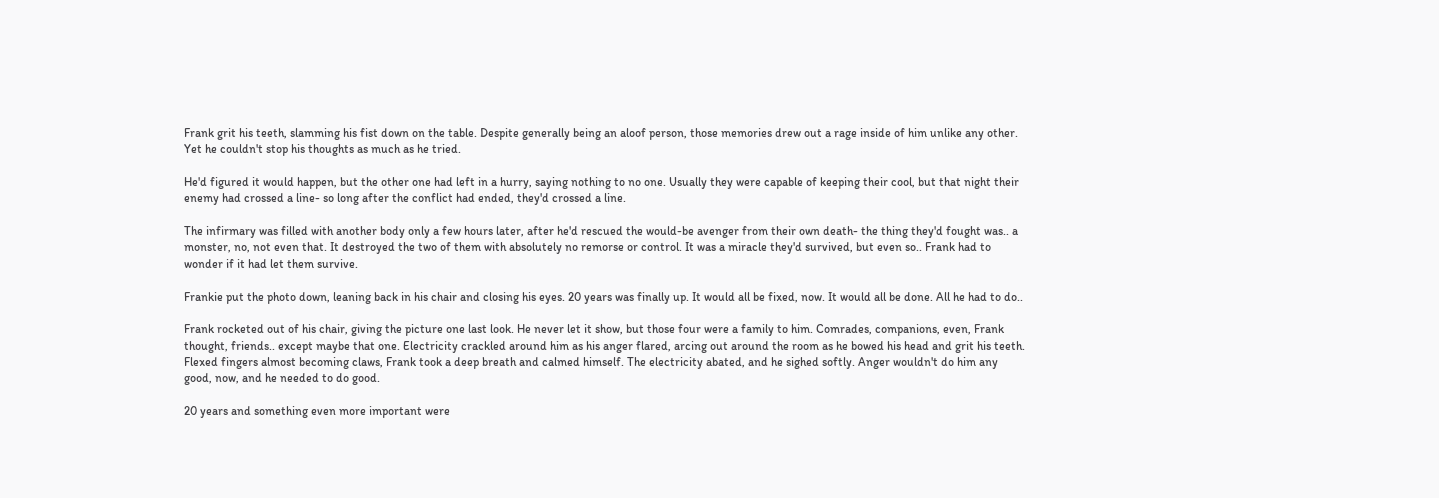Frank grit his teeth, slamming his fist down on the table. Despite generally being an aloof person, those memories drew out a rage inside of him unlike any other. Yet he couldn't stop his thoughts as much as he tried.

He'd figured it would happen, but the other one had left in a hurry, saying nothing to no one. Usually they were capable of keeping their cool, but that night their enemy had crossed a line- so long after the conflict had ended, they'd crossed a line.

The infirmary was filled with another body only a few hours later, after he'd rescued the would-be avenger from their own death- the thing they'd fought was.. a monster, no, not even that. It destroyed the two of them with absolutely no remorse or control. It was a miracle they'd survived, but even so.. Frank had to wonder if it had let them survive.

Frankie put the photo down, leaning back in his chair and closing his eyes. 20 years was finally up. It would all be fixed, now. It would all be done. All he had to do..

Frank rocketed out of his chair, giving the picture one last look. He never let it show, but those four were a family to him. Comrades, companions, even, Frank thought, friends.. except maybe that one. Electricity crackled around him as his anger flared, arcing out around the room as he bowed his head and grit his teeth. Flexed fingers almost becoming claws, Frank took a deep breath and calmed himself. The electricity abated, and he sighed softly. Anger wouldn't do him any good, now, and he needed to do good.

20 years and something even more important were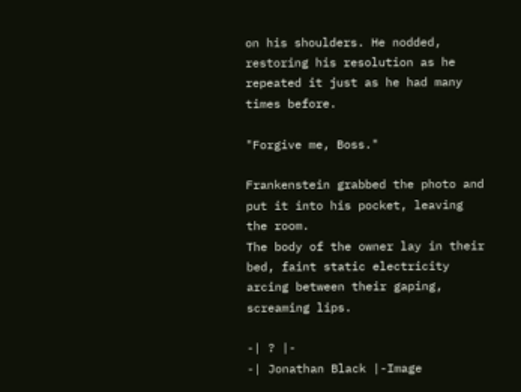on his shoulders. He nodded, restoring his resolution as he repeated it just as he had many times before.

"Forgive me, Boss."

Frankenstein grabbed the photo and put it into his pocket, leaving the room.
The body of the owner lay in their bed, faint static electricity arcing between their gaping, screaming lips.

-| ? |-
-| Jonathan Black |-Image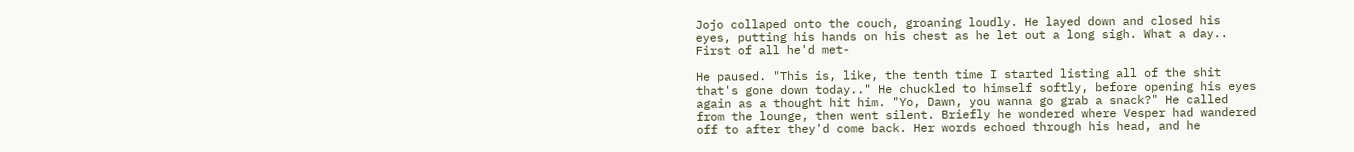Jojo collaped onto the couch, groaning loudly. He layed down and closed his eyes, putting his hands on his chest as he let out a long sigh. What a day.. First of all he'd met-

He paused. "This is, like, the tenth time I started listing all of the shit that's gone down today.." He chuckled to himself softly, before opening his eyes again as a thought hit him. "Yo, Dawn, you wanna go grab a snack?" He called from the lounge, then went silent. Briefly he wondered where Vesper had wandered off to after they'd come back. Her words echoed through his head, and he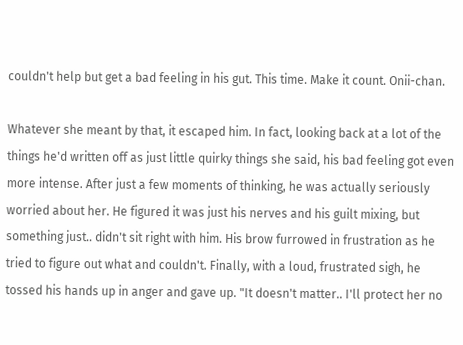couldn't help but get a bad feeling in his gut. This time. Make it count. Onii-chan.

Whatever she meant by that, it escaped him. In fact, looking back at a lot of the things he'd written off as just little quirky things she said, his bad feeling got even more intense. After just a few moments of thinking, he was actually seriously worried about her. He figured it was just his nerves and his guilt mixing, but something just.. didn't sit right with him. His brow furrowed in frustration as he tried to figure out what and couldn't. Finally, with a loud, frustrated sigh, he tossed his hands up in anger and gave up. "It doesn't matter.. I'll protect her no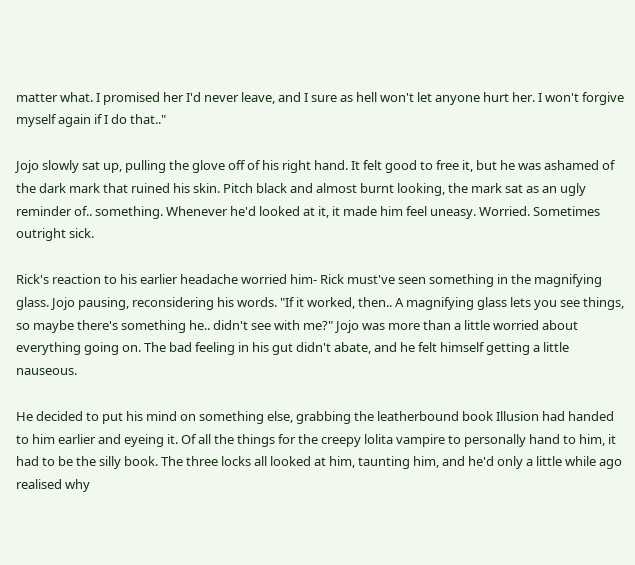matter what. I promised her I'd never leave, and I sure as hell won't let anyone hurt her. I won't forgive myself again if I do that.."

Jojo slowly sat up, pulling the glove off of his right hand. It felt good to free it, but he was ashamed of the dark mark that ruined his skin. Pitch black and almost burnt looking, the mark sat as an ugly reminder of.. something. Whenever he'd looked at it, it made him feel uneasy. Worried. Sometimes outright sick.

Rick's reaction to his earlier headache worried him- Rick must've seen something in the magnifying glass. Jojo pausing, reconsidering his words. "If it worked, then.. A magnifying glass lets you see things, so maybe there's something he.. didn't see with me?" Jojo was more than a little worried about everything going on. The bad feeling in his gut didn't abate, and he felt himself getting a little nauseous.

He decided to put his mind on something else, grabbing the leatherbound book Illusion had handed to him earlier and eyeing it. Of all the things for the creepy lolita vampire to personally hand to him, it had to be the silly book. The three locks all looked at him, taunting him, and he'd only a little while ago realised why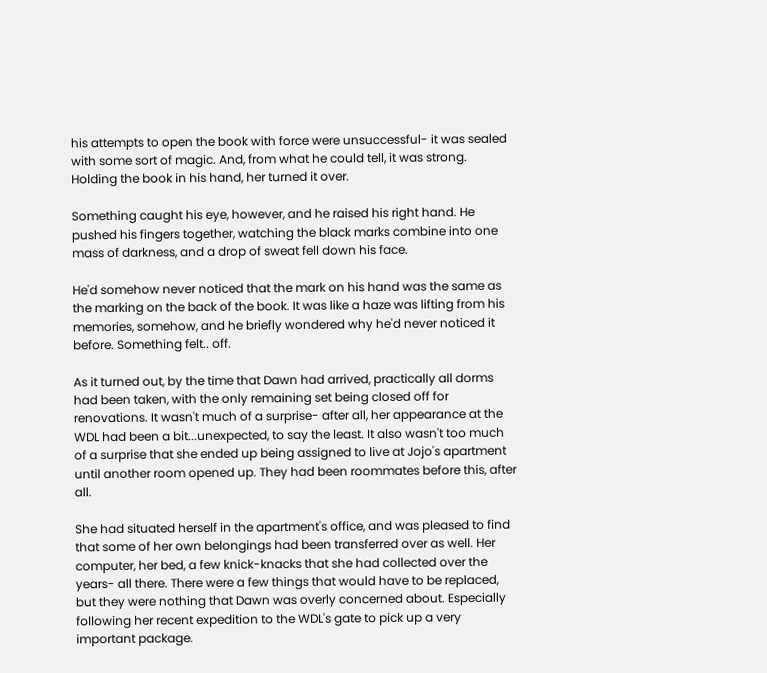his attempts to open the book with force were unsuccessful- it was sealed with some sort of magic. And, from what he could tell, it was strong. Holding the book in his hand, her turned it over.

Something caught his eye, however, and he raised his right hand. He pushed his fingers together, watching the black marks combine into one mass of darkness, and a drop of sweat fell down his face.

He'd somehow never noticed that the mark on his hand was the same as the marking on the back of the book. It was like a haze was lifting from his memories, somehow, and he briefly wondered why he'd never noticed it before. Something felt.. off.

As it turned out, by the time that Dawn had arrived, practically all dorms had been taken, with the only remaining set being closed off for renovations. It wasn't much of a surprise- after all, her appearance at the WDL had been a bit...unexpected, to say the least. It also wasn't too much of a surprise that she ended up being assigned to live at Jojo's apartment until another room opened up. They had been roommates before this, after all.

She had situated herself in the apartment's office, and was pleased to find that some of her own belongings had been transferred over as well. Her computer, her bed, a few knick-knacks that she had collected over the years- all there. There were a few things that would have to be replaced, but they were nothing that Dawn was overly concerned about. Especially following her recent expedition to the WDL's gate to pick up a very important package.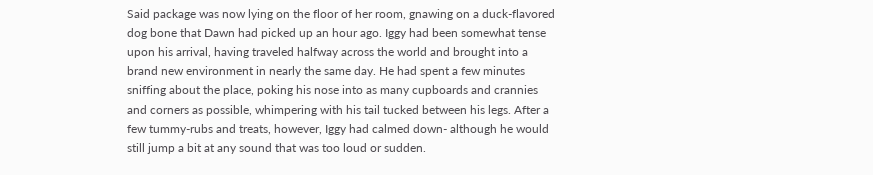Said package was now lying on the floor of her room, gnawing on a duck-flavored dog bone that Dawn had picked up an hour ago. Iggy had been somewhat tense upon his arrival, having traveled halfway across the world and brought into a brand new environment in nearly the same day. He had spent a few minutes sniffing about the place, poking his nose into as many cupboards and crannies and corners as possible, whimpering with his tail tucked between his legs. After a few tummy-rubs and treats, however, Iggy had calmed down- although he would still jump a bit at any sound that was too loud or sudden.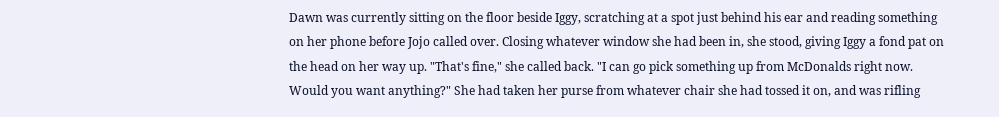Dawn was currently sitting on the floor beside Iggy, scratching at a spot just behind his ear and reading something on her phone before Jojo called over. Closing whatever window she had been in, she stood, giving Iggy a fond pat on the head on her way up. "That's fine," she called back. "I can go pick something up from McDonalds right now. Would you want anything?" She had taken her purse from whatever chair she had tossed it on, and was rifling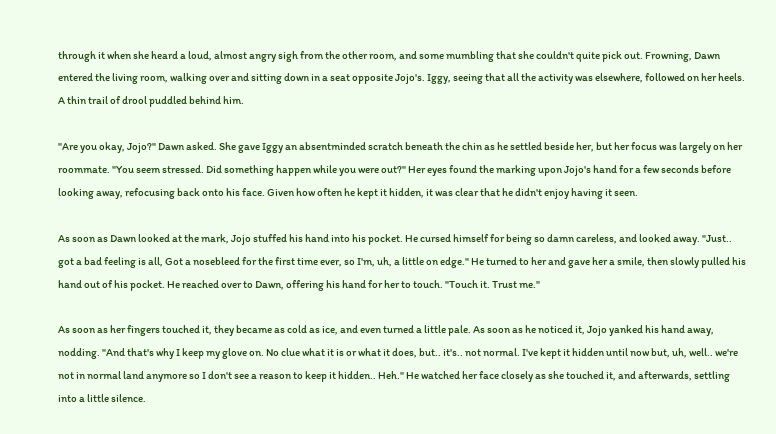through it when she heard a loud, almost angry sigh from the other room, and some mumbling that she couldn't quite pick out. Frowning, Dawn entered the living room, walking over and sitting down in a seat opposite Jojo's. Iggy, seeing that all the activity was elsewhere, followed on her heels. A thin trail of drool puddled behind him.

"Are you okay, Jojo?" Dawn asked. She gave Iggy an absentminded scratch beneath the chin as he settled beside her, but her focus was largely on her roommate. "You seem stressed. Did something happen while you were out?" Her eyes found the marking upon Jojo's hand for a few seconds before looking away, refocusing back onto his face. Given how often he kept it hidden, it was clear that he didn't enjoy having it seen.

As soon as Dawn looked at the mark, Jojo stuffed his hand into his pocket. He cursed himself for being so damn careless, and looked away. "Just.. got a bad feeling is all, Got a nosebleed for the first time ever, so I'm, uh, a little on edge." He turned to her and gave her a smile, then slowly pulled his hand out of his pocket. He reached over to Dawn, offering his hand for her to touch. "Touch it. Trust me."

As soon as her fingers touched it, they became as cold as ice, and even turned a little pale. As soon as he noticed it, Jojo yanked his hand away, nodding. "And that's why I keep my glove on. No clue what it is or what it does, but.. it's.. not normal. I've kept it hidden until now but, uh, well.. we're not in normal land anymore so I don't see a reason to keep it hidden.. Heh." He watched her face closely as she touched it, and afterwards, settling into a little silence.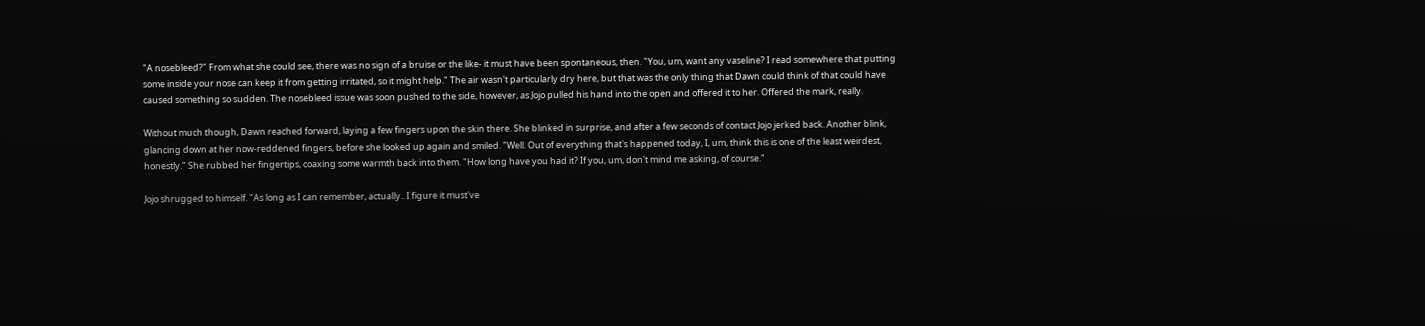"A nosebleed?" From what she could see, there was no sign of a bruise or the like- it must have been spontaneous, then. "You, um, want any vaseline? I read somewhere that putting some inside your nose can keep it from getting irritated, so it might help." The air wasn't particularly dry here, but that was the only thing that Dawn could think of that could have caused something so sudden. The nosebleed issue was soon pushed to the side, however, as Jojo pulled his hand into the open and offered it to her. Offered the mark, really.

Without much though, Dawn reached forward, laying a few fingers upon the skin there. She blinked in surprise, and after a few seconds of contact Jojo jerked back. Another blink, glancing down at her now-reddened fingers, before she looked up again and smiled. "Well. Out of everything that's happened today, I, um, think this is one of the least weirdest, honestly." She rubbed her fingertips, coaxing some warmth back into them. "How long have you had it? If you, um, don't mind me asking, of course."

Jojo shrugged to himself. "As long as I can remember, actually.. I figure it must've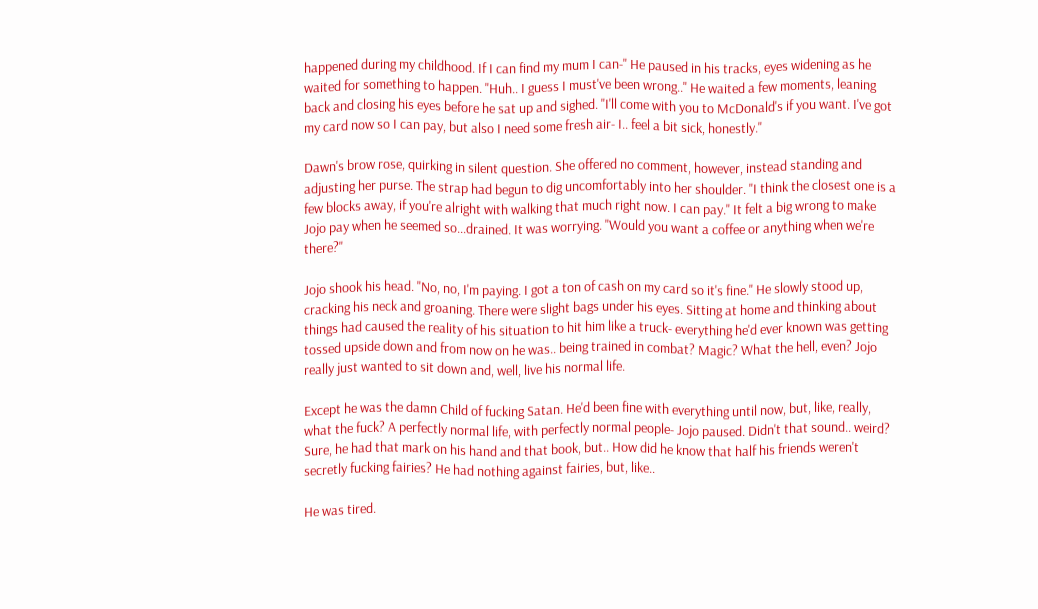happened during my childhood. If I can find my mum I can-" He paused in his tracks, eyes widening as he waited for something to happen. "Huh.. I guess I must've been wrong.." He waited a few moments, leaning back and closing his eyes before he sat up and sighed. "I'll come with you to McDonald's if you want. I've got my card now so I can pay, but also I need some fresh air- I.. feel a bit sick, honestly."

Dawn's brow rose, quirking in silent question. She offered no comment, however, instead standing and adjusting her purse. The strap had begun to dig uncomfortably into her shoulder. "I think the closest one is a few blocks away, if you're alright with walking that much right now. I can pay." It felt a big wrong to make Jojo pay when he seemed so...drained. It was worrying. "Would you want a coffee or anything when we're there?"

Jojo shook his head. "No, no, I'm paying. I got a ton of cash on my card so it's fine." He slowly stood up, cracking his neck and groaning. There were slight bags under his eyes. Sitting at home and thinking about things had caused the reality of his situation to hit him like a truck- everything he'd ever known was getting tossed upside down and from now on he was.. being trained in combat? Magic? What the hell, even? Jojo really just wanted to sit down and, well, live his normal life.

Except he was the damn Child of fucking Satan. He'd been fine with everything until now, but, like, really, what the fuck? A perfectly normal life, with perfectly normal people- Jojo paused. Didn't that sound.. weird? Sure, he had that mark on his hand and that book, but.. How did he know that half his friends weren't secretly fucking fairies? He had nothing against fairies, but, like..

He was tired.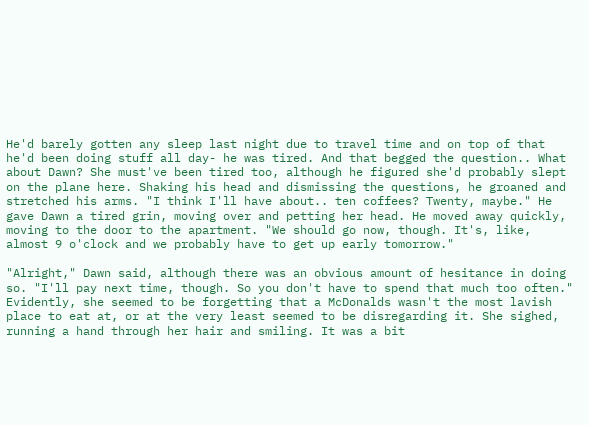He'd barely gotten any sleep last night due to travel time and on top of that he'd been doing stuff all day- he was tired. And that begged the question.. What about Dawn? She must've been tired too, although he figured she'd probably slept on the plane here. Shaking his head and dismissing the questions, he groaned and stretched his arms. "I think I'll have about.. ten coffees? Twenty, maybe." He gave Dawn a tired grin, moving over and petting her head. He moved away quickly, moving to the door to the apartment. "We should go now, though. It's, like, almost 9 o'clock and we probably have to get up early tomorrow."

"Alright," Dawn said, although there was an obvious amount of hesitance in doing so. "I'll pay next time, though. So you don't have to spend that much too often." Evidently, she seemed to be forgetting that a McDonalds wasn't the most lavish place to eat at, or at the very least seemed to be disregarding it. She sighed, running a hand through her hair and smiling. It was a bit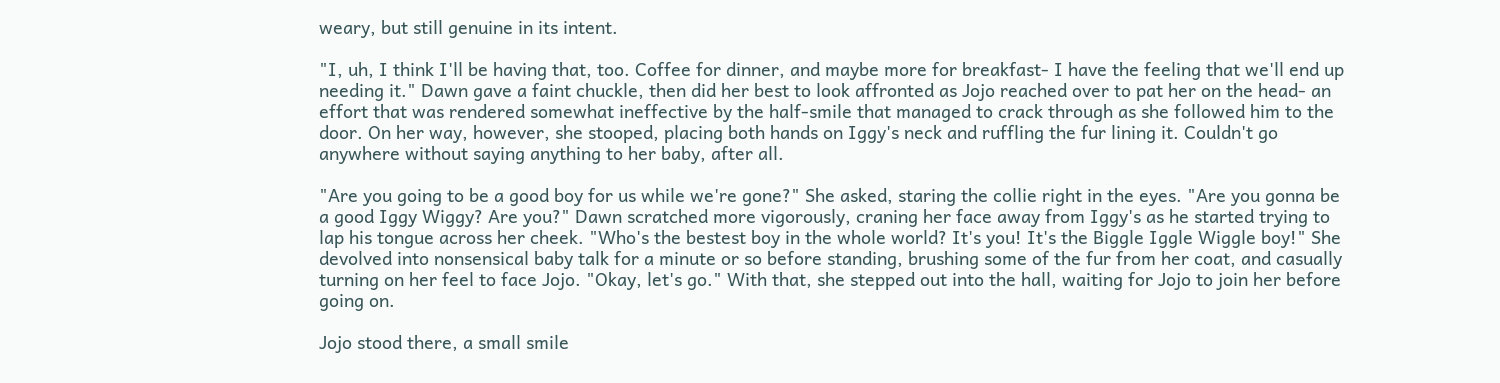weary, but still genuine in its intent.

"I, uh, I think I'll be having that, too. Coffee for dinner, and maybe more for breakfast- I have the feeling that we'll end up needing it." Dawn gave a faint chuckle, then did her best to look affronted as Jojo reached over to pat her on the head- an effort that was rendered somewhat ineffective by the half-smile that managed to crack through as she followed him to the door. On her way, however, she stooped, placing both hands on Iggy's neck and ruffling the fur lining it. Couldn't go anywhere without saying anything to her baby, after all.

"Are you going to be a good boy for us while we're gone?" She asked, staring the collie right in the eyes. "Are you gonna be a good Iggy Wiggy? Are you?" Dawn scratched more vigorously, craning her face away from Iggy's as he started trying to lap his tongue across her cheek. "Who's the bestest boy in the whole world? It's you! It's the Biggle Iggle Wiggle boy!" She devolved into nonsensical baby talk for a minute or so before standing, brushing some of the fur from her coat, and casually turning on her feel to face Jojo. "Okay, let's go." With that, she stepped out into the hall, waiting for Jojo to join her before going on.

Jojo stood there, a small smile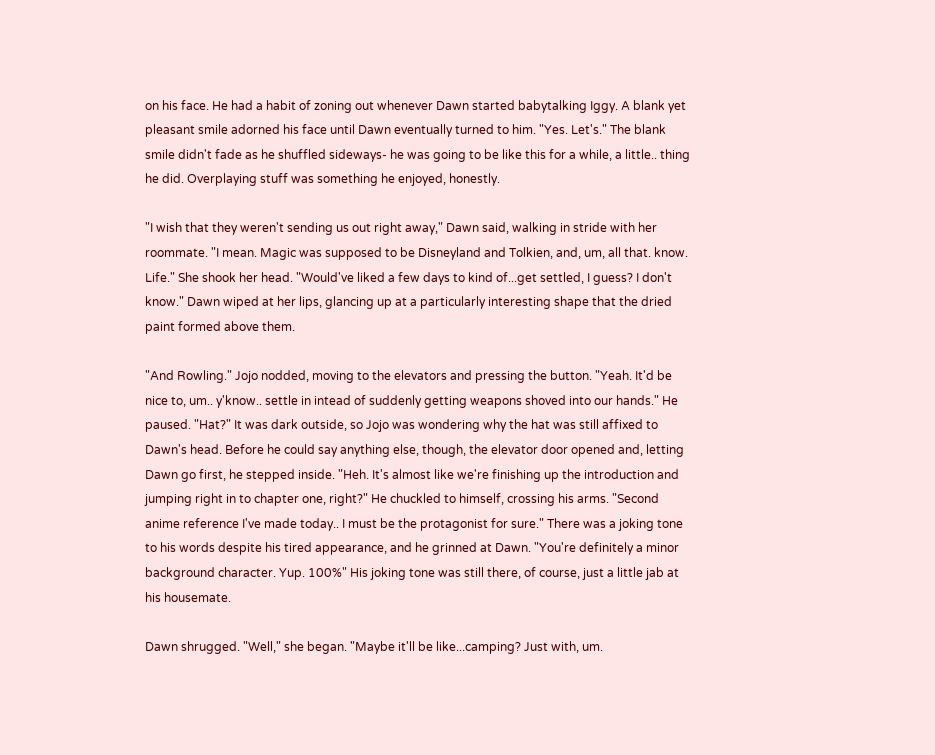on his face. He had a habit of zoning out whenever Dawn started babytalking Iggy. A blank yet pleasant smile adorned his face until Dawn eventually turned to him. "Yes. Let's." The blank smile didn't fade as he shuffled sideways- he was going to be like this for a while, a little.. thing he did. Overplaying stuff was something he enjoyed, honestly.

"I wish that they weren't sending us out right away," Dawn said, walking in stride with her roommate. "I mean. Magic was supposed to be Disneyland and Tolkien, and, um, all that. know. Life." She shook her head. "Would've liked a few days to kind of...get settled, I guess? I don't know." Dawn wiped at her lips, glancing up at a particularly interesting shape that the dried paint formed above them.

"And Rowling." Jojo nodded, moving to the elevators and pressing the button. "Yeah. It'd be nice to, um.. y'know.. settle in intead of suddenly getting weapons shoved into our hands." He paused. "Hat?" It was dark outside, so Jojo was wondering why the hat was still affixed to Dawn's head. Before he could say anything else, though, the elevator door opened and, letting Dawn go first, he stepped inside. "Heh. It's almost like we're finishing up the introduction and jumping right in to chapter one, right?" He chuckled to himself, crossing his arms. "Second anime reference I've made today.. I must be the protagonist for sure." There was a joking tone to his words despite his tired appearance, and he grinned at Dawn. "You're definitely a minor background character. Yup. 100%" His joking tone was still there, of course, just a little jab at his housemate.

Dawn shrugged. "Well," she began. "Maybe it'll be like...camping? Just with, um.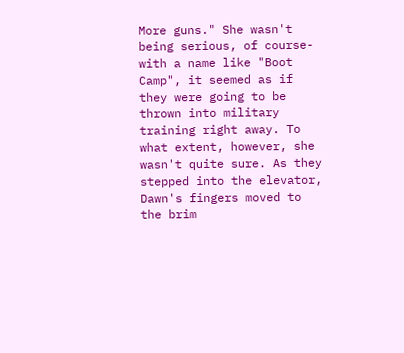More guns." She wasn't being serious, of course- with a name like "Boot Camp", it seemed as if they were going to be thrown into military training right away. To what extent, however, she wasn't quite sure. As they stepped into the elevator, Dawn's fingers moved to the brim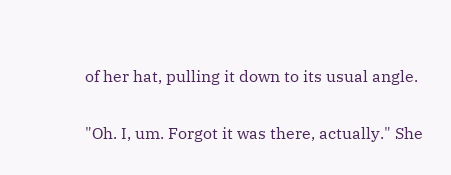of her hat, pulling it down to its usual angle.

"Oh. I, um. Forgot it was there, actually." She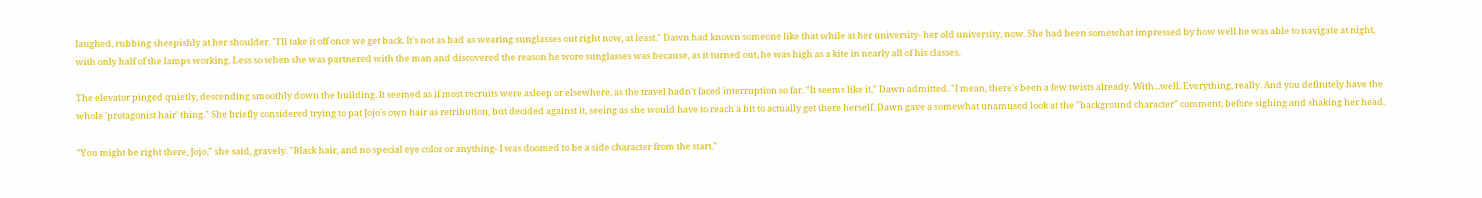laughed, rubbing sheepishly at her shoulder. "I'll take it off once we get back. It's not as bad as wearing sunglasses out right now, at least." Dawn had known someone like that while at her university- her old university, now. She had been somewhat impressed by how well he was able to navigate at night, with only half of the lamps working. Less so when she was partnered with the man and discovered the reason he wore sunglasses was because, as it turned out, he was high as a kite in nearly all of his classes.

The elevator pinged quietly, descending smoothly down the building. It seemed as if most recruits were asleep or elsewhere, as the travel hadn't faced interruption so far. "It seems like it," Dawn admitted. "I mean, there's been a few twists already. With...well. Everything, really. And you definitely have the whole 'protagonist hair' thing." She briefly considered trying to pat Jojo's own hair as retribution, but decided against it, seeing as she would have to reach a bit to actually get there herself. Dawn gave a somewhat unamused look at the "background character" comment, before sighing and shaking her head.

"You might be right there, Jojo," she said, gravely. "Black hair, and no special eye color or anything- I was doomed to be a side character from the start."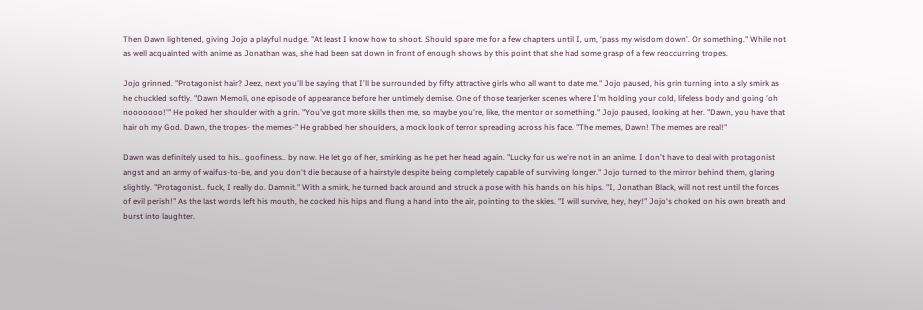Then Dawn lightened, giving Jojo a playful nudge. "At least I know how to shoot. Should spare me for a few chapters until I, um, 'pass my wisdom down'. Or something." While not as well acquainted with anime as Jonathan was, she had been sat down in front of enough shows by this point that she had some grasp of a few reoccurring tropes.

Jojo grinned. "Protagonist hair? Jeez, next you'll be saying that I'll be surrounded by fifty attractive girls who all want to date me." Jojo paused, his grin turning into a sly smirk as he chuckled softly. "Dawn Memoli, one episode of appearance before her untimely demise. One of those tearjerker scenes where I'm holding your cold, lifeless body and going 'oh nooooooo!'" He poked her shoulder with a grin. "You've got more skills then me, so maybe you're, like, the mentor or something." Jojo paused, looking at her. "Dawn, you have that hair oh my God. Dawn, the tropes- the memes-" He grabbed her shoulders, a mock look of terror spreading across his face. "The memes, Dawn! The memes are real!"

Dawn was definitely used to his.. goofiness.. by now. He let go of her, smirking as he pet her head again. "Lucky for us we're not in an anime. I don't have to deal with protagonist angst and an army of waifus-to-be, and you don't die because of a hairstyle despite being completely capable of surviving longer." Jojo turned to the mirror behind them, glaring slightly. "Protagonist.. fuck, I really do. Damnit." With a smirk, he turned back around and struck a pose with his hands on his hips. "I, Jonathan Black, will not rest until the forces of evil perish!" As the last words left his mouth, he cocked his hips and flung a hand into the air, pointing to the skies. "I will survive, hey, hey!" Jojo's choked on his own breath and burst into laughter.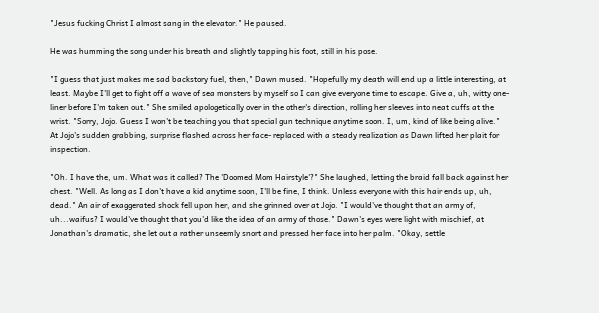"Jesus fucking Christ I almost sang in the elevator." He paused.

He was humming the song under his breath and slightly tapping his foot, still in his pose.

"I guess that just makes me sad backstory fuel, then," Dawn mused. "Hopefully my death will end up a little interesting, at least. Maybe I'll get to fight off a wave of sea monsters by myself so I can give everyone time to escape. Give a, uh, witty one-liner before I'm taken out." She smiled apologetically over in the other's direction, rolling her sleeves into neat cuffs at the wrist. "Sorry, Jojo. Guess I won't be teaching you that special gun technique anytime soon. I, um, kind of like being alive." At Jojo's sudden grabbing, surprise flashed across her face- replaced with a steady realization as Dawn lifted her plait for inspection.

"Oh. I have the, um. What was it called? The 'Doomed Mom Hairstyle'?" She laughed, letting the braid fall back against her chest. "Well. As long as I don't have a kid anytime soon, I'll be fine, I think. Unless everyone with this hair ends up, uh, dead." An air of exaggerated shock fell upon her, and she grinned over at Jojo. "I would've thought that an army of, uh...waifus? I would've thought that you'd like the idea of an army of those." Dawn's eyes were light with mischief, at Jonathan's dramatic, she let out a rather unseemly snort and pressed her face into her palm. "Okay, settle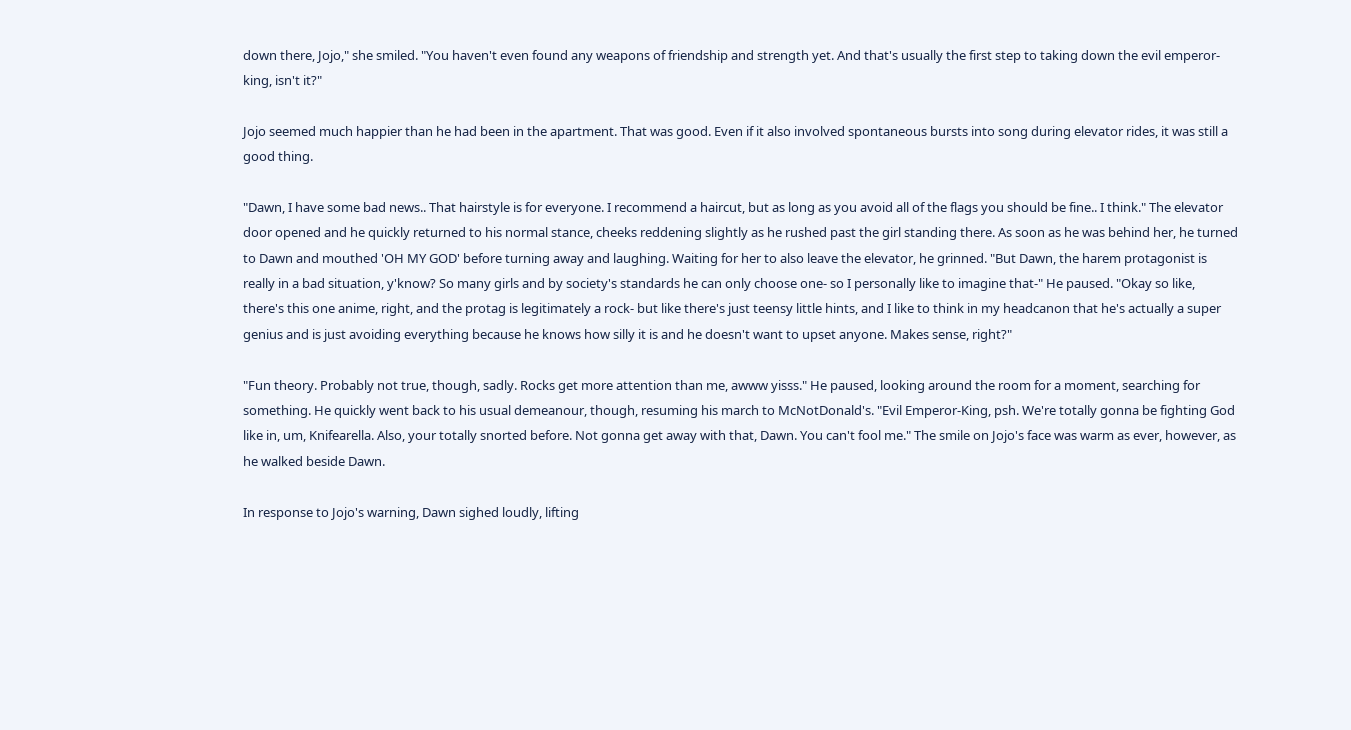down there, Jojo," she smiled. "You haven't even found any weapons of friendship and strength yet. And that's usually the first step to taking down the evil emperor-king, isn't it?"

Jojo seemed much happier than he had been in the apartment. That was good. Even if it also involved spontaneous bursts into song during elevator rides, it was still a good thing.

"Dawn, I have some bad news.. That hairstyle is for everyone. I recommend a haircut, but as long as you avoid all of the flags you should be fine.. I think." The elevator door opened and he quickly returned to his normal stance, cheeks reddening slightly as he rushed past the girl standing there. As soon as he was behind her, he turned to Dawn and mouthed 'OH MY GOD' before turning away and laughing. Waiting for her to also leave the elevator, he grinned. "But Dawn, the harem protagonist is really in a bad situation, y'know? So many girls and by society's standards he can only choose one- so I personally like to imagine that-" He paused. "Okay so like, there's this one anime, right, and the protag is legitimately a rock- but like there's just teensy little hints, and I like to think in my headcanon that he's actually a super genius and is just avoiding everything because he knows how silly it is and he doesn't want to upset anyone. Makes sense, right?"

"Fun theory. Probably not true, though, sadly. Rocks get more attention than me, awww yisss." He paused, looking around the room for a moment, searching for something. He quickly went back to his usual demeanour, though, resuming his march to McNotDonald's. "Evil Emperor-King, psh. We're totally gonna be fighting God like in, um, Knifearella. Also, your totally snorted before. Not gonna get away with that, Dawn. You can't fool me." The smile on Jojo's face was warm as ever, however, as he walked beside Dawn.

In response to Jojo's warning, Dawn sighed loudly, lifting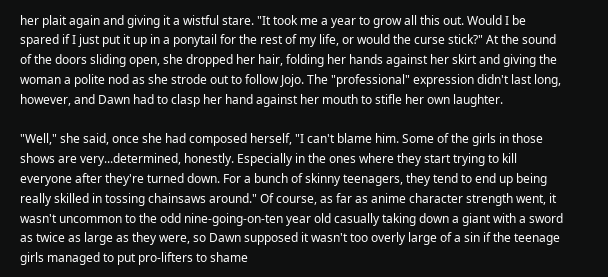her plait again and giving it a wistful stare. "It took me a year to grow all this out. Would I be spared if I just put it up in a ponytail for the rest of my life, or would the curse stick?" At the sound of the doors sliding open, she dropped her hair, folding her hands against her skirt and giving the woman a polite nod as she strode out to follow Jojo. The "professional" expression didn't last long, however, and Dawn had to clasp her hand against her mouth to stifle her own laughter.

"Well," she said, once she had composed herself, "I can't blame him. Some of the girls in those shows are very...determined, honestly. Especially in the ones where they start trying to kill everyone after they're turned down. For a bunch of skinny teenagers, they tend to end up being really skilled in tossing chainsaws around." Of course, as far as anime character strength went, it wasn't uncommon to the odd nine-going-on-ten year old casually taking down a giant with a sword as twice as large as they were, so Dawn supposed it wasn't too overly large of a sin if the teenage girls managed to put pro-lifters to shame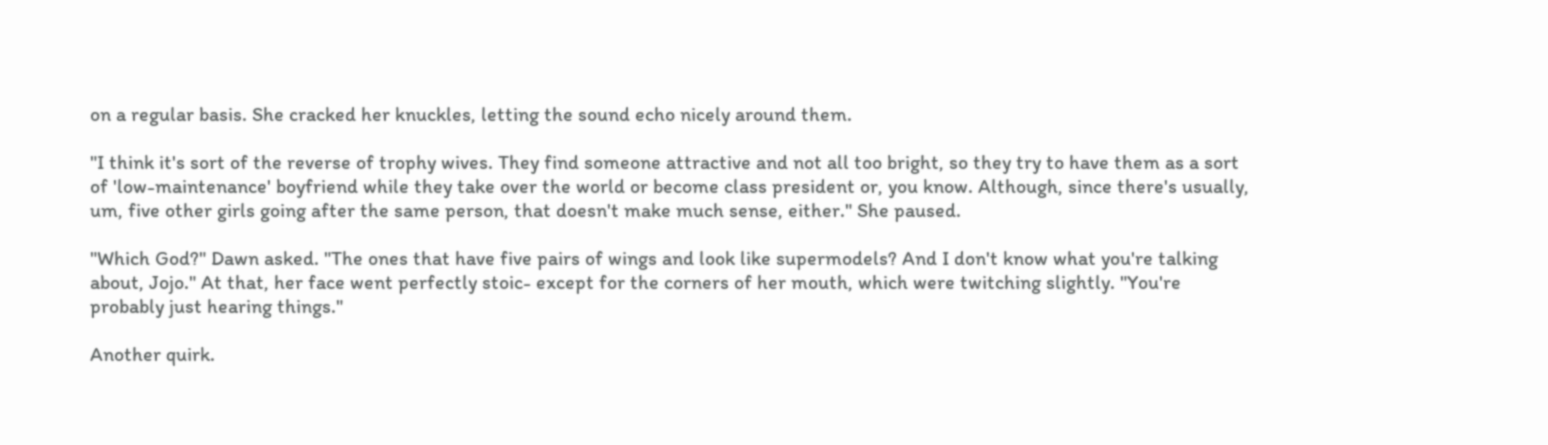on a regular basis. She cracked her knuckles, letting the sound echo nicely around them.

"I think it's sort of the reverse of trophy wives. They find someone attractive and not all too bright, so they try to have them as a sort of 'low-maintenance' boyfriend while they take over the world or become class president or, you know. Although, since there's usually, um, five other girls going after the same person, that doesn't make much sense, either." She paused.

"Which God?" Dawn asked. "The ones that have five pairs of wings and look like supermodels? And I don't know what you're talking about, Jojo." At that, her face went perfectly stoic- except for the corners of her mouth, which were twitching slightly. "You're probably just hearing things."

Another quirk.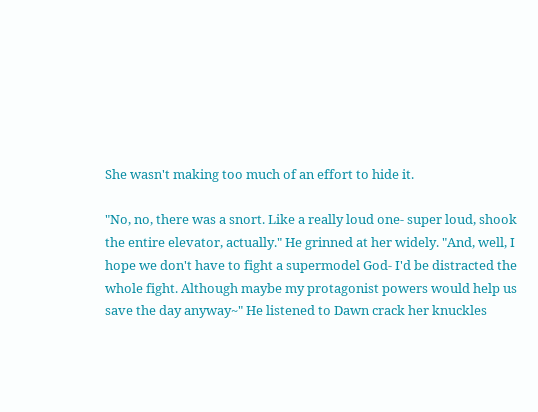She wasn't making too much of an effort to hide it.

"No, no, there was a snort. Like a really loud one- super loud, shook the entire elevator, actually." He grinned at her widely. "And, well, I hope we don't have to fight a supermodel God- I'd be distracted the whole fight. Although maybe my protagonist powers would help us save the day anyway~" He listened to Dawn crack her knuckles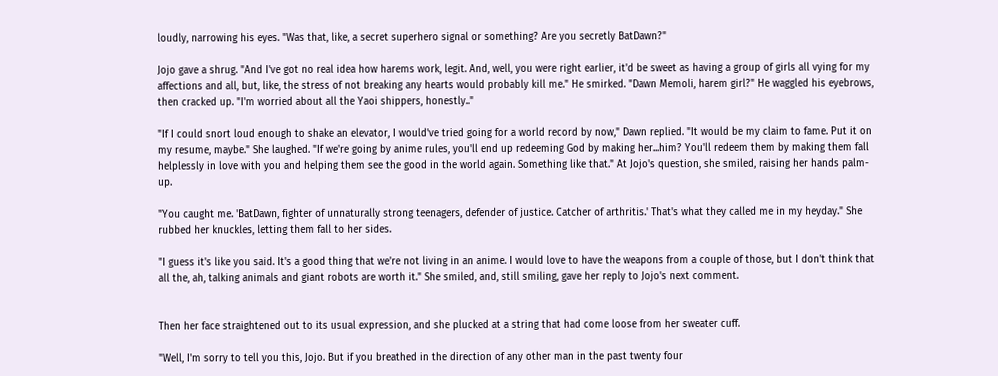loudly, narrowing his eyes. "Was that, like, a secret superhero signal or something? Are you secretly BatDawn?"

Jojo gave a shrug. "And I've got no real idea how harems work, legit. And, well, you were right earlier, it'd be sweet as having a group of girls all vying for my affections and all, but, like, the stress of not breaking any hearts would probably kill me." He smirked. "Dawn Memoli, harem girl?" He waggled his eyebrows, then cracked up. "I'm worried about all the Yaoi shippers, honestly.."

"If I could snort loud enough to shake an elevator, I would've tried going for a world record by now," Dawn replied. "It would be my claim to fame. Put it on my resume, maybe." She laughed. "If we're going by anime rules, you'll end up redeeming God by making her...him? You'll redeem them by making them fall helplessly in love with you and helping them see the good in the world again. Something like that." At Jojo's question, she smiled, raising her hands palm-up.

"You caught me. 'BatDawn, fighter of unnaturally strong teenagers, defender of justice. Catcher of arthritis.' That's what they called me in my heyday." She rubbed her knuckles, letting them fall to her sides.

"I guess it's like you said. It's a good thing that we're not living in an anime. I would love to have the weapons from a couple of those, but I don't think that all the, ah, talking animals and giant robots are worth it." She smiled, and, still smiling, gave her reply to Jojo's next comment.


Then her face straightened out to its usual expression, and she plucked at a string that had come loose from her sweater cuff.

"Well, I'm sorry to tell you this, Jojo. But if you breathed in the direction of any other man in the past twenty four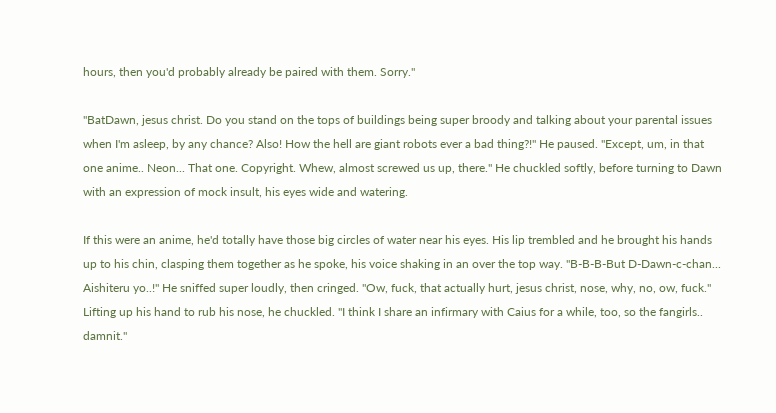hours, then you'd probably already be paired with them. Sorry."

"BatDawn, jesus christ. Do you stand on the tops of buildings being super broody and talking about your parental issues when I'm asleep, by any chance? Also! How the hell are giant robots ever a bad thing?!" He paused. "Except, um, in that one anime.. Neon... That one. Copyright. Whew, almost screwed us up, there." He chuckled softly, before turning to Dawn with an expression of mock insult, his eyes wide and watering.

If this were an anime, he'd totally have those big circles of water near his eyes. His lip trembled and he brought his hands up to his chin, clasping them together as he spoke, his voice shaking in an over the top way. "B-B-B-But D-Dawn-c-chan... Aishiteru yo..!" He sniffed super loudly, then cringed. "Ow, fuck, that actually hurt, jesus christ, nose, why, no, ow, fuck." Lifting up his hand to rub his nose, he chuckled. "I think I share an infirmary with Caius for a while, too, so the fangirls.. damnit."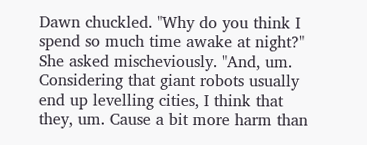Dawn chuckled. "Why do you think I spend so much time awake at night?" She asked mischeviously. "And, um. Considering that giant robots usually end up levelling cities, I think that they, um. Cause a bit more harm than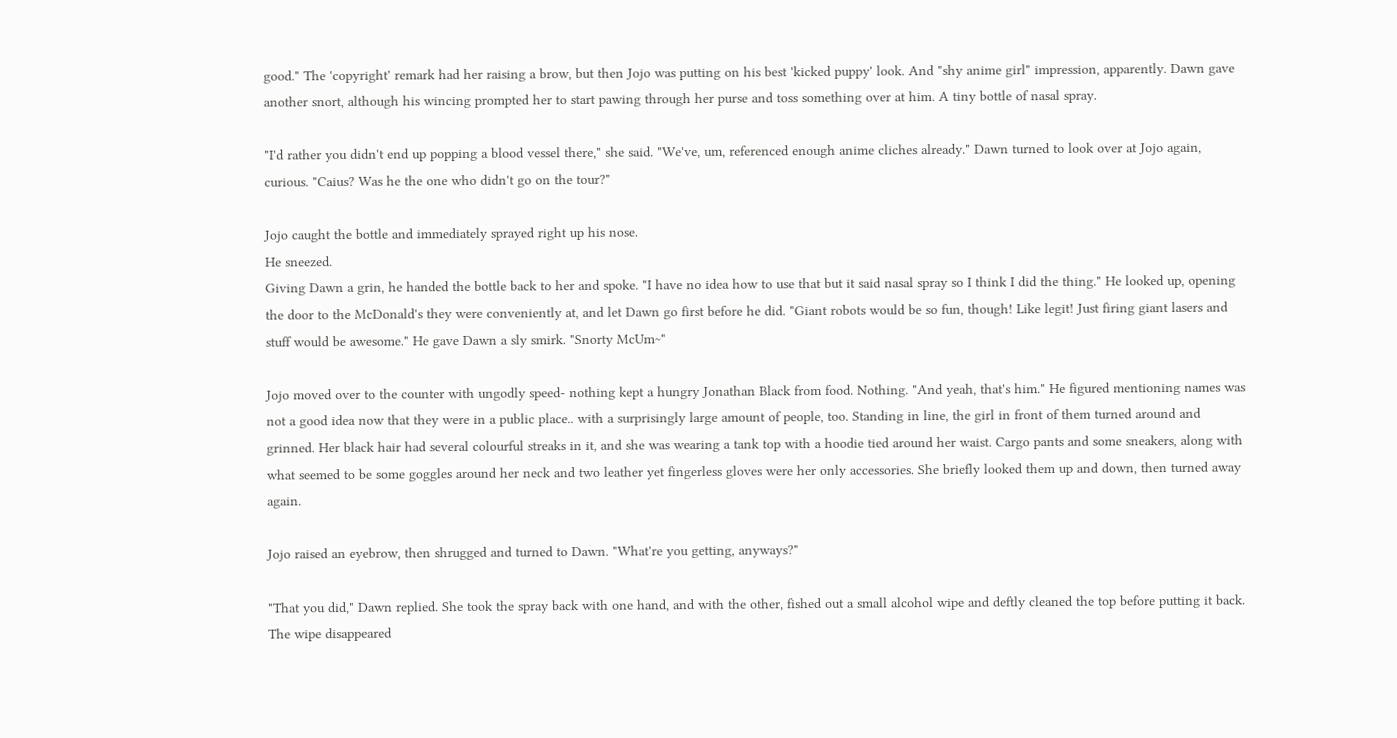good." The 'copyright' remark had her raising a brow, but then Jojo was putting on his best 'kicked puppy' look. And "shy anime girl" impression, apparently. Dawn gave another snort, although his wincing prompted her to start pawing through her purse and toss something over at him. A tiny bottle of nasal spray.

"I'd rather you didn't end up popping a blood vessel there," she said. "We've, um, referenced enough anime cliches already." Dawn turned to look over at Jojo again, curious. "Caius? Was he the one who didn't go on the tour?"

Jojo caught the bottle and immediately sprayed right up his nose.
He sneezed.
Giving Dawn a grin, he handed the bottle back to her and spoke. "I have no idea how to use that but it said nasal spray so I think I did the thing." He looked up, opening the door to the McDonald's they were conveniently at, and let Dawn go first before he did. "Giant robots would be so fun, though! Like legit! Just firing giant lasers and stuff would be awesome." He gave Dawn a sly smirk. "Snorty McUm~"

Jojo moved over to the counter with ungodly speed- nothing kept a hungry Jonathan Black from food. Nothing. "And yeah, that's him." He figured mentioning names was not a good idea now that they were in a public place.. with a surprisingly large amount of people, too. Standing in line, the girl in front of them turned around and grinned. Her black hair had several colourful streaks in it, and she was wearing a tank top with a hoodie tied around her waist. Cargo pants and some sneakers, along with what seemed to be some goggles around her neck and two leather yet fingerless gloves were her only accessories. She briefly looked them up and down, then turned away again.

Jojo raised an eyebrow, then shrugged and turned to Dawn. "What're you getting, anyways?"

"That you did," Dawn replied. She took the spray back with one hand, and with the other, fished out a small alcohol wipe and deftly cleaned the top before putting it back. The wipe disappeared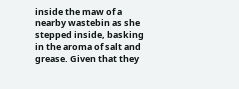inside the maw of a nearby wastebin as she stepped inside, basking in the aroma of salt and grease. Given that they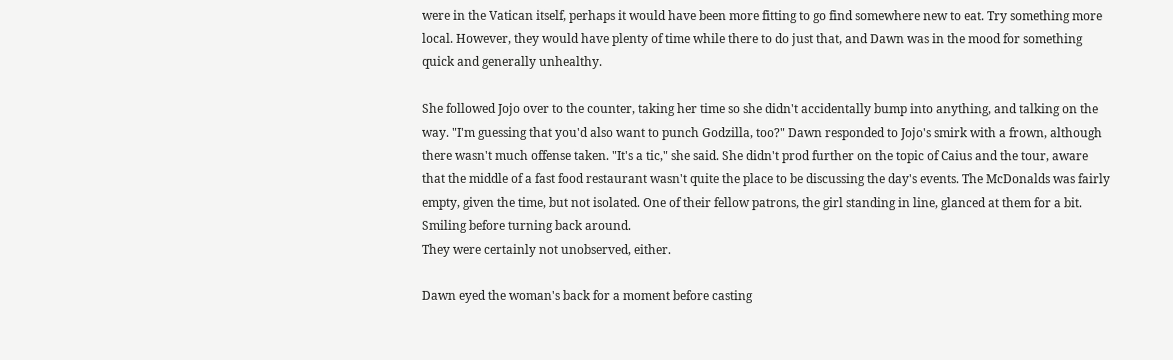were in the Vatican itself, perhaps it would have been more fitting to go find somewhere new to eat. Try something more local. However, they would have plenty of time while there to do just that, and Dawn was in the mood for something quick and generally unhealthy.

She followed Jojo over to the counter, taking her time so she didn't accidentally bump into anything, and talking on the way. "I'm guessing that you'd also want to punch Godzilla, too?" Dawn responded to Jojo's smirk with a frown, although there wasn't much offense taken. "It's a tic," she said. She didn't prod further on the topic of Caius and the tour, aware that the middle of a fast food restaurant wasn't quite the place to be discussing the day's events. The McDonalds was fairly empty, given the time, but not isolated. One of their fellow patrons, the girl standing in line, glanced at them for a bit. Smiling before turning back around.
They were certainly not unobserved, either.

Dawn eyed the woman's back for a moment before casting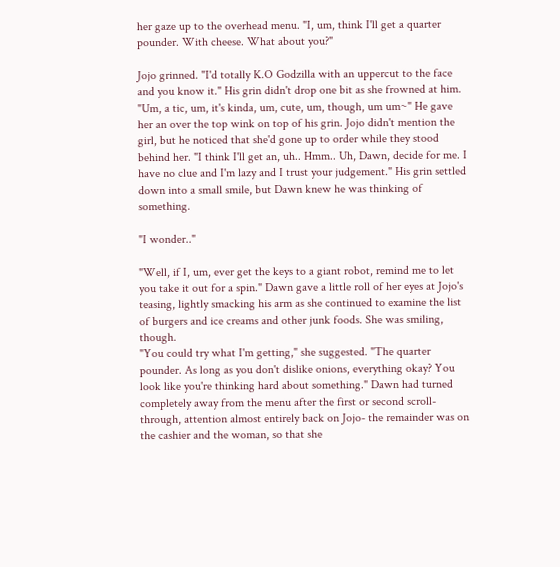her gaze up to the overhead menu. "I, um, think I'll get a quarter pounder. With cheese. What about you?"

Jojo grinned. "I'd totally K.O Godzilla with an uppercut to the face and you know it." His grin didn't drop one bit as she frowned at him. "Um, a tic, um, it's kinda, um, cute, um, though, um um~" He gave her an over the top wink on top of his grin. Jojo didn't mention the girl, but he noticed that she'd gone up to order while they stood behind her. "I think I'll get an, uh.. Hmm.. Uh, Dawn, decide for me. I have no clue and I'm lazy and I trust your judgement." His grin settled down into a small smile, but Dawn knew he was thinking of something.

"I wonder.."

"Well, if I, um, ever get the keys to a giant robot, remind me to let you take it out for a spin." Dawn gave a little roll of her eyes at Jojo's teasing, lightly smacking his arm as she continued to examine the list of burgers and ice creams and other junk foods. She was smiling, though.
"You could try what I'm getting," she suggested. "The quarter pounder. As long as you don't dislike onions, everything okay? You look like you're thinking hard about something." Dawn had turned completely away from the menu after the first or second scroll-through, attention almost entirely back on Jojo- the remainder was on the cashier and the woman, so that she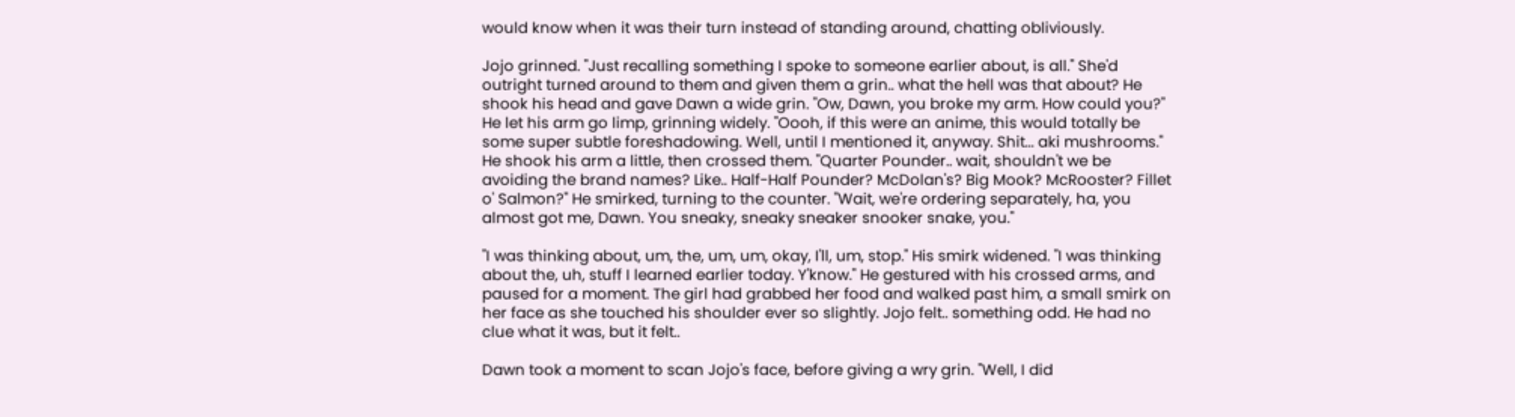would know when it was their turn instead of standing around, chatting obliviously.

Jojo grinned. "Just recalling something I spoke to someone earlier about, is all." She'd outright turned around to them and given them a grin.. what the hell was that about? He shook his head and gave Dawn a wide grin. "Ow, Dawn, you broke my arm. How could you?" He let his arm go limp, grinning widely. "Oooh, if this were an anime, this would totally be some super subtle foreshadowing. Well, until I mentioned it, anyway. Shit... aki mushrooms." He shook his arm a little, then crossed them. "Quarter Pounder.. wait, shouldn't we be avoiding the brand names? Like.. Half-Half Pounder? McDolan's? Big Mook? McRooster? Fillet o' Salmon?" He smirked, turning to the counter. "Wait, we're ordering separately, ha, you almost got me, Dawn. You sneaky, sneaky sneaker snooker snake, you."

"I was thinking about, um, the, um, um, okay, I'll, um, stop." His smirk widened. "I was thinking about the, uh, stuff I learned earlier today. Y'know." He gestured with his crossed arms, and paused for a moment. The girl had grabbed her food and walked past him, a small smirk on her face as she touched his shoulder ever so slightly. Jojo felt.. something odd. He had no clue what it was, but it felt..

Dawn took a moment to scan Jojo's face, before giving a wry grin. "Well, I did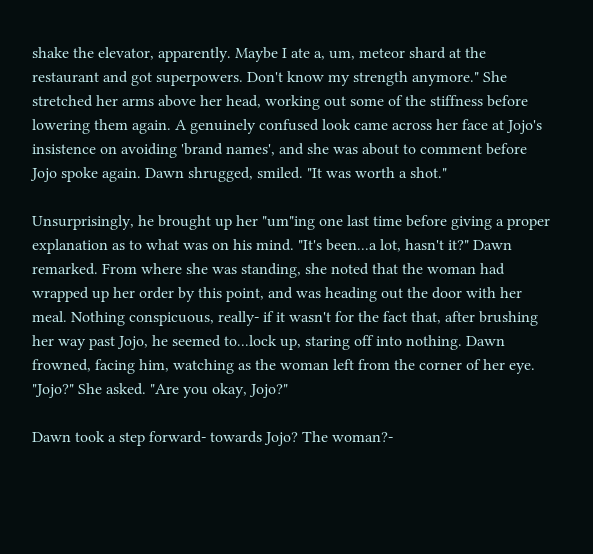shake the elevator, apparently. Maybe I ate a, um, meteor shard at the restaurant and got superpowers. Don't know my strength anymore." She stretched her arms above her head, working out some of the stiffness before lowering them again. A genuinely confused look came across her face at Jojo's insistence on avoiding 'brand names', and she was about to comment before Jojo spoke again. Dawn shrugged, smiled. "It was worth a shot."

Unsurprisingly, he brought up her "um"ing one last time before giving a proper explanation as to what was on his mind. "It's been...a lot, hasn't it?" Dawn remarked. From where she was standing, she noted that the woman had wrapped up her order by this point, and was heading out the door with her meal. Nothing conspicuous, really- if it wasn't for the fact that, after brushing her way past Jojo, he seemed to...lock up, staring off into nothing. Dawn frowned, facing him, watching as the woman left from the corner of her eye. "Jojo?" She asked. "Are you okay, Jojo?"

Dawn took a step forward- towards Jojo? The woman?-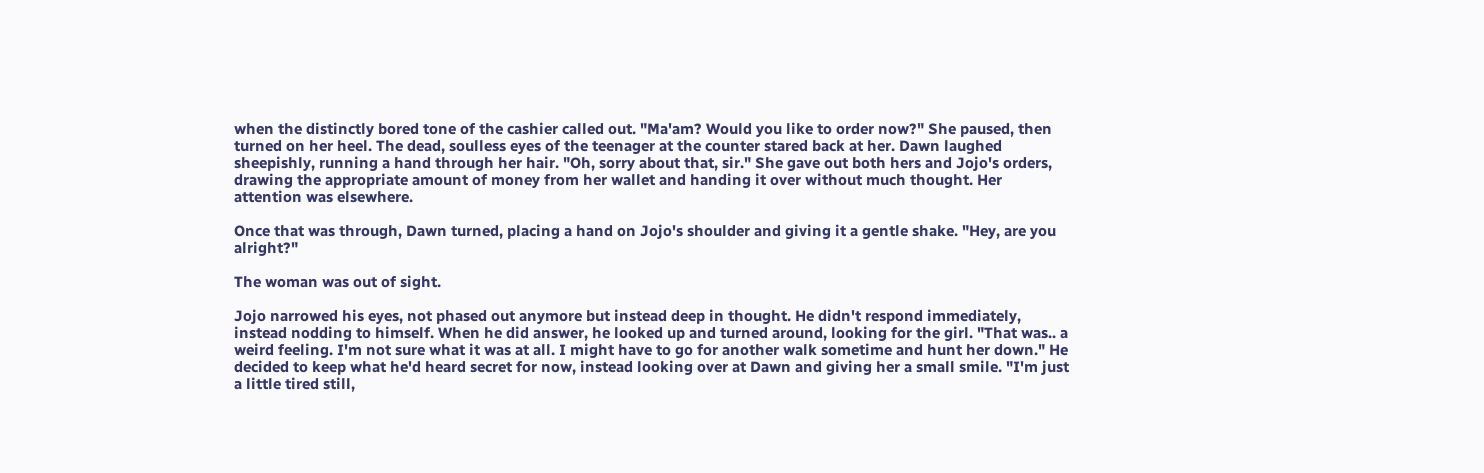when the distinctly bored tone of the cashier called out. "Ma'am? Would you like to order now?" She paused, then turned on her heel. The dead, soulless eyes of the teenager at the counter stared back at her. Dawn laughed sheepishly, running a hand through her hair. "Oh, sorry about that, sir." She gave out both hers and Jojo's orders, drawing the appropriate amount of money from her wallet and handing it over without much thought. Her attention was elsewhere.

Once that was through, Dawn turned, placing a hand on Jojo's shoulder and giving it a gentle shake. "Hey, are you alright?"

The woman was out of sight.

Jojo narrowed his eyes, not phased out anymore but instead deep in thought. He didn't respond immediately, instead nodding to himself. When he did answer, he looked up and turned around, looking for the girl. "That was.. a weird feeling. I'm not sure what it was at all. I might have to go for another walk sometime and hunt her down." He decided to keep what he'd heard secret for now, instead looking over at Dawn and giving her a small smile. "I'm just a little tired still,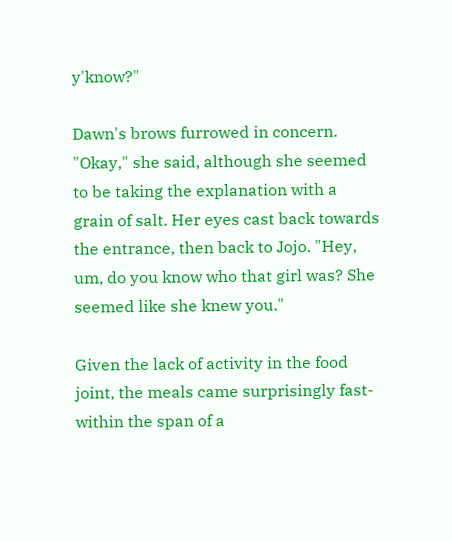y'know?"

Dawn's brows furrowed in concern. "Okay," she said, although she seemed to be taking the explanation with a grain of salt. Her eyes cast back towards the entrance, then back to Jojo. "Hey, um, do you know who that girl was? She seemed like she knew you."

Given the lack of activity in the food joint, the meals came surprisingly fast- within the span of a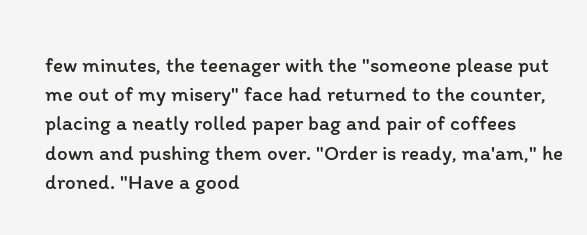few minutes, the teenager with the "someone please put me out of my misery" face had returned to the counter, placing a neatly rolled paper bag and pair of coffees down and pushing them over. "Order is ready, ma'am," he droned. "Have a good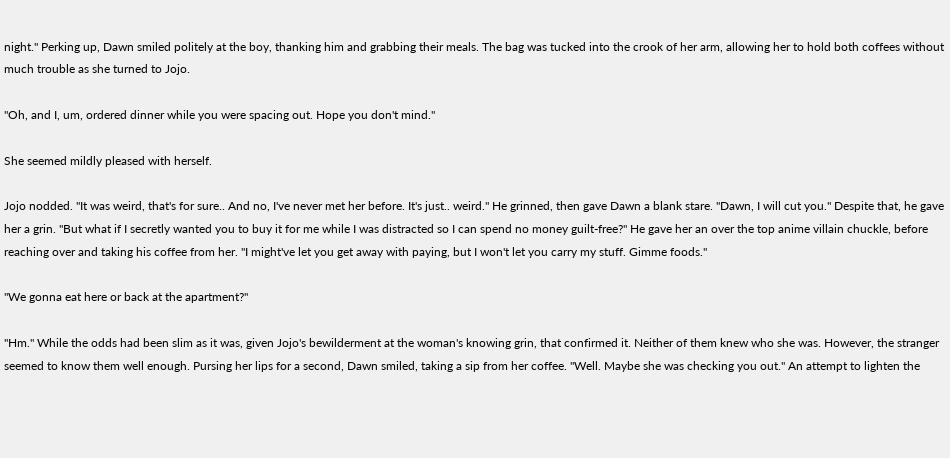night." Perking up, Dawn smiled politely at the boy, thanking him and grabbing their meals. The bag was tucked into the crook of her arm, allowing her to hold both coffees without much trouble as she turned to Jojo.

"Oh, and I, um, ordered dinner while you were spacing out. Hope you don't mind."

She seemed mildly pleased with herself.

Jojo nodded. "It was weird, that's for sure.. And no, I've never met her before. It's just.. weird." He grinned, then gave Dawn a blank stare. "Dawn, I will cut you." Despite that, he gave her a grin. "But what if I secretly wanted you to buy it for me while I was distracted so I can spend no money guilt-free?" He gave her an over the top anime villain chuckle, before reaching over and taking his coffee from her. "I might've let you get away with paying, but I won't let you carry my stuff. Gimme foods."

"We gonna eat here or back at the apartment?"

"Hm." While the odds had been slim as it was, given Jojo's bewilderment at the woman's knowing grin, that confirmed it. Neither of them knew who she was. However, the stranger seemed to know them well enough. Pursing her lips for a second, Dawn smiled, taking a sip from her coffee. "Well. Maybe she was checking you out." An attempt to lighten the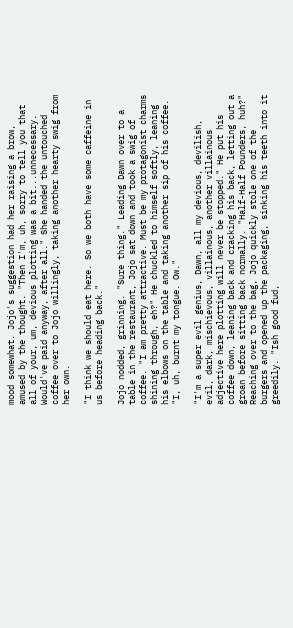mood somewhat. Jojo's suggestion had her raising a brow, amused by the thought. "Then I'm, uh, sorry to tell you that all of your, um, devious plotting was a bit...unnecessary. Would've paid anyway, after all." She handed the untouched coffee over to Jojo willingly, taking another hearty swig from her own.

"I think we should eat here. So we both have some caffeine in us before heading back."

Jojo nodded, grinning. "Sure thing." Leading Dawn over to a table in the restaurant, Jojo sat down and took a swig of coffee. "I am pretty attractive. Must be my protagonist charms shining through, eh?" He chuckled to himself softly, leaning his elbows on the table and taking another sip of his coffee. "I, uh, burnt my tongue. Ow."

"I'm a super evil genius, Dawn, all my devious, devilish, evil, dark, mischievous, villainous, another villainous adjective here plotting will never be stopped." He put his coffee down, leaning back and cracking his back, letting out a groan before sitting back normally. "Half-Half Pounders, huh?" Reaching over to the bag, Jojo quickly stole one of the burgers and opened up the packaging, sinking his teeth into it greedily. "Ish good fud,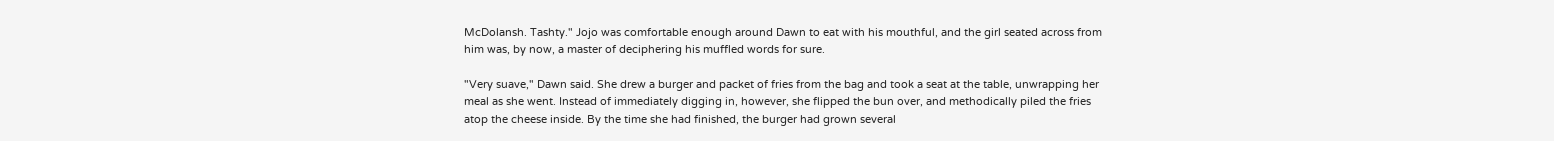McDolansh. Tashty." Jojo was comfortable enough around Dawn to eat with his mouthful, and the girl seated across from him was, by now, a master of deciphering his muffled words for sure.

"Very suave," Dawn said. She drew a burger and packet of fries from the bag and took a seat at the table, unwrapping her meal as she went. Instead of immediately digging in, however, she flipped the bun over, and methodically piled the fries atop the cheese inside. By the time she had finished, the burger had grown several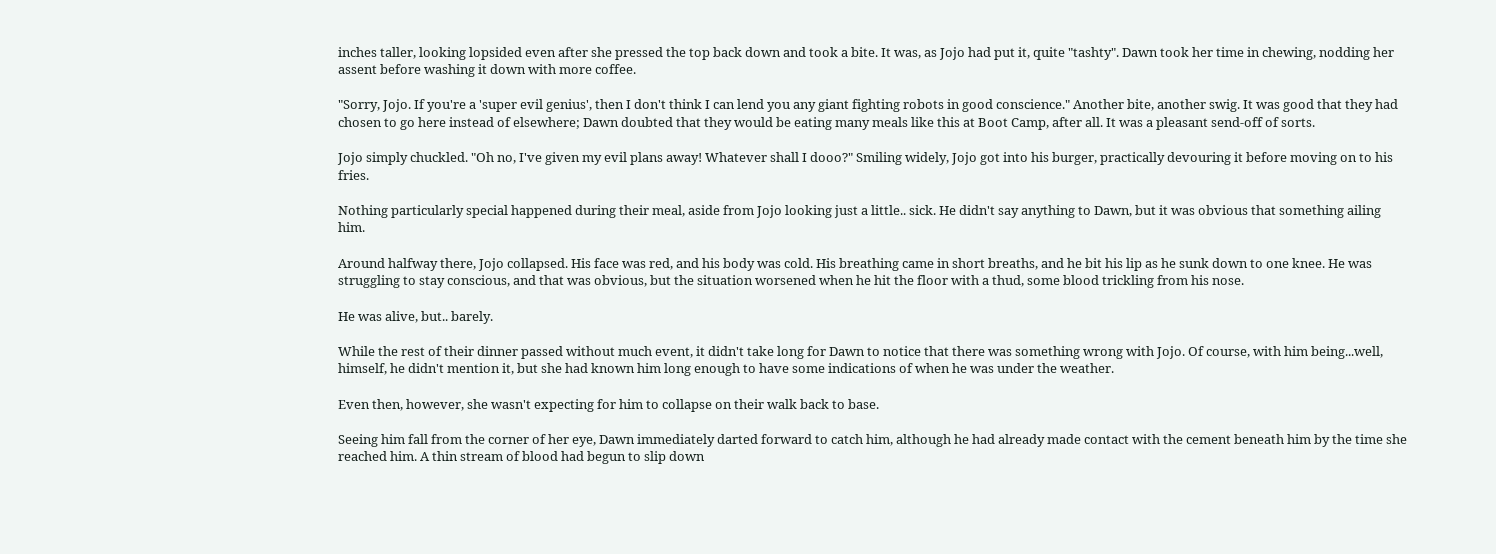inches taller, looking lopsided even after she pressed the top back down and took a bite. It was, as Jojo had put it, quite "tashty". Dawn took her time in chewing, nodding her assent before washing it down with more coffee.

"Sorry, Jojo. If you're a 'super evil genius', then I don't think I can lend you any giant fighting robots in good conscience." Another bite, another swig. It was good that they had chosen to go here instead of elsewhere; Dawn doubted that they would be eating many meals like this at Boot Camp, after all. It was a pleasant send-off of sorts.

Jojo simply chuckled. "Oh no, I've given my evil plans away! Whatever shall I dooo?" Smiling widely, Jojo got into his burger, practically devouring it before moving on to his fries.

Nothing particularly special happened during their meal, aside from Jojo looking just a little.. sick. He didn't say anything to Dawn, but it was obvious that something ailing him.

Around halfway there, Jojo collapsed. His face was red, and his body was cold. His breathing came in short breaths, and he bit his lip as he sunk down to one knee. He was struggling to stay conscious, and that was obvious, but the situation worsened when he hit the floor with a thud, some blood trickling from his nose.

He was alive, but.. barely.

While the rest of their dinner passed without much event, it didn't take long for Dawn to notice that there was something wrong with Jojo. Of course, with him being...well, himself, he didn't mention it, but she had known him long enough to have some indications of when he was under the weather.

Even then, however, she wasn't expecting for him to collapse on their walk back to base.

Seeing him fall from the corner of her eye, Dawn immediately darted forward to catch him, although he had already made contact with the cement beneath him by the time she reached him. A thin stream of blood had begun to slip down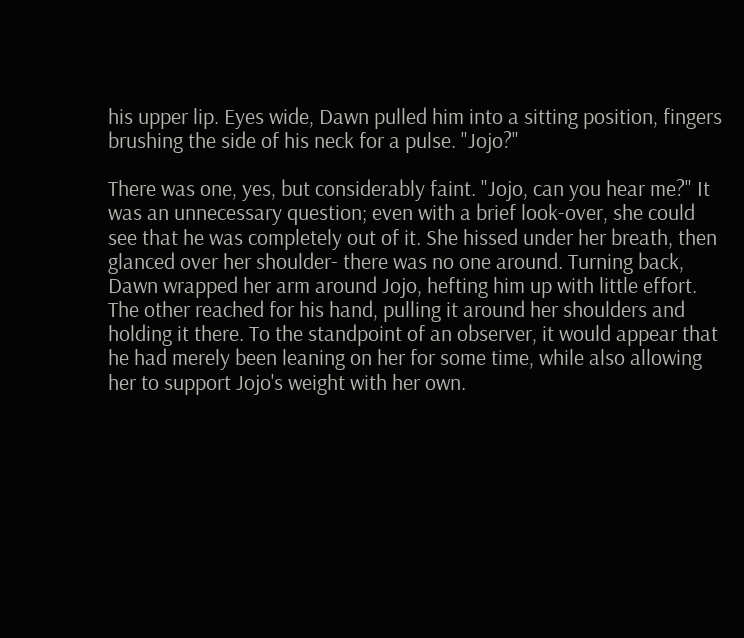his upper lip. Eyes wide, Dawn pulled him into a sitting position, fingers brushing the side of his neck for a pulse. "Jojo?"

There was one, yes, but considerably faint. "Jojo, can you hear me?" It was an unnecessary question; even with a brief look-over, she could see that he was completely out of it. She hissed under her breath, then glanced over her shoulder- there was no one around. Turning back, Dawn wrapped her arm around Jojo, hefting him up with little effort. The other reached for his hand, pulling it around her shoulders and holding it there. To the standpoint of an observer, it would appear that he had merely been leaning on her for some time, while also allowing her to support Jojo's weight with her own.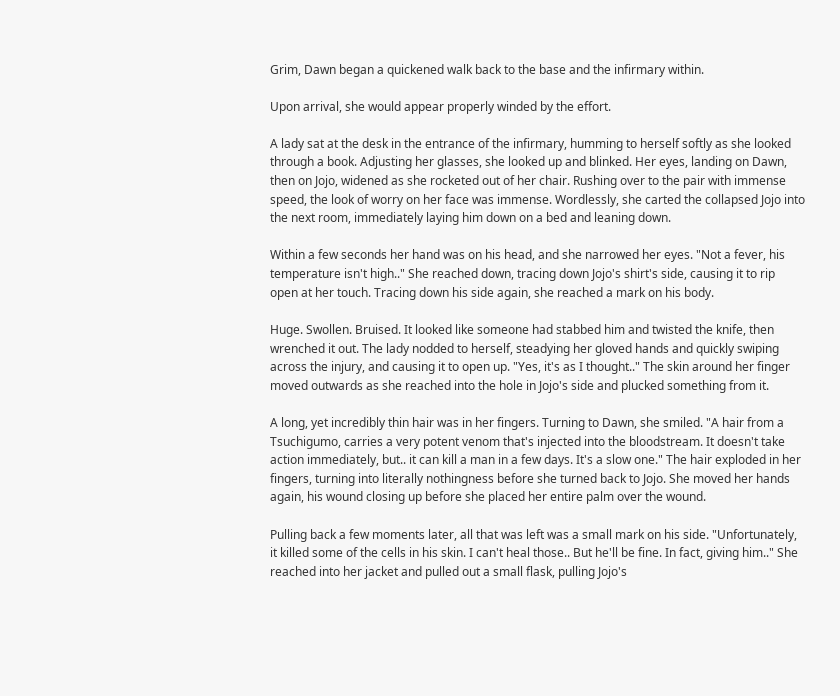Grim, Dawn began a quickened walk back to the base and the infirmary within.

Upon arrival, she would appear properly winded by the effort.

A lady sat at the desk in the entrance of the infirmary, humming to herself softly as she looked through a book. Adjusting her glasses, she looked up and blinked. Her eyes, landing on Dawn, then on Jojo, widened as she rocketed out of her chair. Rushing over to the pair with immense speed, the look of worry on her face was immense. Wordlessly, she carted the collapsed Jojo into the next room, immediately laying him down on a bed and leaning down.

Within a few seconds her hand was on his head, and she narrowed her eyes. "Not a fever, his temperature isn't high.." She reached down, tracing down Jojo's shirt's side, causing it to rip open at her touch. Tracing down his side again, she reached a mark on his body.

Huge. Swollen. Bruised. It looked like someone had stabbed him and twisted the knife, then wrenched it out. The lady nodded to herself, steadying her gloved hands and quickly swiping across the injury, and causing it to open up. "Yes, it's as I thought.." The skin around her finger moved outwards as she reached into the hole in Jojo's side and plucked something from it.

A long, yet incredibly thin hair was in her fingers. Turning to Dawn, she smiled. "A hair from a Tsuchigumo, carries a very potent venom that's injected into the bloodstream. It doesn't take action immediately, but.. it can kill a man in a few days. It's a slow one." The hair exploded in her fingers, turning into literally nothingness before she turned back to Jojo. She moved her hands again, his wound closing up before she placed her entire palm over the wound.

Pulling back a few moments later, all that was left was a small mark on his side. "Unfortunately, it killed some of the cells in his skin. I can't heal those.. But he'll be fine. In fact, giving him.." She reached into her jacket and pulled out a small flask, pulling Jojo's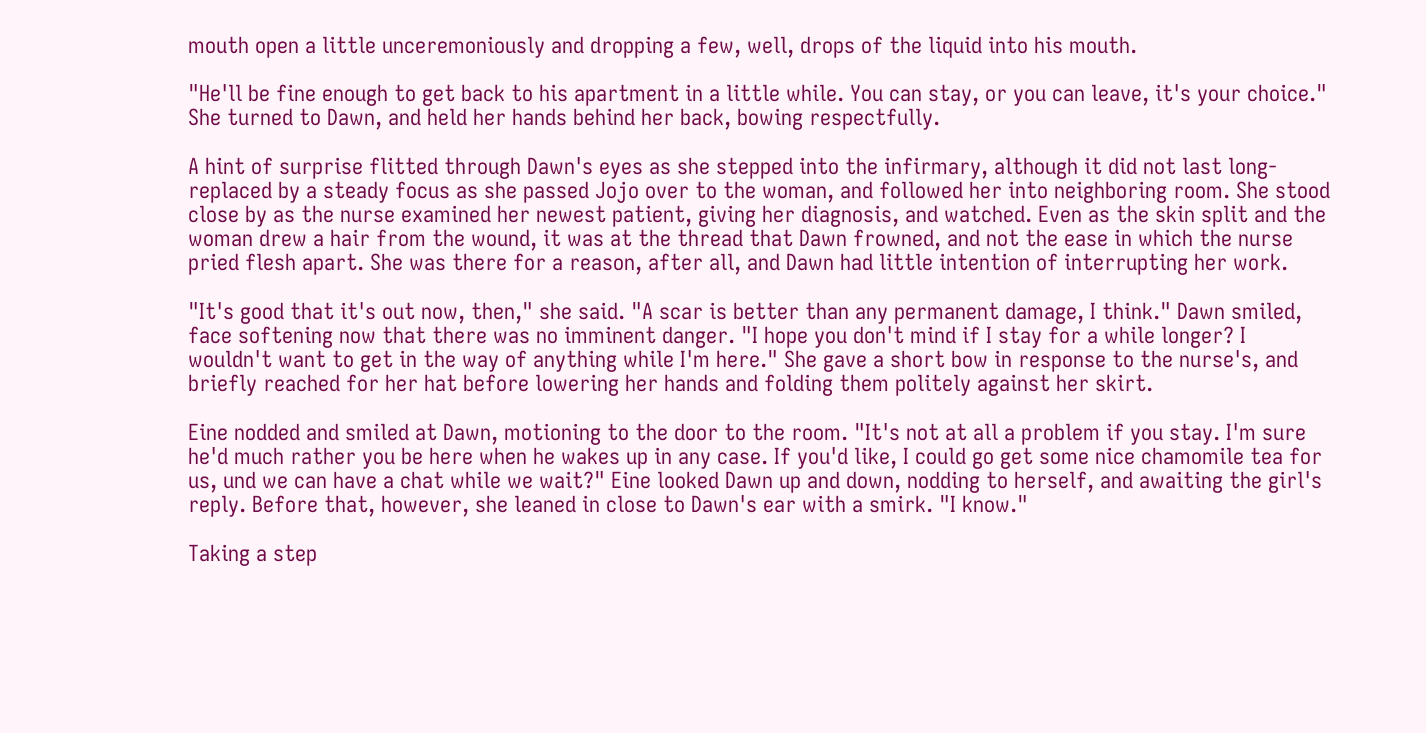mouth open a little unceremoniously and dropping a few, well, drops of the liquid into his mouth.

"He'll be fine enough to get back to his apartment in a little while. You can stay, or you can leave, it's your choice." She turned to Dawn, and held her hands behind her back, bowing respectfully.

A hint of surprise flitted through Dawn's eyes as she stepped into the infirmary, although it did not last long- replaced by a steady focus as she passed Jojo over to the woman, and followed her into neighboring room. She stood close by as the nurse examined her newest patient, giving her diagnosis, and watched. Even as the skin split and the woman drew a hair from the wound, it was at the thread that Dawn frowned, and not the ease in which the nurse pried flesh apart. She was there for a reason, after all, and Dawn had little intention of interrupting her work.

"It's good that it's out now, then," she said. "A scar is better than any permanent damage, I think." Dawn smiled, face softening now that there was no imminent danger. "I hope you don't mind if I stay for a while longer? I wouldn't want to get in the way of anything while I'm here." She gave a short bow in response to the nurse's, and briefly reached for her hat before lowering her hands and folding them politely against her skirt.

Eine nodded and smiled at Dawn, motioning to the door to the room. "It's not at all a problem if you stay. I'm sure he'd much rather you be here when he wakes up in any case. If you'd like, I could go get some nice chamomile tea for us, und we can have a chat while we wait?" Eine looked Dawn up and down, nodding to herself, and awaiting the girl's reply. Before that, however, she leaned in close to Dawn's ear with a smirk. "I know."

Taking a step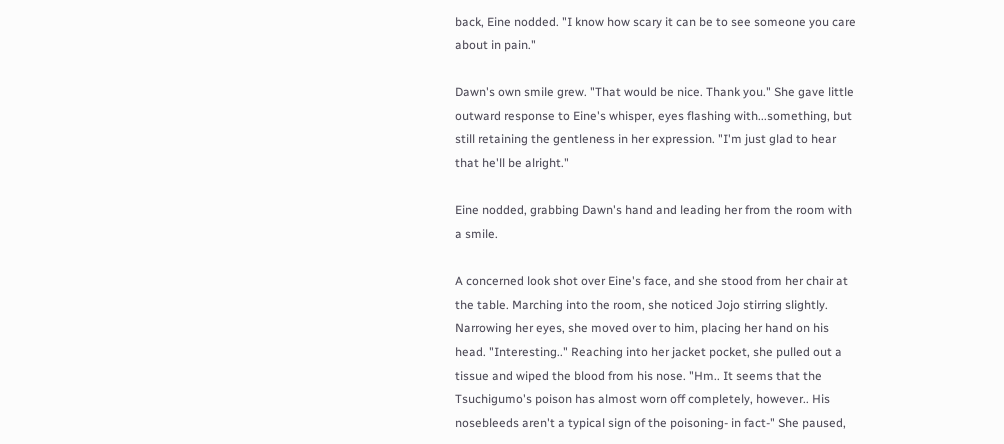back, Eine nodded. "I know how scary it can be to see someone you care about in pain."

Dawn's own smile grew. "That would be nice. Thank you." She gave little outward response to Eine's whisper, eyes flashing with...something, but still retaining the gentleness in her expression. "I'm just glad to hear that he'll be alright."

Eine nodded, grabbing Dawn's hand and leading her from the room with a smile.

A concerned look shot over Eine's face, and she stood from her chair at the table. Marching into the room, she noticed Jojo stirring slightly. Narrowing her eyes, she moved over to him, placing her hand on his head. "Interesting.." Reaching into her jacket pocket, she pulled out a tissue and wiped the blood from his nose. "Hm.. It seems that the Tsuchigumo's poison has almost worn off completely, however.. His nosebleeds aren't a typical sign of the poisoning- in fact-" She paused,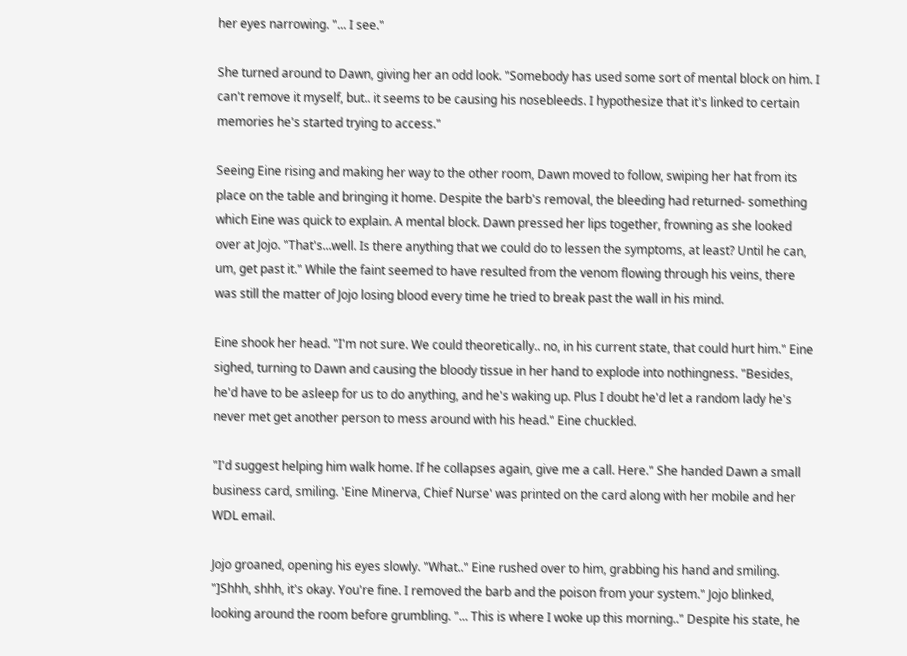her eyes narrowing. "... I see."

She turned around to Dawn, giving her an odd look. "Somebody has used some sort of mental block on him. I can't remove it myself, but.. it seems to be causing his nosebleeds. I hypothesize that it's linked to certain memories he's started trying to access."

Seeing Eine rising and making her way to the other room, Dawn moved to follow, swiping her hat from its place on the table and bringing it home. Despite the barb's removal, the bleeding had returned- something which Eine was quick to explain. A mental block. Dawn pressed her lips together, frowning as she looked over at Jojo. "That's...well. Is there anything that we could do to lessen the symptoms, at least? Until he can, um, get past it." While the faint seemed to have resulted from the venom flowing through his veins, there was still the matter of Jojo losing blood every time he tried to break past the wall in his mind.

Eine shook her head. "I'm not sure. We could theoretically.. no, in his current state, that could hurt him." Eine sighed, turning to Dawn and causing the bloody tissue in her hand to explode into nothingness. "Besides, he'd have to be asleep for us to do anything, and he's waking up. Plus I doubt he'd let a random lady he's never met get another person to mess around with his head." Eine chuckled.

"I'd suggest helping him walk home. If he collapses again, give me a call. Here." She handed Dawn a small business card, smiling. 'Eine Minerva, Chief Nurse' was printed on the card along with her mobile and her WDL email.

Jojo groaned, opening his eyes slowly. "What.." Eine rushed over to him, grabbing his hand and smiling. "]Shhh, shhh, it's okay. You're fine. I removed the barb and the poison from your system." Jojo blinked, looking around the room before grumbling. "... This is where I woke up this morning.." Despite his state, he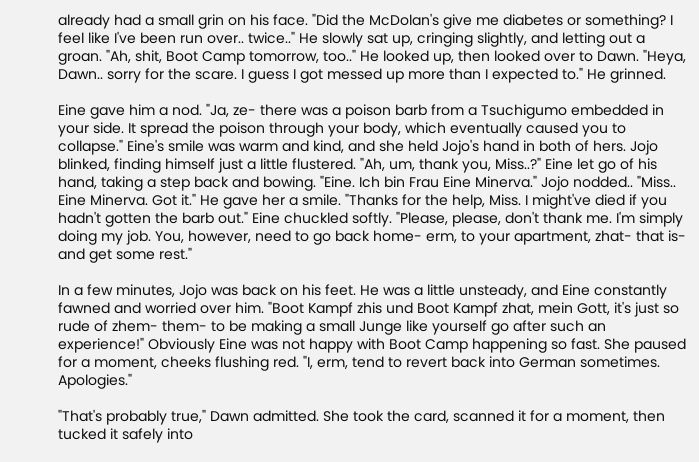already had a small grin on his face. "Did the McDolan's give me diabetes or something? I feel like I've been run over.. twice.." He slowly sat up, cringing slightly, and letting out a groan. "Ah, shit, Boot Camp tomorrow, too.." He looked up, then looked over to Dawn. "Heya, Dawn.. sorry for the scare. I guess I got messed up more than I expected to." He grinned.

Eine gave him a nod. "Ja, ze- there was a poison barb from a Tsuchigumo embedded in your side. It spread the poison through your body, which eventually caused you to collapse." Eine's smile was warm and kind, and she held Jojo's hand in both of hers. Jojo blinked, finding himself just a little flustered. "Ah, um, thank you, Miss..?" Eine let go of his hand, taking a step back and bowing. "Eine. Ich bin Frau Eine Minerva." Jojo nodded.. "Miss.. Eine Minerva. Got it." He gave her a smile. "Thanks for the help, Miss. I might've died if you hadn't gotten the barb out." Eine chuckled softly. "Please, please, don't thank me. I'm simply doing my job. You, however, need to go back home- erm, to your apartment, zhat- that is- and get some rest."

In a few minutes, Jojo was back on his feet. He was a little unsteady, and Eine constantly fawned and worried over him. "Boot Kampf zhis und Boot Kampf zhat, mein Gott, it's just so rude of zhem- them- to be making a small Junge like yourself go after such an experience!" Obviously Eine was not happy with Boot Camp happening so fast. She paused for a moment, cheeks flushing red. "I, erm, tend to revert back into German sometimes. Apologies."

"That's probably true," Dawn admitted. She took the card, scanned it for a moment, then tucked it safely into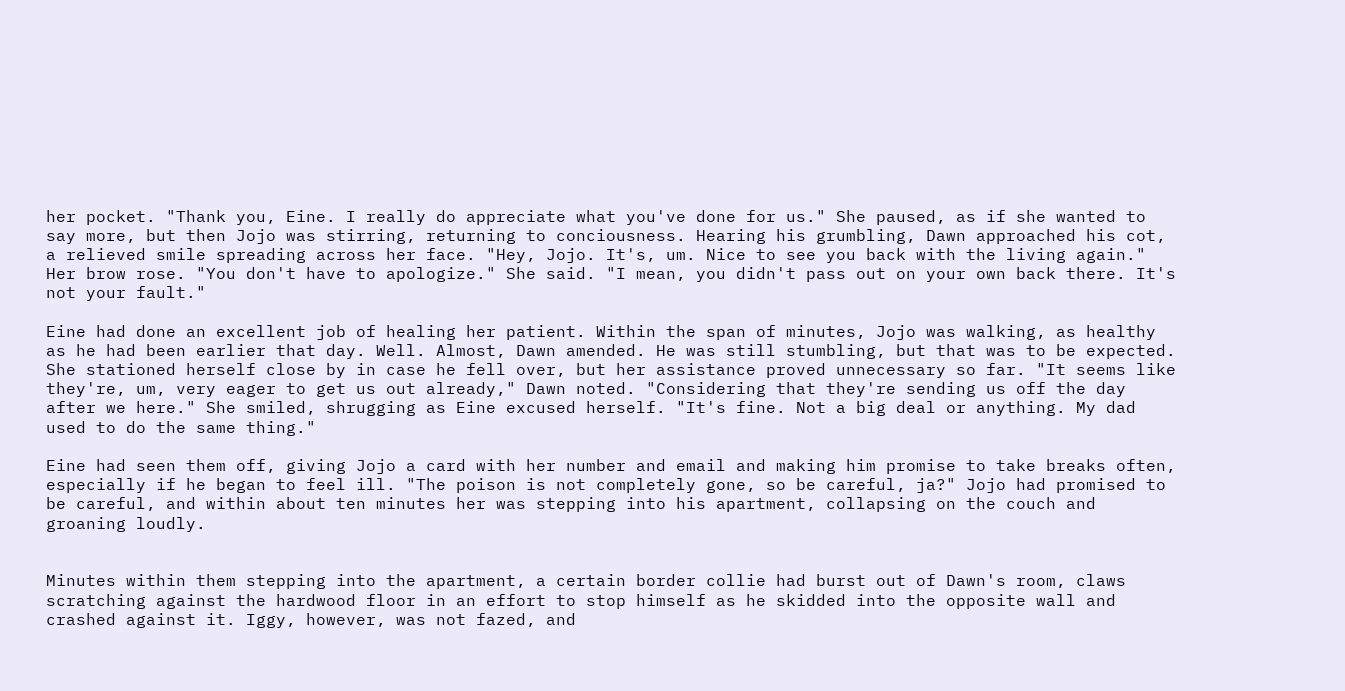her pocket. "Thank you, Eine. I really do appreciate what you've done for us." She paused, as if she wanted to say more, but then Jojo was stirring, returning to conciousness. Hearing his grumbling, Dawn approached his cot, a relieved smile spreading across her face. "Hey, Jojo. It's, um. Nice to see you back with the living again." Her brow rose. "You don't have to apologize." She said. "I mean, you didn't pass out on your own back there. It's not your fault."

Eine had done an excellent job of healing her patient. Within the span of minutes, Jojo was walking, as healthy as he had been earlier that day. Well. Almost, Dawn amended. He was still stumbling, but that was to be expected. She stationed herself close by in case he fell over, but her assistance proved unnecessary so far. "It seems like they're, um, very eager to get us out already," Dawn noted. "Considering that they're sending us off the day after we here." She smiled, shrugging as Eine excused herself. "It's fine. Not a big deal or anything. My dad used to do the same thing."

Eine had seen them off, giving Jojo a card with her number and email and making him promise to take breaks often, especially if he began to feel ill. "The poison is not completely gone, so be careful, ja?" Jojo had promised to be careful, and within about ten minutes her was stepping into his apartment, collapsing on the couch and groaning loudly.


Minutes within them stepping into the apartment, a certain border collie had burst out of Dawn's room, claws scratching against the hardwood floor in an effort to stop himself as he skidded into the opposite wall and crashed against it. Iggy, however, was not fazed, and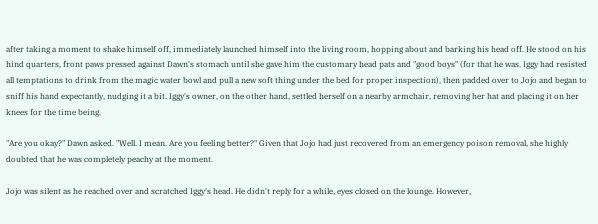after taking a moment to shake himself off, immediately launched himself into the living room, hopping about and barking his head off. He stood on his hind quarters, front paws pressed against Dawn's stomach until she gave him the customary head pats and "good boys" (for that he was. Iggy had resisted all temptations to drink from the magic water bowl and pull a new soft thing under the bed for proper inspection), then padded over to Jojo and began to sniff his hand expectantly, nudging it a bit. Iggy's owner, on the other hand, settled herself on a nearby armchair, removing her hat and placing it on her knees for the time being.

"Are you okay?" Dawn asked. "Well. I mean. Are you feeling better?" Given that Jojo had just recovered from an emergency poison removal, she highly doubted that he was completely peachy at the moment.

Jojo was silent as he reached over and scratched Iggy's head. He didn't reply for a while, eyes closed on the lounge. However,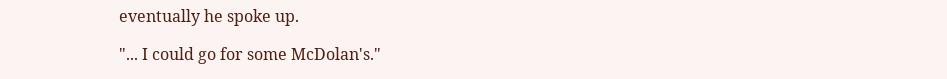eventually he spoke up.

"... I could go for some McDolan's."